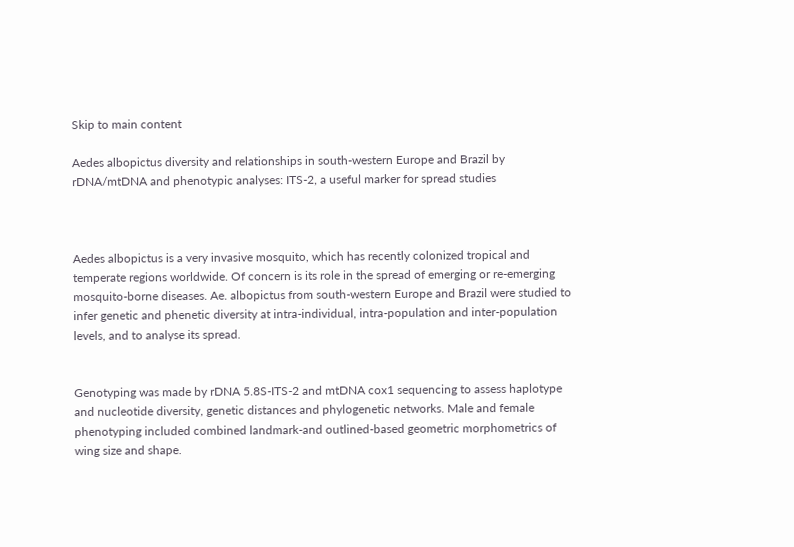Skip to main content

Aedes albopictus diversity and relationships in south-western Europe and Brazil by rDNA/mtDNA and phenotypic analyses: ITS-2, a useful marker for spread studies



Aedes albopictus is a very invasive mosquito, which has recently colonized tropical and temperate regions worldwide. Of concern is its role in the spread of emerging or re-emerging mosquito-borne diseases. Ae. albopictus from south-western Europe and Brazil were studied to infer genetic and phenetic diversity at intra-individual, intra-population and inter-population levels, and to analyse its spread.


Genotyping was made by rDNA 5.8S-ITS-2 and mtDNA cox1 sequencing to assess haplotype and nucleotide diversity, genetic distances and phylogenetic networks. Male and female phenotyping included combined landmark-and outlined-based geometric morphometrics of wing size and shape.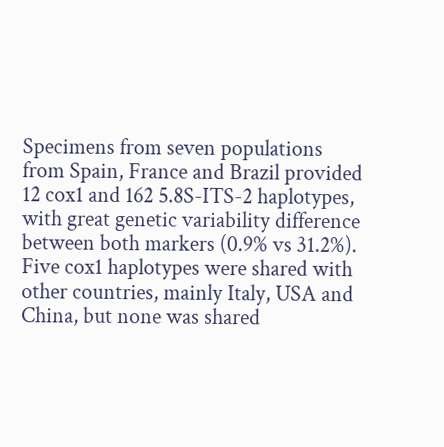Specimens from seven populations from Spain, France and Brazil provided 12 cox1 and 162 5.8S-ITS-2 haplotypes, with great genetic variability difference between both markers (0.9% vs 31.2%). Five cox1 haplotypes were shared with other countries, mainly Italy, USA and China, but none was shared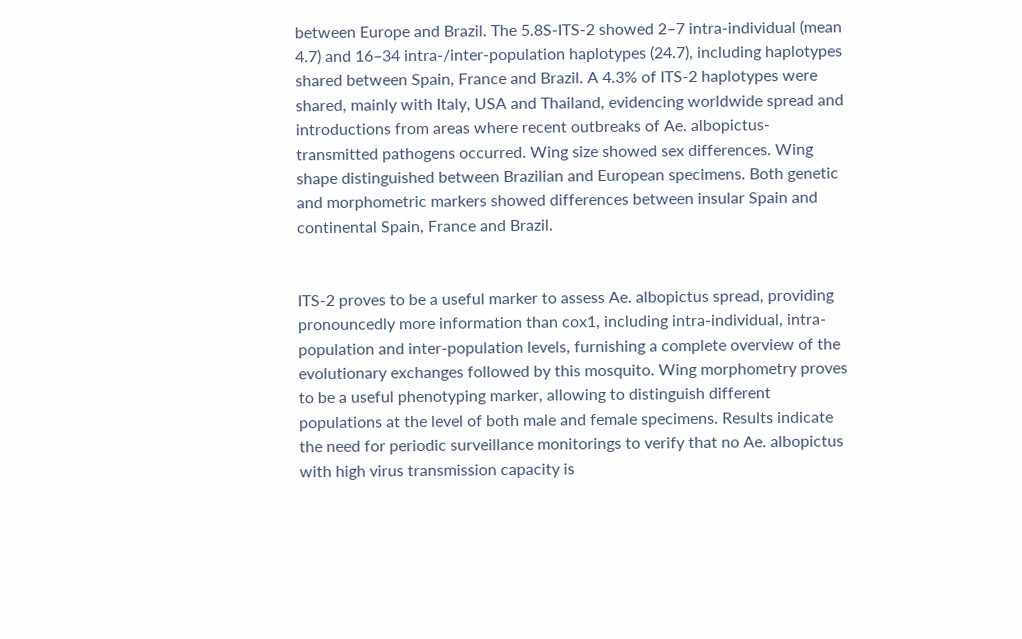between Europe and Brazil. The 5.8S-ITS-2 showed 2–7 intra-individual (mean 4.7) and 16–34 intra-/inter-population haplotypes (24.7), including haplotypes shared between Spain, France and Brazil. A 4.3% of ITS-2 haplotypes were shared, mainly with Italy, USA and Thailand, evidencing worldwide spread and introductions from areas where recent outbreaks of Ae. albopictus-transmitted pathogens occurred. Wing size showed sex differences. Wing shape distinguished between Brazilian and European specimens. Both genetic and morphometric markers showed differences between insular Spain and continental Spain, France and Brazil.


ITS-2 proves to be a useful marker to assess Ae. albopictus spread, providing pronouncedly more information than cox1, including intra-individual, intra-population and inter-population levels, furnishing a complete overview of the evolutionary exchanges followed by this mosquito. Wing morphometry proves to be a useful phenotyping marker, allowing to distinguish different populations at the level of both male and female specimens. Results indicate the need for periodic surveillance monitorings to verify that no Ae. albopictus with high virus transmission capacity is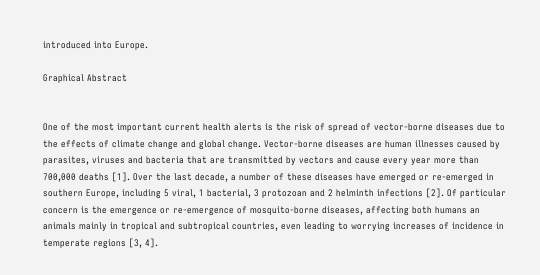introduced into Europe.

Graphical Abstract


One of the most important current health alerts is the risk of spread of vector-borne diseases due to the effects of climate change and global change. Vector-borne diseases are human illnesses caused by parasites, viruses and bacteria that are transmitted by vectors and cause every year more than 700,000 deaths [1]. Over the last decade, a number of these diseases have emerged or re-emerged in southern Europe, including 5 viral, 1 bacterial, 3 protozoan and 2 helminth infections [2]. Of particular concern is the emergence or re-emergence of mosquito-borne diseases, affecting both humans an animals mainly in tropical and subtropical countries, even leading to worrying increases of incidence in temperate regions [3, 4].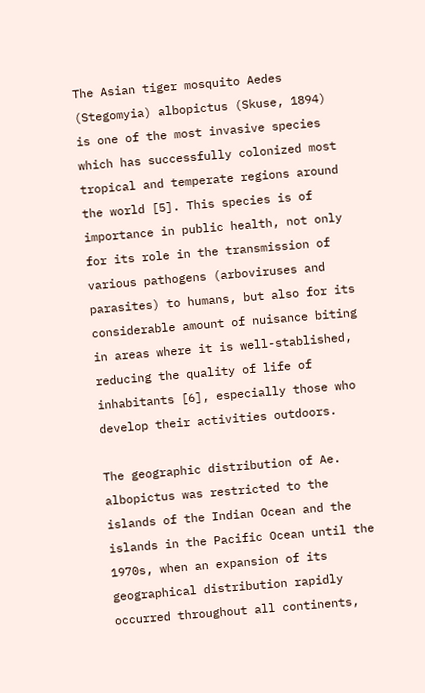The Asian tiger mosquito Aedes (Stegomyia) albopictus (Skuse, 1894) is one of the most invasive species which has successfully colonized most tropical and temperate regions around the world [5]. This species is of importance in public health, not only for its role in the transmission of various pathogens (arboviruses and parasites) to humans, but also for its considerable amount of nuisance biting in areas where it is well-stablished, reducing the quality of life of inhabitants [6], especially those who develop their activities outdoors.

The geographic distribution of Ae. albopictus was restricted to the islands of the Indian Ocean and the islands in the Pacific Ocean until the 1970s, when an expansion of its geographical distribution rapidly occurred throughout all continents,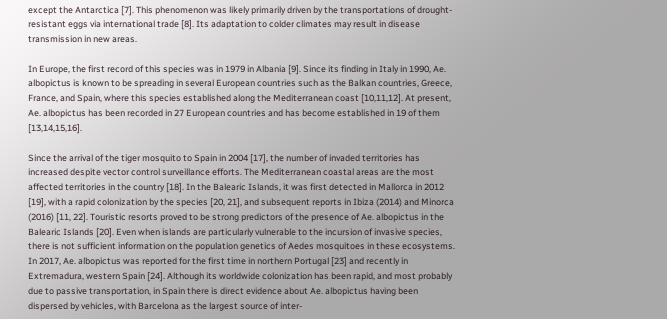except the Antarctica [7]. This phenomenon was likely primarily driven by the transportations of drought-resistant eggs via international trade [8]. Its adaptation to colder climates may result in disease transmission in new areas.

In Europe, the first record of this species was in 1979 in Albania [9]. Since its finding in Italy in 1990, Ae. albopictus is known to be spreading in several European countries such as the Balkan countries, Greece, France, and Spain, where this species established along the Mediterranean coast [10,11,12]. At present, Ae. albopictus has been recorded in 27 European countries and has become established in 19 of them [13,14,15,16].

Since the arrival of the tiger mosquito to Spain in 2004 [17], the number of invaded territories has increased despite vector control surveillance efforts. The Mediterranean coastal areas are the most affected territories in the country [18]. In the Balearic Islands, it was first detected in Mallorca in 2012 [19], with a rapid colonization by the species [20, 21], and subsequent reports in Ibiza (2014) and Minorca (2016) [11, 22]. Touristic resorts proved to be strong predictors of the presence of Ae. albopictus in the Balearic Islands [20]. Even when islands are particularly vulnerable to the incursion of invasive species, there is not sufficient information on the population genetics of Aedes mosquitoes in these ecosystems. In 2017, Ae. albopictus was reported for the first time in northern Portugal [23] and recently in Extremadura, western Spain [24]. Although its worldwide colonization has been rapid, and most probably due to passive transportation, in Spain there is direct evidence about Ae. albopictus having been dispersed by vehicles, with Barcelona as the largest source of inter-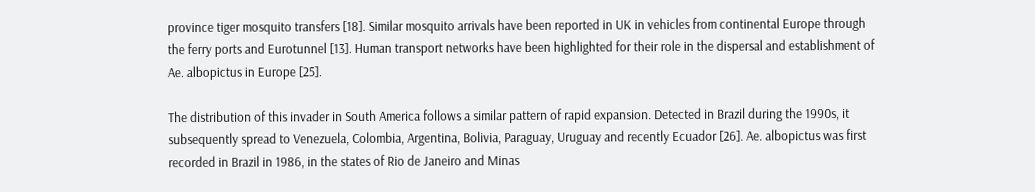province tiger mosquito transfers [18]. Similar mosquito arrivals have been reported in UK in vehicles from continental Europe through the ferry ports and Eurotunnel [13]. Human transport networks have been highlighted for their role in the dispersal and establishment of Ae. albopictus in Europe [25].

The distribution of this invader in South America follows a similar pattern of rapid expansion. Detected in Brazil during the 1990s, it subsequently spread to Venezuela, Colombia, Argentina, Bolivia, Paraguay, Uruguay and recently Ecuador [26]. Ae. albopictus was first recorded in Brazil in 1986, in the states of Rio de Janeiro and Minas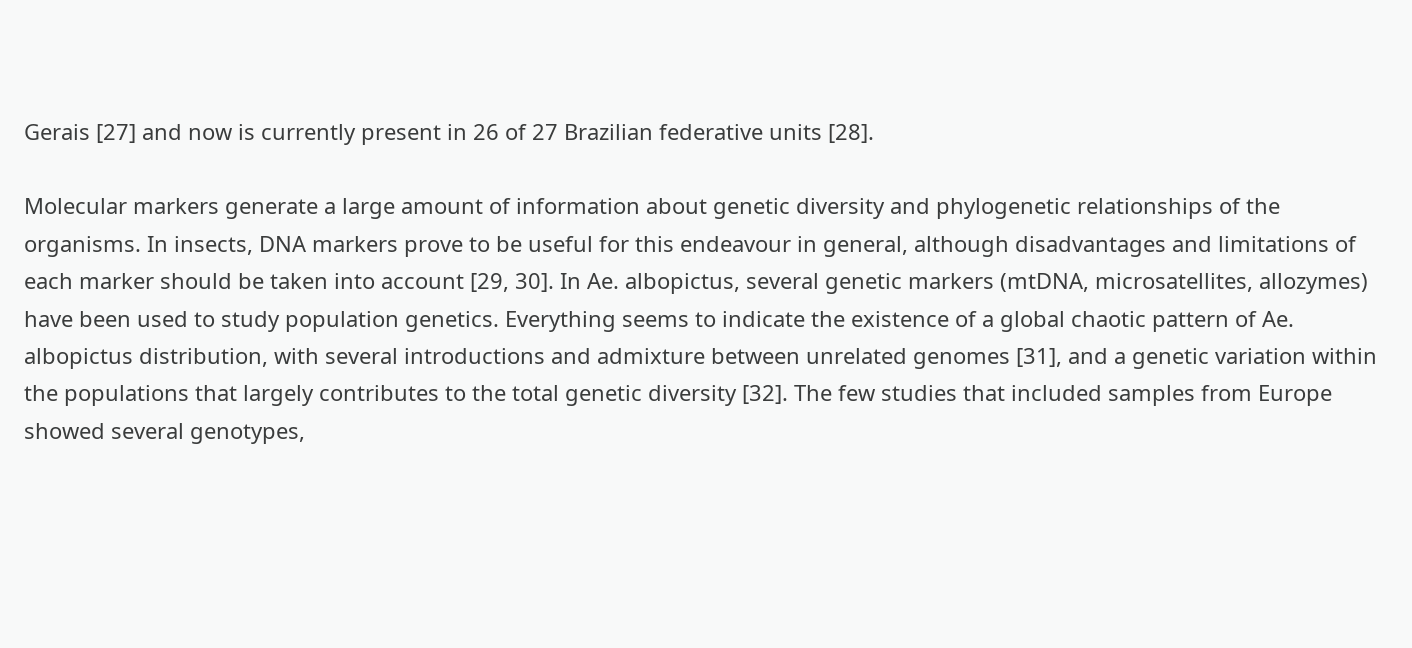Gerais [27] and now is currently present in 26 of 27 Brazilian federative units [28].

Molecular markers generate a large amount of information about genetic diversity and phylogenetic relationships of the organisms. In insects, DNA markers prove to be useful for this endeavour in general, although disadvantages and limitations of each marker should be taken into account [29, 30]. In Ae. albopictus, several genetic markers (mtDNA, microsatellites, allozymes) have been used to study population genetics. Everything seems to indicate the existence of a global chaotic pattern of Ae. albopictus distribution, with several introductions and admixture between unrelated genomes [31], and a genetic variation within the populations that largely contributes to the total genetic diversity [32]. The few studies that included samples from Europe showed several genotypes,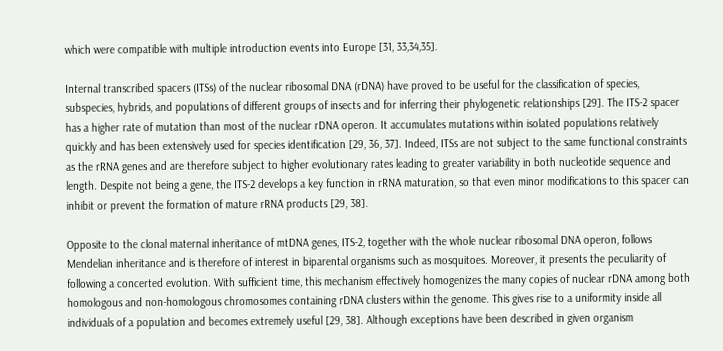which were compatible with multiple introduction events into Europe [31, 33,34,35].

Internal transcribed spacers (ITSs) of the nuclear ribosomal DNA (rDNA) have proved to be useful for the classification of species, subspecies, hybrids, and populations of different groups of insects and for inferring their phylogenetic relationships [29]. The ITS-2 spacer has a higher rate of mutation than most of the nuclear rDNA operon. It accumulates mutations within isolated populations relatively quickly and has been extensively used for species identification [29, 36, 37]. Indeed, ITSs are not subject to the same functional constraints as the rRNA genes and are therefore subject to higher evolutionary rates leading to greater variability in both nucleotide sequence and length. Despite not being a gene, the ITS-2 develops a key function in rRNA maturation, so that even minor modifications to this spacer can inhibit or prevent the formation of mature rRNA products [29, 38].

Opposite to the clonal maternal inheritance of mtDNA genes, ITS-2, together with the whole nuclear ribosomal DNA operon, follows Mendelian inheritance and is therefore of interest in biparental organisms such as mosquitoes. Moreover, it presents the peculiarity of following a concerted evolution. With sufficient time, this mechanism effectively homogenizes the many copies of nuclear rDNA among both homologous and non-homologous chromosomes containing rDNA clusters within the genome. This gives rise to a uniformity inside all individuals of a population and becomes extremely useful [29, 38]. Although exceptions have been described in given organism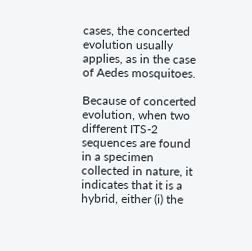cases, the concerted evolution usually applies, as in the case of Aedes mosquitoes.

Because of concerted evolution, when two different ITS-2 sequences are found in a specimen collected in nature, it indicates that it is a hybrid, either (i) the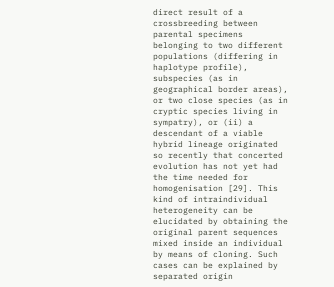direct result of a crossbreeding between parental specimens belonging to two different populations (differing in haplotype profile), subspecies (as in geographical border areas), or two close species (as in cryptic species living in sympatry), or (ii) a descendant of a viable hybrid lineage originated so recently that concerted evolution has not yet had the time needed for homogenisation [29]. This kind of intraindividual heterogeneity can be elucidated by obtaining the original parent sequences mixed inside an individual by means of cloning. Such cases can be explained by separated origin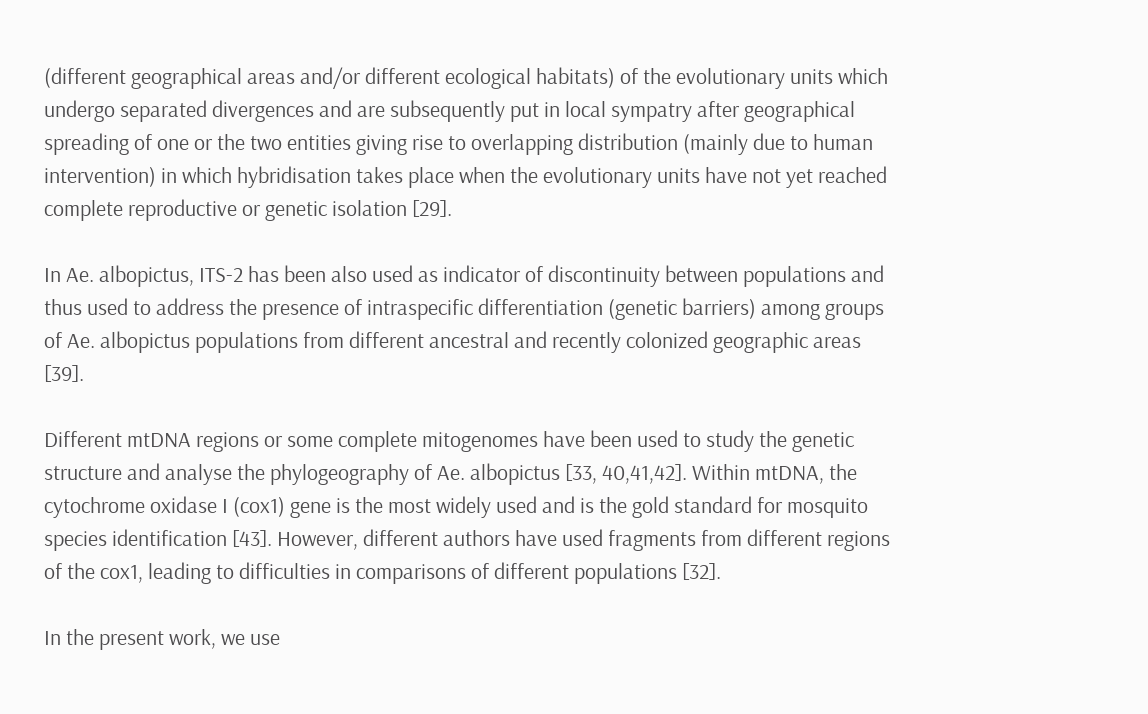(different geographical areas and/or different ecological habitats) of the evolutionary units which undergo separated divergences and are subsequently put in local sympatry after geographical spreading of one or the two entities giving rise to overlapping distribution (mainly due to human intervention) in which hybridisation takes place when the evolutionary units have not yet reached complete reproductive or genetic isolation [29].

In Ae. albopictus, ITS-2 has been also used as indicator of discontinuity between populations and thus used to address the presence of intraspecific differentiation (genetic barriers) among groups of Ae. albopictus populations from different ancestral and recently colonized geographic areas [39].

Different mtDNA regions or some complete mitogenomes have been used to study the genetic structure and analyse the phylogeography of Ae. albopictus [33, 40,41,42]. Within mtDNA, the cytochrome oxidase I (cox1) gene is the most widely used and is the gold standard for mosquito species identification [43]. However, different authors have used fragments from different regions of the cox1, leading to difficulties in comparisons of different populations [32].

In the present work, we use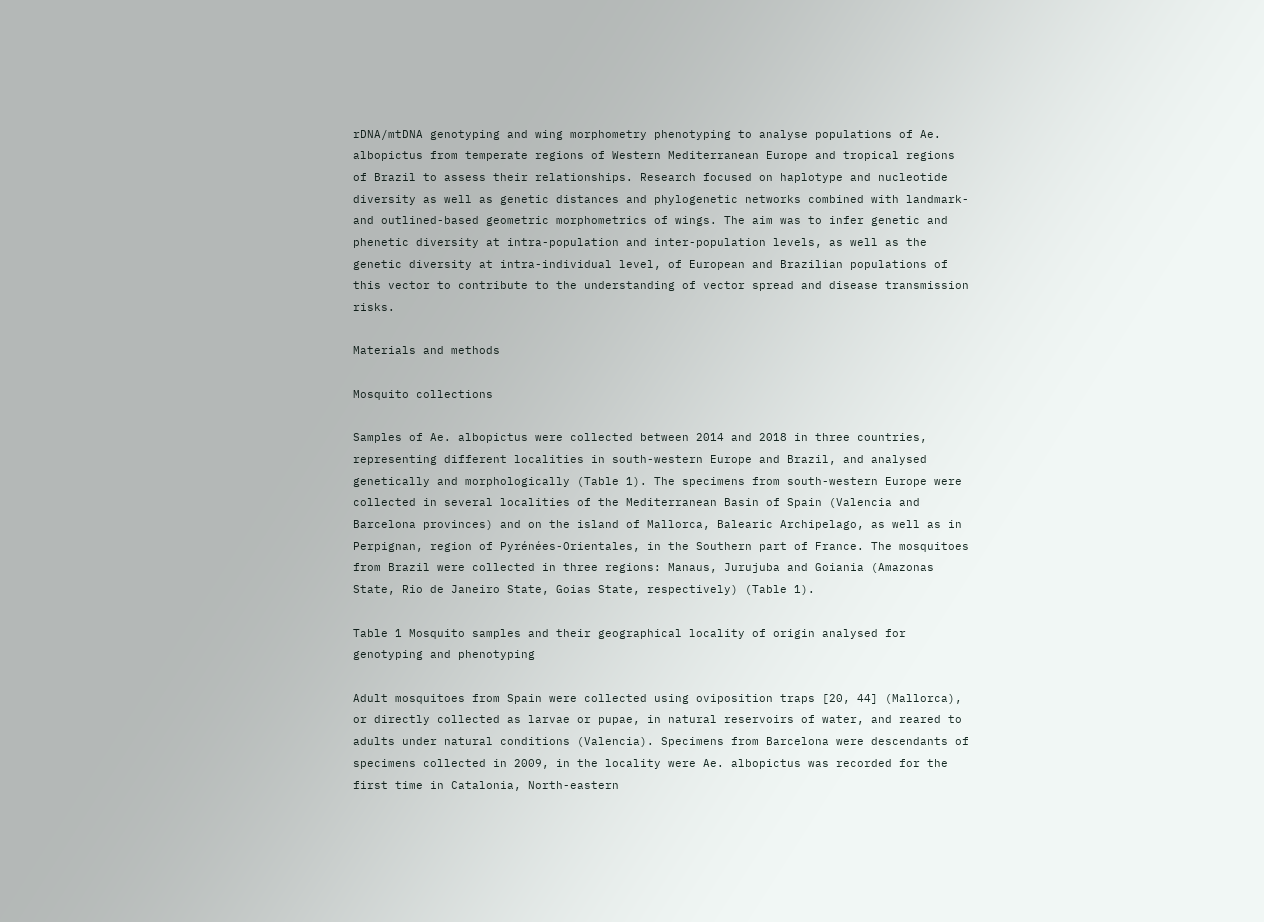rDNA/mtDNA genotyping and wing morphometry phenotyping to analyse populations of Ae. albopictus from temperate regions of Western Mediterranean Europe and tropical regions of Brazil to assess their relationships. Research focused on haplotype and nucleotide diversity as well as genetic distances and phylogenetic networks combined with landmark- and outlined-based geometric morphometrics of wings. The aim was to infer genetic and phenetic diversity at intra-population and inter-population levels, as well as the genetic diversity at intra-individual level, of European and Brazilian populations of this vector to contribute to the understanding of vector spread and disease transmission risks.

Materials and methods

Mosquito collections

Samples of Ae. albopictus were collected between 2014 and 2018 in three countries, representing different localities in south-western Europe and Brazil, and analysed genetically and morphologically (Table 1). The specimens from south-western Europe were collected in several localities of the Mediterranean Basin of Spain (Valencia and Barcelona provinces) and on the island of Mallorca, Balearic Archipelago, as well as in Perpignan, region of Pyrénées-Orientales, in the Southern part of France. The mosquitoes from Brazil were collected in three regions: Manaus, Jurujuba and Goiania (Amazonas State, Rio de Janeiro State, Goias State, respectively) (Table 1).

Table 1 Mosquito samples and their geographical locality of origin analysed for genotyping and phenotyping

Adult mosquitoes from Spain were collected using oviposition traps [20, 44] (Mallorca), or directly collected as larvae or pupae, in natural reservoirs of water, and reared to adults under natural conditions (Valencia). Specimens from Barcelona were descendants of specimens collected in 2009, in the locality were Ae. albopictus was recorded for the first time in Catalonia, North-eastern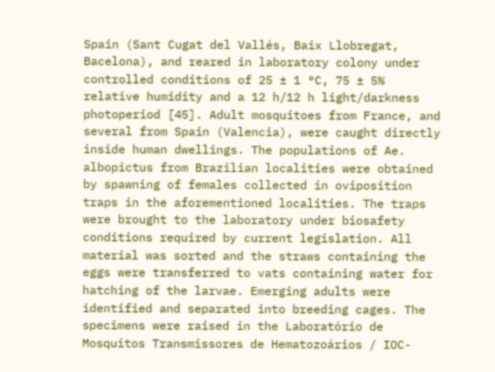Spain (Sant Cugat del Vallés, Baix Llobregat, Bacelona), and reared in laboratory colony under controlled conditions of 25 ± 1 °C, 75 ± 5% relative humidity and a 12 h/12 h light/darkness photoperiod [45]. Adult mosquitoes from France, and several from Spain (Valencia), were caught directly inside human dwellings. The populations of Ae. albopictus from Brazilian localities were obtained by spawning of females collected in oviposition traps in the aforementioned localities. The traps were brought to the laboratory under biosafety conditions required by current legislation. All material was sorted and the straws containing the eggs were transferred to vats containing water for hatching of the larvae. Emerging adults were identified and separated into breeding cages. The specimens were raised in the Laboratório de Mosquitos Transmissores de Hematozoários / IOC-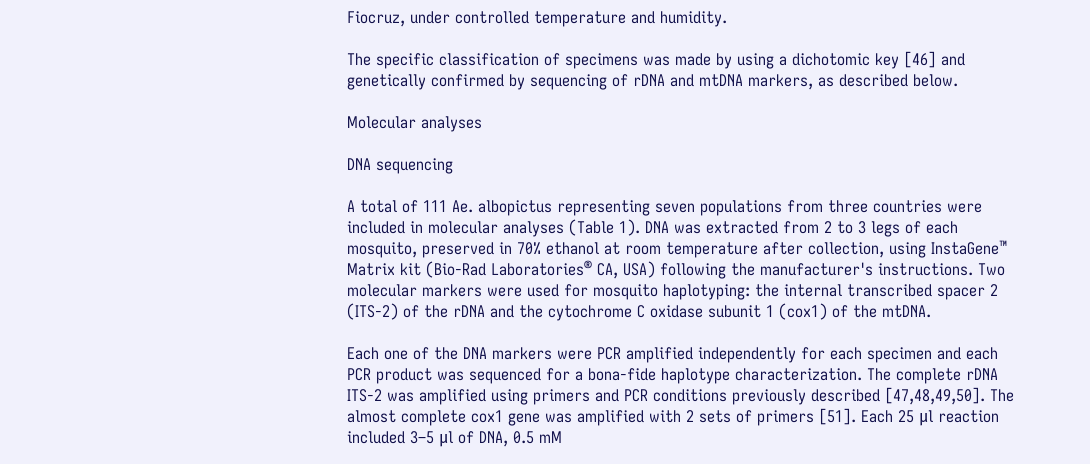Fiocruz, under controlled temperature and humidity.

The specific classification of specimens was made by using a dichotomic key [46] and genetically confirmed by sequencing of rDNA and mtDNA markers, as described below.

Molecular analyses

DNA sequencing

A total of 111 Ae. albopictus representing seven populations from three countries were included in molecular analyses (Table 1). DNA was extracted from 2 to 3 legs of each mosquito, preserved in 70% ethanol at room temperature after collection, using InstaGene™ Matrix kit (Bio-Rad Laboratories® CA, USA) following the manufacturer's instructions. Two molecular markers were used for mosquito haplotyping: the internal transcribed spacer 2 (ITS-2) of the rDNA and the cytochrome C oxidase subunit 1 (cox1) of the mtDNA.

Each one of the DNA markers were PCR amplified independently for each specimen and each PCR product was sequenced for a bona-fide haplotype characterization. The complete rDNA ITS-2 was amplified using primers and PCR conditions previously described [47,48,49,50]. The almost complete cox1 gene was amplified with 2 sets of primers [51]. Each 25 μl reaction included 3–5 μl of DNA, 0.5 mM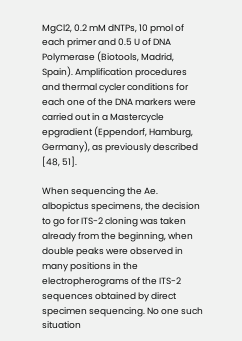MgCl2, 0.2 mM dNTPs, 10 pmol of each primer and 0.5 U of DNA Polymerase (Biotools, Madrid, Spain). Amplification procedures and thermal cycler conditions for each one of the DNA markers were carried out in a Mastercycle epgradient (Eppendorf, Hamburg, Germany), as previously described [48, 51].

When sequencing the Ae. albopictus specimens, the decision to go for ITS-2 cloning was taken already from the beginning, when double peaks were observed in many positions in the electropherograms of the ITS-2 sequences obtained by direct specimen sequencing. No one such situation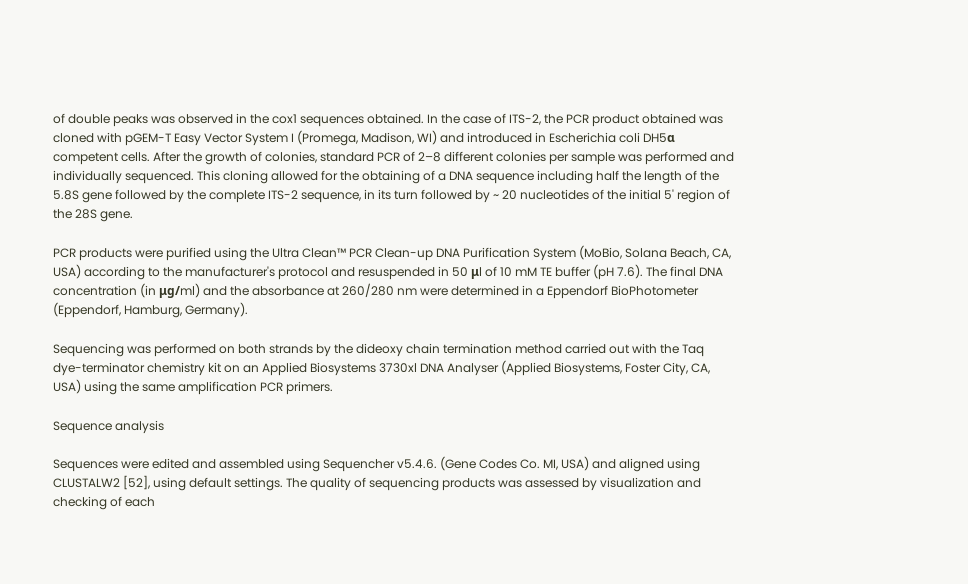of double peaks was observed in the cox1 sequences obtained. In the case of ITS-2, the PCR product obtained was cloned with pGEM-T Easy Vector System I (Promega, Madison, WI) and introduced in Escherichia coli DH5α competent cells. After the growth of colonies, standard PCR of 2–8 different colonies per sample was performed and individually sequenced. This cloning allowed for the obtaining of a DNA sequence including half the length of the 5.8S gene followed by the complete ITS-2 sequence, in its turn followed by ~ 20 nucleotides of the initial 5' region of the 28S gene.

PCR products were purified using the Ultra Clean™ PCR Clean-up DNA Purification System (MoBio, Solana Beach, CA, USA) according to the manufacturer's protocol and resuspended in 50 μl of 10 mM TE buffer (pH 7.6). The final DNA concentration (in μg/ml) and the absorbance at 260/280 nm were determined in a Eppendorf BioPhotometer  (Eppendorf, Hamburg, Germany).

Sequencing was performed on both strands by the dideoxy chain termination method carried out with the Taq dye-terminator chemistry kit on an Applied Biosystems 3730xl DNA Analyser (Applied Biosystems, Foster City, CA, USA) using the same amplification PCR primers.

Sequence analysis

Sequences were edited and assembled using Sequencher v5.4.6. (Gene Codes Co. MI, USA) and aligned using CLUSTALW2 [52], using default settings. The quality of sequencing products was assessed by visualization and checking of each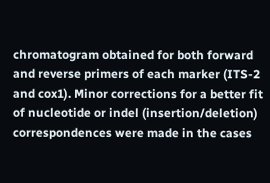chromatogram obtained for both forward and reverse primers of each marker (ITS-2 and cox1). Minor corrections for a better fit of nucleotide or indel (insertion/deletion) correspondences were made in the cases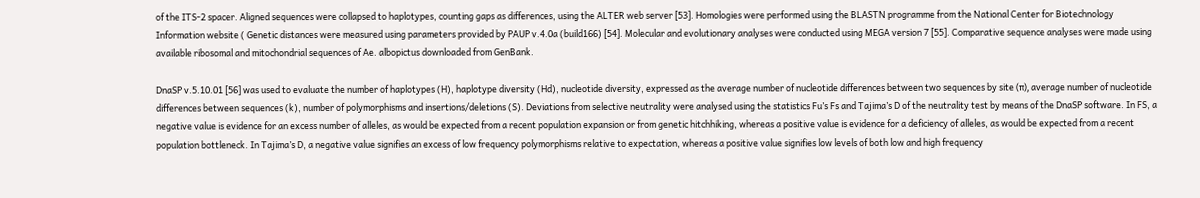of the ITS-2 spacer. Aligned sequences were collapsed to haplotypes, counting gaps as differences, using the ALTER web server [53]. Homologies were performed using the BLASTN programme from the National Center for Biotechnology Information website ( Genetic distances were measured using parameters provided by PAUP v.4.0a (build166) [54]. Molecular and evolutionary analyses were conducted using MEGA version 7 [55]. Comparative sequence analyses were made using available ribosomal and mitochondrial sequences of Ae. albopictus downloaded from GenBank.

DnaSP v.5.10.01 [56] was used to evaluate the number of haplotypes (H), haplotype diversity (Hd), nucleotide diversity, expressed as the average number of nucleotide differences between two sequences by site (π), average number of nucleotide differences between sequences (k), number of polymorphisms and insertions/deletions (S). Deviations from selective neutrality were analysed using the statistics Fu’s Fs and Tajima’s D of the neutrality test by means of the DnaSP software. In FS, a negative value is evidence for an excess number of alleles, as would be expected from a recent population expansion or from genetic hitchhiking, whereas a positive value is evidence for a deficiency of alleles, as would be expected from a recent population bottleneck. In Tajima’s D, a negative value signifies an excess of low frequency polymorphisms relative to expectation, whereas a positive value signifies low levels of both low and high frequency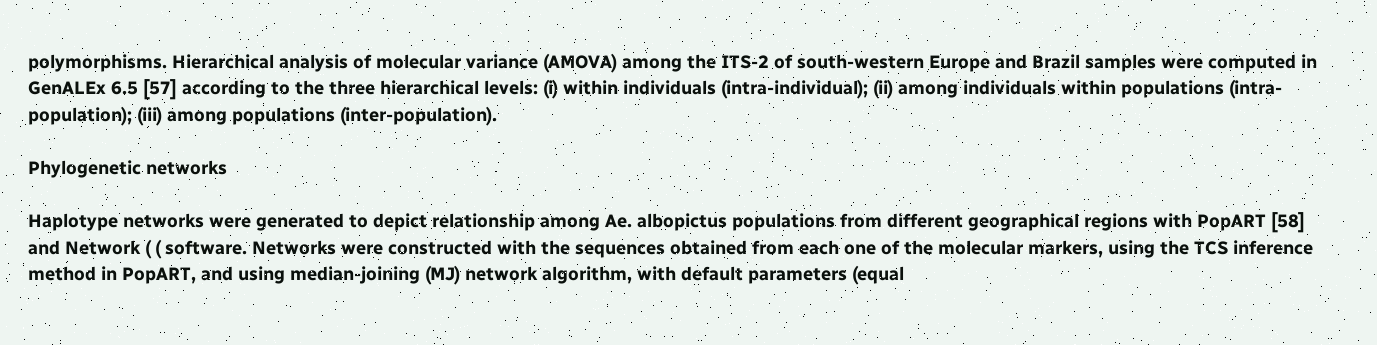polymorphisms. Hierarchical analysis of molecular variance (AMOVA) among the ITS-2 of south-western Europe and Brazil samples were computed in GenALEx 6.5 [57] according to the three hierarchical levels: (i) within individuals (intra-individual); (ii) among individuals within populations (intra-population); (iii) among populations (inter-population).

Phylogenetic networks

Haplotype networks were generated to depict relationship among Ae. albopictus populations from different geographical regions with PopART [58] and Network ( ( software. Networks were constructed with the sequences obtained from each one of the molecular markers, using the TCS inference method in PopART, and using median-joining (MJ) network algorithm, with default parameters (equal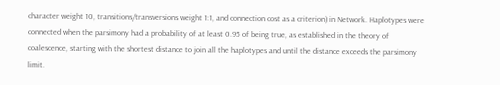character weight 10, transitions/transversions weight 1:1, and connection cost as a criterion) in Network. Haplotypes were connected when the parsimony had a probability of at least 0.95 of being true, as established in the theory of coalescence, starting with the shortest distance to join all the haplotypes and until the distance exceeds the parsimony limit.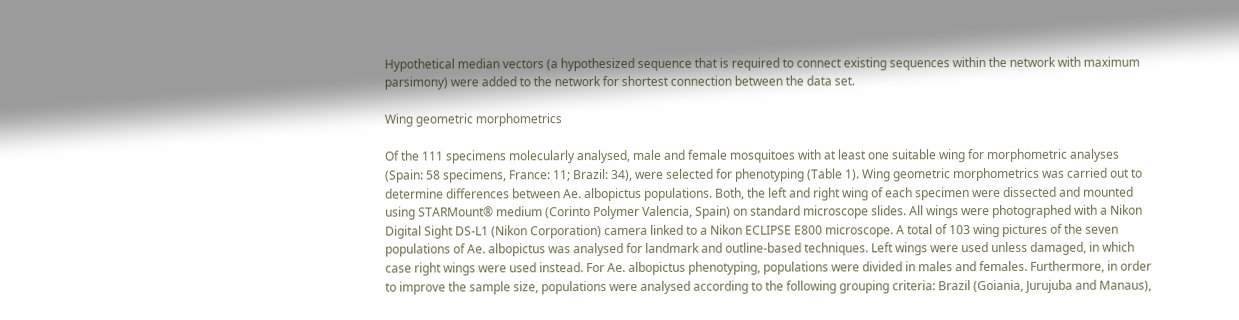Hypothetical median vectors (a hypothesized sequence that is required to connect existing sequences within the network with maximum parsimony) were added to the network for shortest connection between the data set.

Wing geometric morphometrics

Of the 111 specimens molecularly analysed, male and female mosquitoes with at least one suitable wing for morphometric analyses (Spain: 58 specimens, France: 11; Brazil: 34), were selected for phenotyping (Table 1). Wing geometric morphometrics was carried out to determine differences between Ae. albopictus populations. Both, the left and right wing of each specimen were dissected and mounted using STARMount® medium (Corinto Polymer Valencia, Spain) on standard microscope slides. All wings were photographed with a Nikon Digital Sight DS-L1 (Nikon Corporation) camera linked to a Nikon ECLIPSE E800 microscope. A total of 103 wing pictures of the seven populations of Ae. albopictus was analysed for landmark and outline-based techniques. Left wings were used unless damaged, in which case right wings were used instead. For Ae. albopictus phenotyping, populations were divided in males and females. Furthermore, in order to improve the sample size, populations were analysed according to the following grouping criteria: Brazil (Goiania, Jurujuba and Manaus),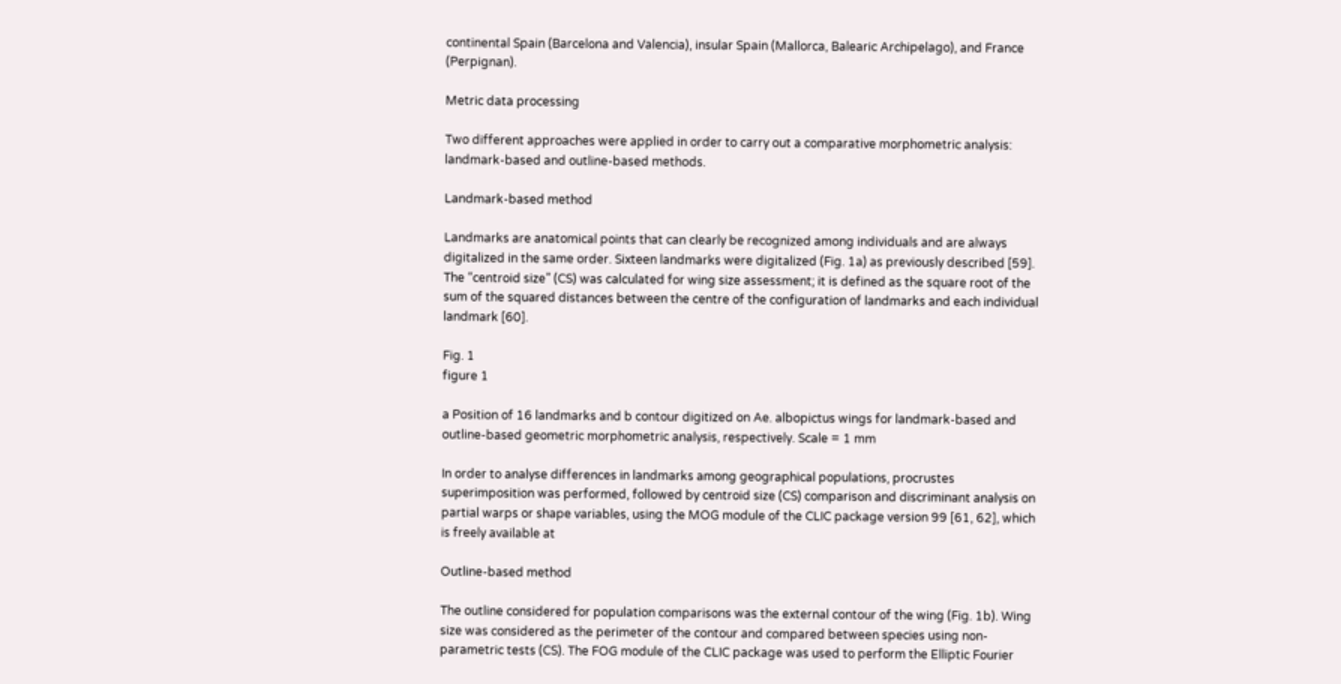continental Spain (Barcelona and Valencia), insular Spain (Mallorca, Balearic Archipelago), and France (Perpignan).

Metric data processing

Two different approaches were applied in order to carry out a comparative morphometric analysis: landmark-based and outline-based methods.

Landmark-based method

Landmarks are anatomical points that can clearly be recognized among individuals and are always digitalized in the same order. Sixteen landmarks were digitalized (Fig. 1a) as previously described [59]. The “centroid size” (CS) was calculated for wing size assessment; it is defined as the square root of the sum of the squared distances between the centre of the configuration of landmarks and each individual landmark [60].

Fig. 1
figure 1

a Position of 16 landmarks and b contour digitized on Ae. albopictus wings for landmark-based and outline-based geometric morphometric analysis, respectively. Scale = 1 mm

In order to analyse differences in landmarks among geographical populations, procrustes superimposition was performed, followed by centroid size (CS) comparison and discriminant analysis on partial warps or shape variables, using the MOG module of the CLIC package version 99 [61, 62], which is freely available at

Outline-based method

The outline considered for population comparisons was the external contour of the wing (Fig. 1b). Wing size was considered as the perimeter of the contour and compared between species using non-parametric tests (CS). The FOG module of the CLIC package was used to perform the Elliptic Fourier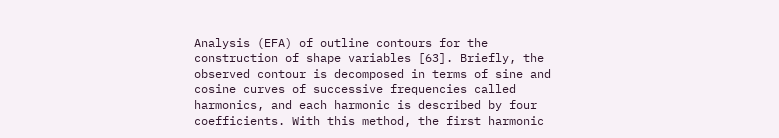Analysis (EFA) of outline contours for the construction of shape variables [63]. Briefly, the observed contour is decomposed in terms of sine and cosine curves of successive frequencies called harmonics, and each harmonic is described by four coefficients. With this method, the first harmonic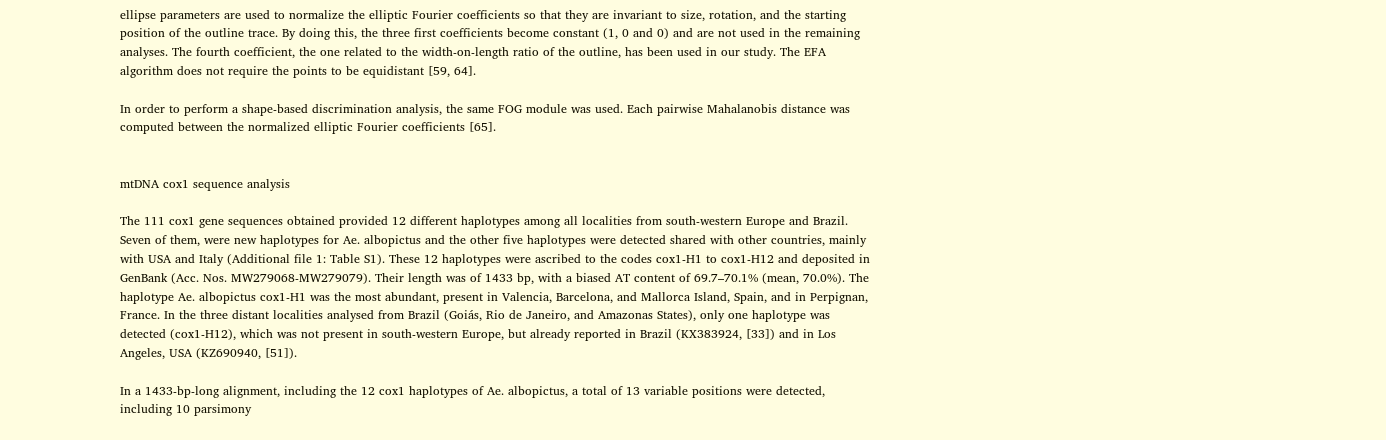ellipse parameters are used to normalize the elliptic Fourier coefficients so that they are invariant to size, rotation, and the starting position of the outline trace. By doing this, the three first coefficients become constant (1, 0 and 0) and are not used in the remaining analyses. The fourth coefficient, the one related to the width-on-length ratio of the outline, has been used in our study. The EFA algorithm does not require the points to be equidistant [59, 64].

In order to perform a shape-based discrimination analysis, the same FOG module was used. Each pairwise Mahalanobis distance was computed between the normalized elliptic Fourier coefficients [65].


mtDNA cox1 sequence analysis

The 111 cox1 gene sequences obtained provided 12 different haplotypes among all localities from south-western Europe and Brazil. Seven of them, were new haplotypes for Ae. albopictus and the other five haplotypes were detected shared with other countries, mainly with USA and Italy (Additional file 1: Table S1). These 12 haplotypes were ascribed to the codes cox1-H1 to cox1-H12 and deposited in GenBank (Acc. Nos. MW279068-MW279079). Their length was of 1433 bp, with a biased AT content of 69.7–70.1% (mean, 70.0%). The haplotype Ae. albopictus cox1-H1 was the most abundant, present in Valencia, Barcelona, and Mallorca Island, Spain, and in Perpignan, France. In the three distant localities analysed from Brazil (Goiás, Rio de Janeiro, and Amazonas States), only one haplotype was detected (cox1-H12), which was not present in south-western Europe, but already reported in Brazil (KX383924, [33]) and in Los Angeles, USA (KZ690940, [51]).

In a 1433-bp-long alignment, including the 12 cox1 haplotypes of Ae. albopictus, a total of 13 variable positions were detected, including 10 parsimony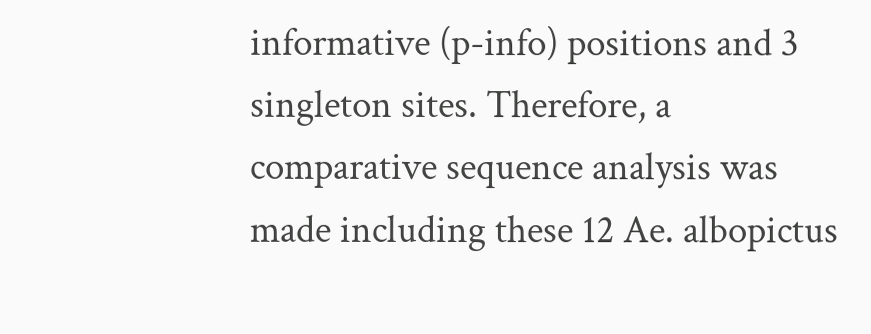informative (p-info) positions and 3 singleton sites. Therefore, a comparative sequence analysis was made including these 12 Ae. albopictus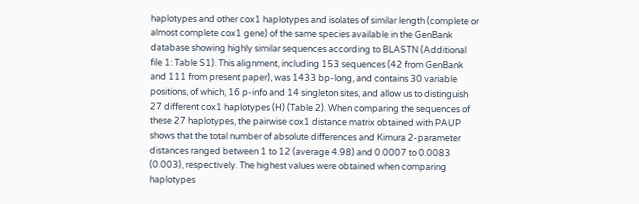haplotypes and other cox1 haplotypes and isolates of similar length (complete or almost complete cox1 gene) of the same species available in the GenBank database showing highly similar sequences according to BLASTN (Additional file 1: Table S1). This alignment, including 153 sequences (42 from GenBank and 111 from present paper), was 1433 bp-long, and contains 30 variable positions, of which, 16 p-info and 14 singleton sites, and allow us to distinguish 27 different cox1 haplotypes (H) (Table 2). When comparing the sequences of these 27 haplotypes, the pairwise cox1 distance matrix obtained with PAUP shows that the total number of absolute differences and Kimura 2-parameter distances ranged between 1 to 12 (average 4.98) and 0.0007 to 0.0083 (0.003), respectively. The highest values were obtained when comparing haplotypes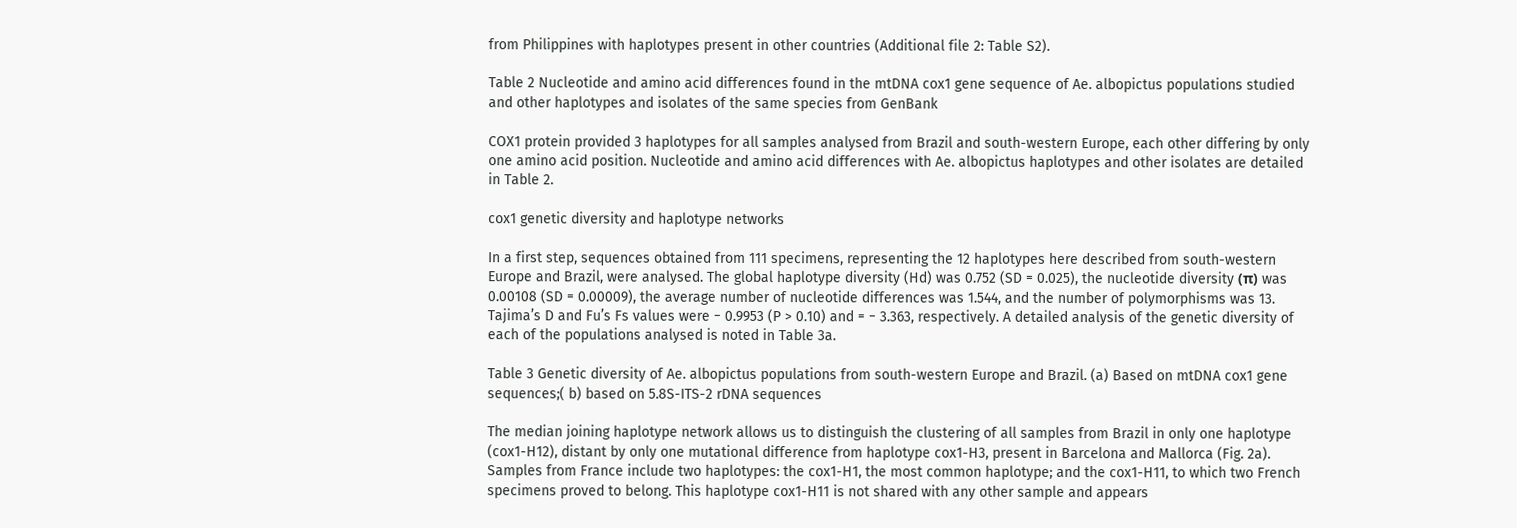from Philippines with haplotypes present in other countries (Additional file 2: Table S2).

Table 2 Nucleotide and amino acid differences found in the mtDNA cox1 gene sequence of Ae. albopictus populations studied and other haplotypes and isolates of the same species from GenBank

COX1 protein provided 3 haplotypes for all samples analysed from Brazil and south-western Europe, each other differing by only one amino acid position. Nucleotide and amino acid differences with Ae. albopictus haplotypes and other isolates are detailed in Table 2.

cox1 genetic diversity and haplotype networks

In a first step, sequences obtained from 111 specimens, representing the 12 haplotypes here described from south-western Europe and Brazil, were analysed. The global haplotype diversity (Hd) was 0.752 (SD = 0.025), the nucleotide diversity (π) was 0.00108 (SD = 0.00009), the average number of nucleotide differences was 1.544, and the number of polymorphisms was 13. Tajima’s D and Fu’s Fs values were − 0.9953 (P > 0.10) and = − 3.363, respectively. A detailed analysis of the genetic diversity of each of the populations analysed is noted in Table 3a.

Table 3 Genetic diversity of Ae. albopictus populations from south-western Europe and Brazil. (a) Based on mtDNA cox1 gene sequences;( b) based on 5.8S-ITS-2 rDNA sequences

The median joining haplotype network allows us to distinguish the clustering of all samples from Brazil in only one haplotype (cox1-H12), distant by only one mutational difference from haplotype cox1-H3, present in Barcelona and Mallorca (Fig. 2a). Samples from France include two haplotypes: the cox1-H1, the most common haplotype; and the cox1-H11, to which two French specimens proved to belong. This haplotype cox1-H11 is not shared with any other sample and appears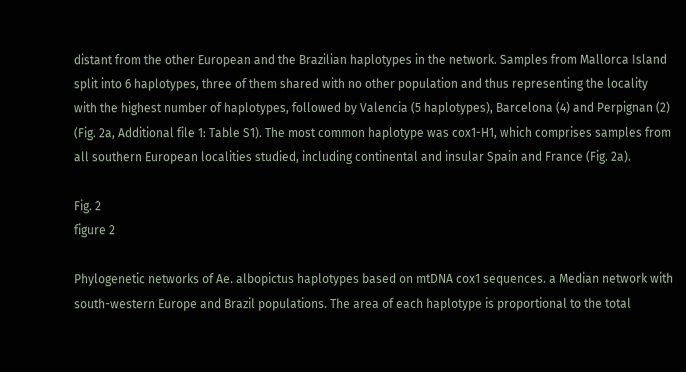distant from the other European and the Brazilian haplotypes in the network. Samples from Mallorca Island split into 6 haplotypes, three of them shared with no other population and thus representing the locality with the highest number of haplotypes, followed by Valencia (5 haplotypes), Barcelona (4) and Perpignan (2) (Fig. 2a, Additional file 1: Table S1). The most common haplotype was cox1-H1, which comprises samples from all southern European localities studied, including continental and insular Spain and France (Fig. 2a).

Fig. 2
figure 2

Phylogenetic networks of Ae. albopictus haplotypes based on mtDNA cox1 sequences. a Median network with south-western Europe and Brazil populations. The area of each haplotype is proportional to the total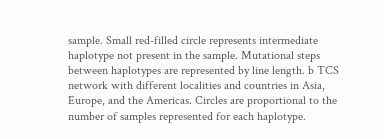sample. Small red-filled circle represents intermediate haplotype not present in the sample. Mutational steps between haplotypes are represented by line length. b TCS network with different localities and countries in Asia, Europe, and the Americas. Circles are proportional to the number of samples represented for each haplotype.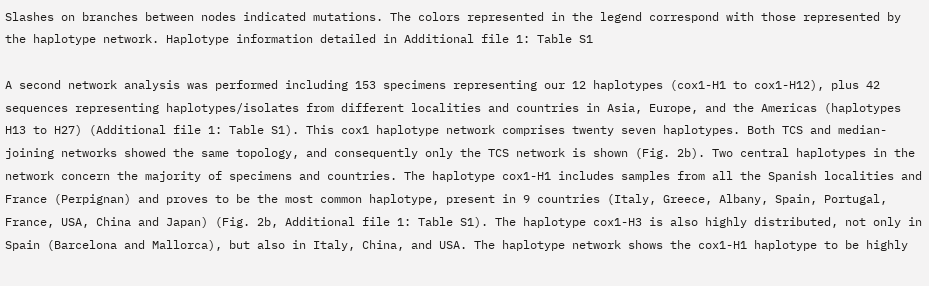Slashes on branches between nodes indicated mutations. The colors represented in the legend correspond with those represented by the haplotype network. Haplotype information detailed in Additional file 1: Table S1

A second network analysis was performed including 153 specimens representing our 12 haplotypes (cox1-H1 to cox1-H12), plus 42 sequences representing haplotypes/isolates from different localities and countries in Asia, Europe, and the Americas (haplotypes H13 to H27) (Additional file 1: Table S1). This cox1 haplotype network comprises twenty seven haplotypes. Both TCS and median-joining networks showed the same topology, and consequently only the TCS network is shown (Fig. 2b). Two central haplotypes in the network concern the majority of specimens and countries. The haplotype cox1-H1 includes samples from all the Spanish localities and France (Perpignan) and proves to be the most common haplotype, present in 9 countries (Italy, Greece, Albany, Spain, Portugal, France, USA, China and Japan) (Fig. 2b, Additional file 1: Table S1). The haplotype cox1-H3 is also highly distributed, not only in Spain (Barcelona and Mallorca), but also in Italy, China, and USA. The haplotype network shows the cox1-H1 haplotype to be highly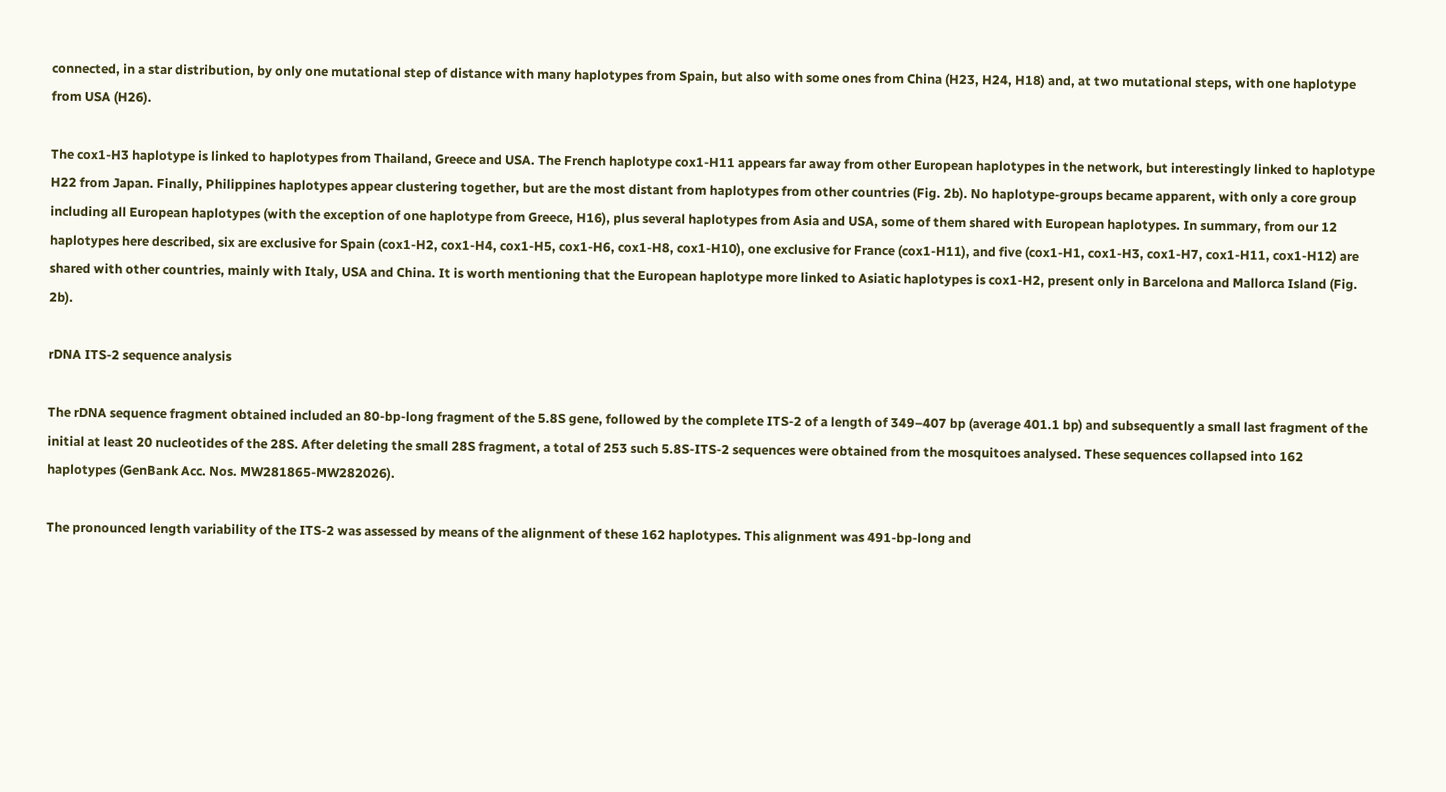connected, in a star distribution, by only one mutational step of distance with many haplotypes from Spain, but also with some ones from China (H23, H24, H18) and, at two mutational steps, with one haplotype from USA (H26).

The cox1-H3 haplotype is linked to haplotypes from Thailand, Greece and USA. The French haplotype cox1-H11 appears far away from other European haplotypes in the network, but interestingly linked to haplotype H22 from Japan. Finally, Philippines haplotypes appear clustering together, but are the most distant from haplotypes from other countries (Fig. 2b). No haplotype-groups became apparent, with only a core group including all European haplotypes (with the exception of one haplotype from Greece, H16), plus several haplotypes from Asia and USA, some of them shared with European haplotypes. In summary, from our 12 haplotypes here described, six are exclusive for Spain (cox1-H2, cox1-H4, cox1-H5, cox1-H6, cox1-H8, cox1-H10), one exclusive for France (cox1-H11), and five (cox1-H1, cox1-H3, cox1-H7, cox1-H11, cox1-H12) are shared with other countries, mainly with Italy, USA and China. It is worth mentioning that the European haplotype more linked to Asiatic haplotypes is cox1-H2, present only in Barcelona and Mallorca Island (Fig. 2b).

rDNA ITS-2 sequence analysis

The rDNA sequence fragment obtained included an 80-bp-long fragment of the 5.8S gene, followed by the complete ITS-2 of a length of 349–407 bp (average 401.1 bp) and subsequently a small last fragment of the initial at least 20 nucleotides of the 28S. After deleting the small 28S fragment, a total of 253 such 5.8S-ITS-2 sequences were obtained from the mosquitoes analysed. These sequences collapsed into 162 haplotypes (GenBank Acc. Nos. MW281865-MW282026).

The pronounced length variability of the ITS-2 was assessed by means of the alignment of these 162 haplotypes. This alignment was 491-bp-long and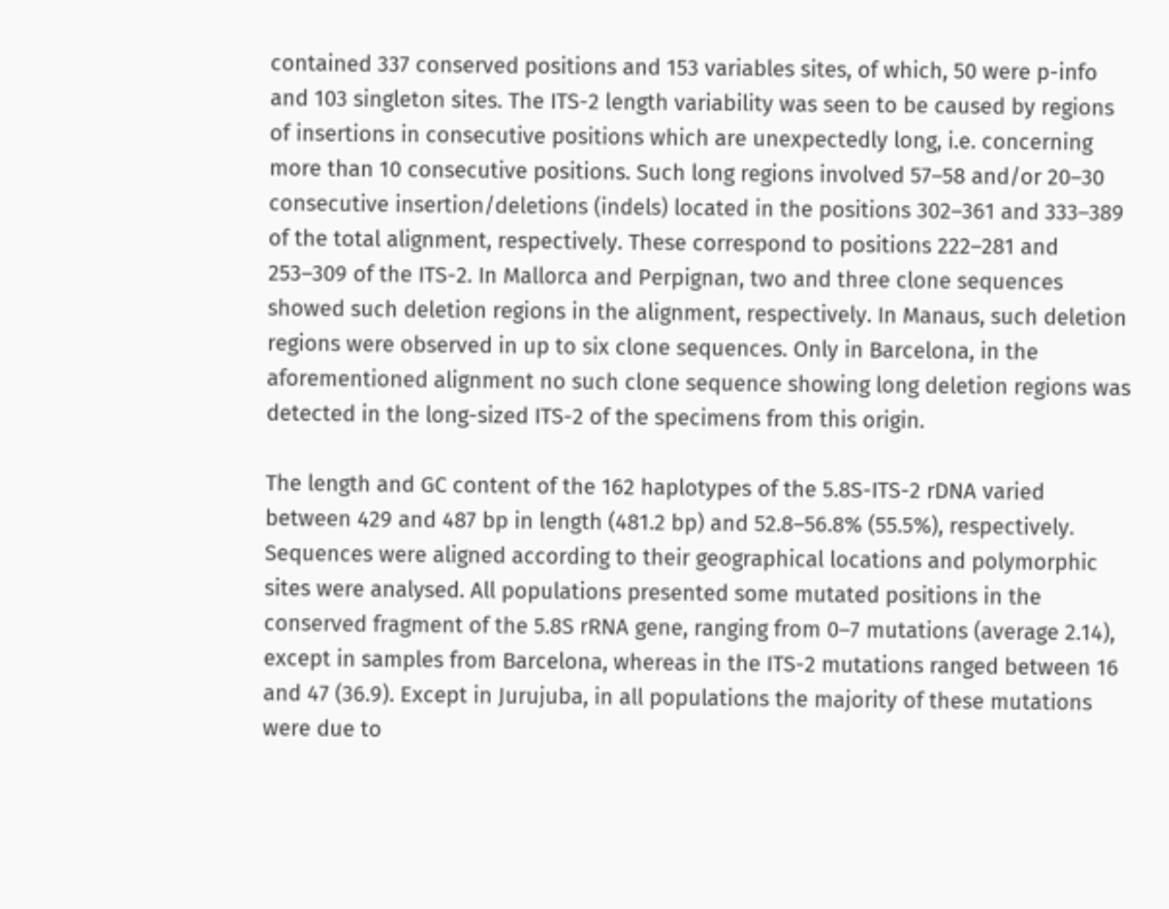contained 337 conserved positions and 153 variables sites, of which, 50 were p-info and 103 singleton sites. The ITS-2 length variability was seen to be caused by regions of insertions in consecutive positions which are unexpectedly long, i.e. concerning more than 10 consecutive positions. Such long regions involved 57–58 and/or 20–30 consecutive insertion/deletions (indels) located in the positions 302–361 and 333–389 of the total alignment, respectively. These correspond to positions 222–281 and 253–309 of the ITS-2. In Mallorca and Perpignan, two and three clone sequences showed such deletion regions in the alignment, respectively. In Manaus, such deletion regions were observed in up to six clone sequences. Only in Barcelona, in the aforementioned alignment no such clone sequence showing long deletion regions was detected in the long-sized ITS-2 of the specimens from this origin.

The length and GC content of the 162 haplotypes of the 5.8S-ITS-2 rDNA varied between 429 and 487 bp in length (481.2 bp) and 52.8–56.8% (55.5%), respectively. Sequences were aligned according to their geographical locations and polymorphic sites were analysed. All populations presented some mutated positions in the conserved fragment of the 5.8S rRNA gene, ranging from 0–7 mutations (average 2.14), except in samples from Barcelona, whereas in the ITS-2 mutations ranged between 16 and 47 (36.9). Except in Jurujuba, in all populations the majority of these mutations were due to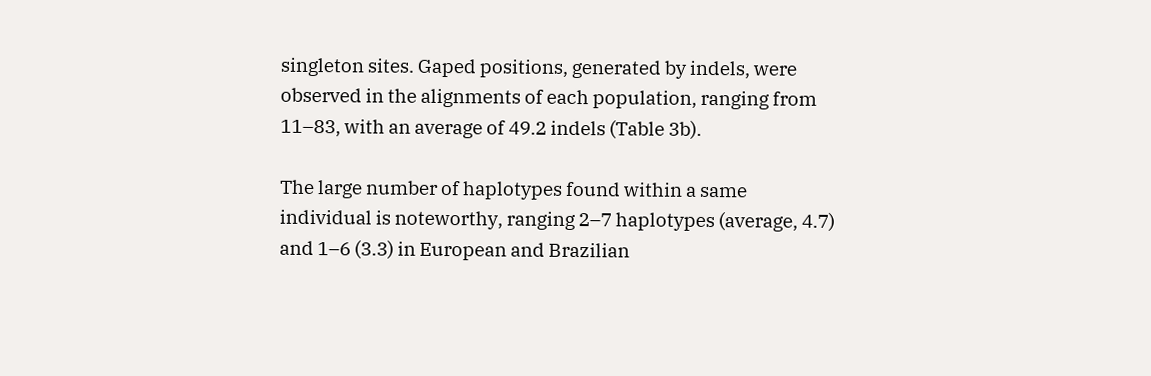singleton sites. Gaped positions, generated by indels, were observed in the alignments of each population, ranging from 11–83, with an average of 49.2 indels (Table 3b).

The large number of haplotypes found within a same individual is noteworthy, ranging 2–7 haplotypes (average, 4.7) and 1–6 (3.3) in European and Brazilian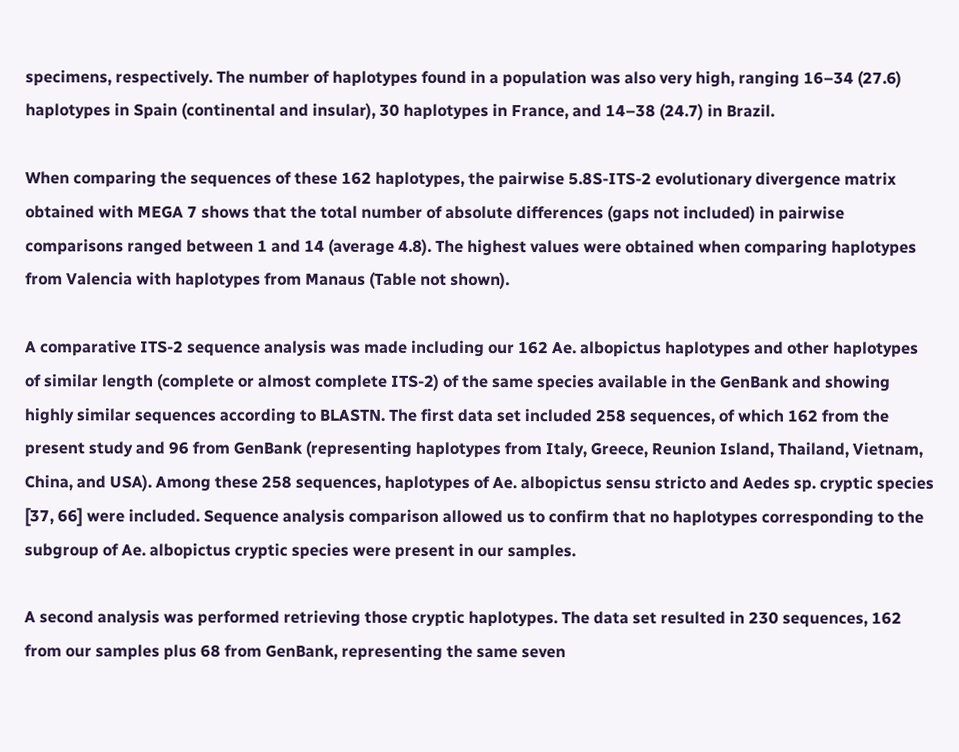specimens, respectively. The number of haplotypes found in a population was also very high, ranging 16–34 (27.6) haplotypes in Spain (continental and insular), 30 haplotypes in France, and 14–38 (24.7) in Brazil.

When comparing the sequences of these 162 haplotypes, the pairwise 5.8S-ITS-2 evolutionary divergence matrix obtained with MEGA 7 shows that the total number of absolute differences (gaps not included) in pairwise comparisons ranged between 1 and 14 (average 4.8). The highest values were obtained when comparing haplotypes from Valencia with haplotypes from Manaus (Table not shown).

A comparative ITS-2 sequence analysis was made including our 162 Ae. albopictus haplotypes and other haplotypes of similar length (complete or almost complete ITS-2) of the same species available in the GenBank and showing highly similar sequences according to BLASTN. The first data set included 258 sequences, of which 162 from the present study and 96 from GenBank (representing haplotypes from Italy, Greece, Reunion Island, Thailand, Vietnam, China, and USA). Among these 258 sequences, haplotypes of Ae. albopictus sensu stricto and Aedes sp. cryptic species [37, 66] were included. Sequence analysis comparison allowed us to confirm that no haplotypes corresponding to the subgroup of Ae. albopictus cryptic species were present in our samples.

A second analysis was performed retrieving those cryptic haplotypes. The data set resulted in 230 sequences, 162 from our samples plus 68 from GenBank, representing the same seven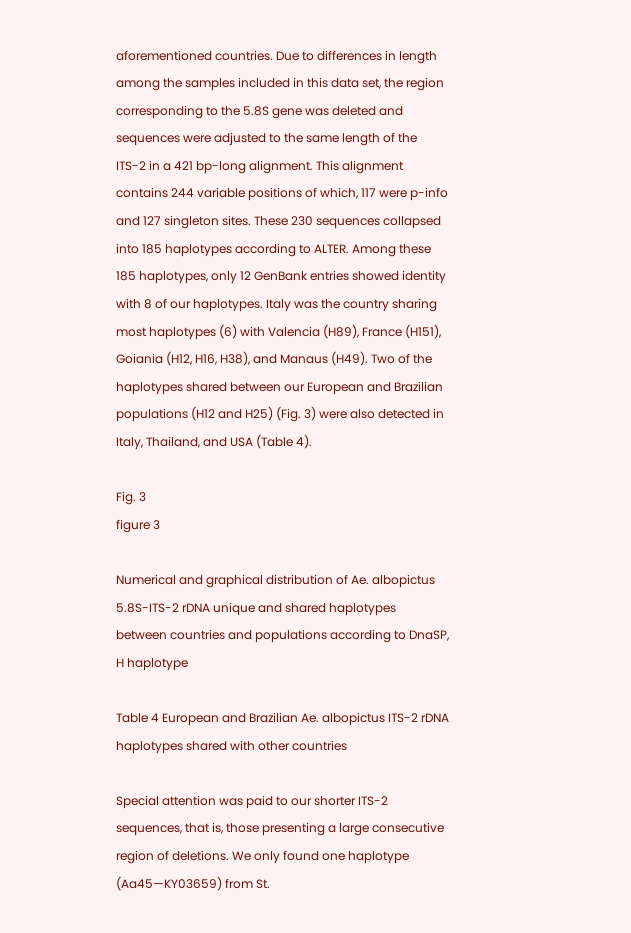aforementioned countries. Due to differences in length among the samples included in this data set, the region corresponding to the 5.8S gene was deleted and sequences were adjusted to the same length of the ITS-2 in a 421 bp-long alignment. This alignment contains 244 variable positions of which, 117 were p-info and 127 singleton sites. These 230 sequences collapsed into 185 haplotypes according to ALTER. Among these 185 haplotypes, only 12 GenBank entries showed identity with 8 of our haplotypes. Italy was the country sharing most haplotypes (6) with Valencia (H89), France (H151), Goiania (H12, H16, H38), and Manaus (H49). Two of the haplotypes shared between our European and Brazilian populations (H12 and H25) (Fig. 3) were also detected in Italy, Thailand, and USA (Table 4).

Fig. 3
figure 3

Numerical and graphical distribution of Ae. albopictus 5.8S-ITS-2 rDNA unique and shared haplotypes between countries and populations according to DnaSP, H haplotype

Table 4 European and Brazilian Ae. albopictus ITS-2 rDNA haplotypes shared with other countries

Special attention was paid to our shorter ITS-2 sequences, that is, those presenting a large consecutive region of deletions. We only found one haplotype (Aa45—KY03659) from St.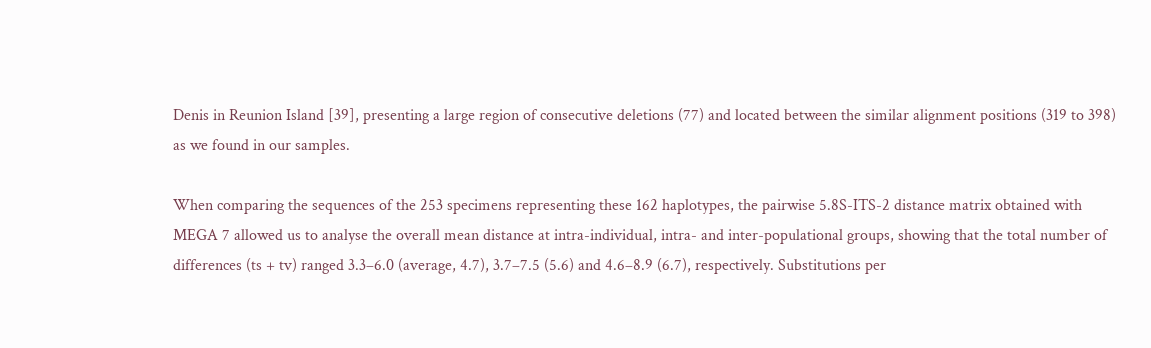Denis in Reunion Island [39], presenting a large region of consecutive deletions (77) and located between the similar alignment positions (319 to 398) as we found in our samples.

When comparing the sequences of the 253 specimens representing these 162 haplotypes, the pairwise 5.8S-ITS-2 distance matrix obtained with MEGA 7 allowed us to analyse the overall mean distance at intra-individual, intra- and inter-populational groups, showing that the total number of differences (ts + tv) ranged 3.3–6.0 (average, 4.7), 3.7–7.5 (5.6) and 4.6–8.9 (6.7), respectively. Substitutions per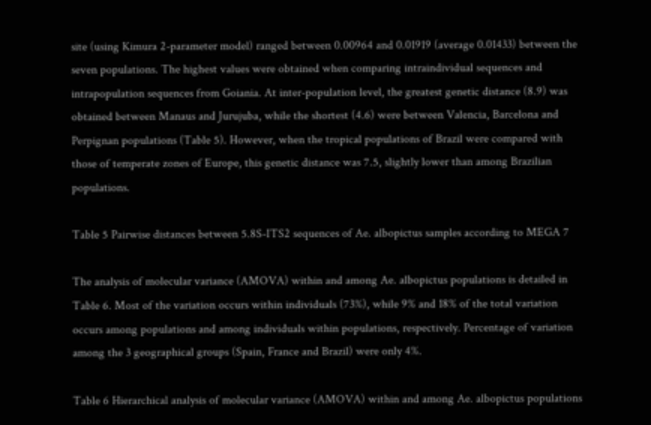site (using Kimura 2-parameter model) ranged between 0.00964 and 0.01919 (average 0.01433) between the seven populations. The highest values were obtained when comparing intraindividual sequences and intrapopulation sequences from Goiania. At inter-population level, the greatest genetic distance (8.9) was obtained between Manaus and Jurujuba, while the shortest (4.6) were between Valencia, Barcelona and Perpignan populations (Table 5). However, when the tropical populations of Brazil were compared with those of temperate zones of Europe, this genetic distance was 7.5, slightly lower than among Brazilian populations.

Table 5 Pairwise distances between 5.8S-ITS2 sequences of Ae. albopictus samples according to MEGA 7

The analysis of molecular variance (AMOVA) within and among Ae. albopictus populations is detailed in Table 6. Most of the variation occurs within individuals (73%), while 9% and 18% of the total variation occurs among populations and among individuals within populations, respectively. Percentage of variation among the 3 geographical groups (Spain, France and Brazil) were only 4%.

Table 6 Hierarchical analysis of molecular variance (AMOVA) within and among Ae. albopictus populations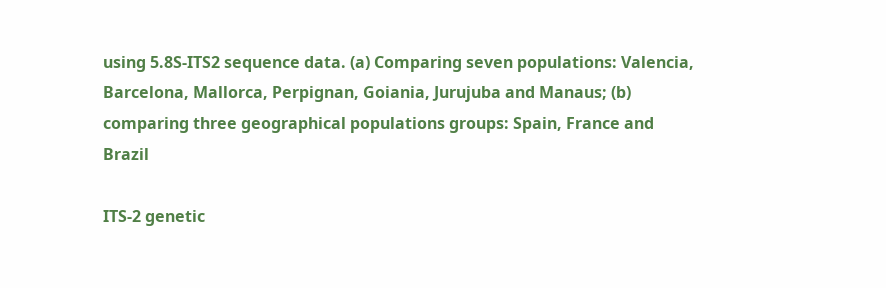using 5.8S-ITS2 sequence data. (a) Comparing seven populations: Valencia, Barcelona, Mallorca, Perpignan, Goiania, Jurujuba and Manaus; (b) comparing three geographical populations groups: Spain, France and Brazil

ITS-2 genetic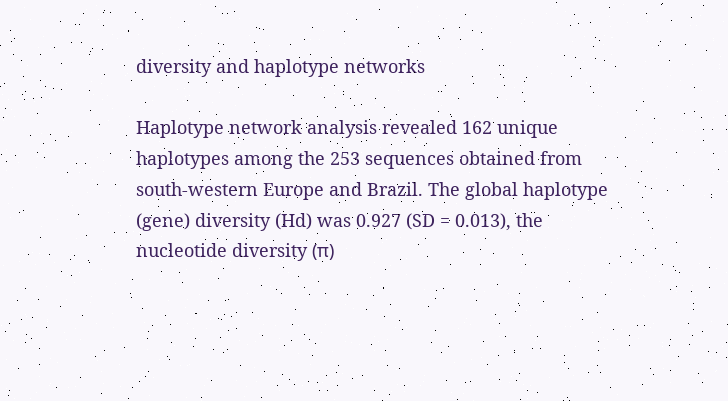diversity and haplotype networks

Haplotype network analysis revealed 162 unique haplotypes among the 253 sequences obtained from south-western Europe and Brazil. The global haplotype (gene) diversity (Hd) was 0.927 (SD = 0.013), the nucleotide diversity (π)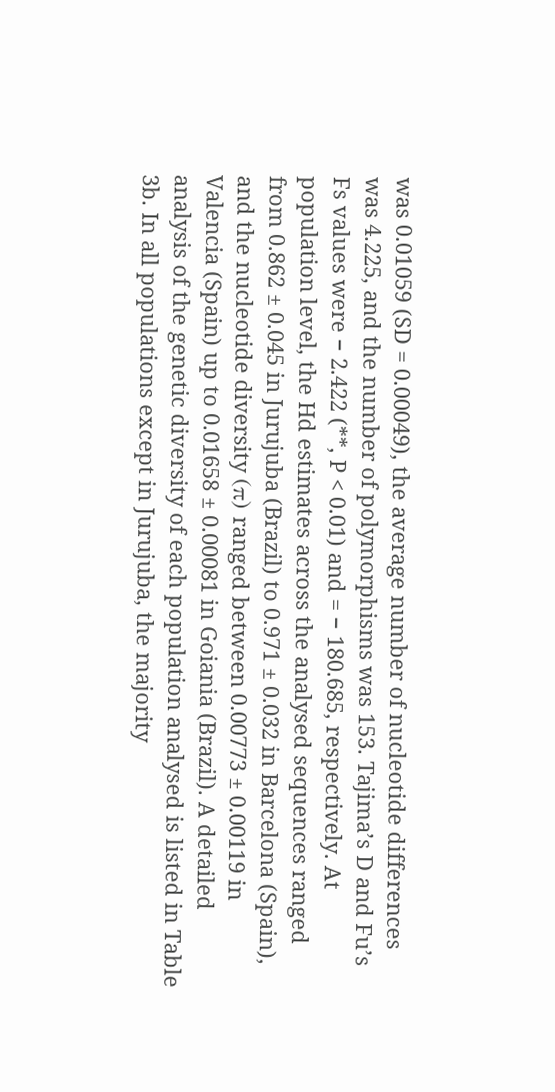was 0.01059 (SD = 0.00049), the average number of nucleotide differences was 4.225, and the number of polymorphisms was 153. Tajima’s D and Fu’s Fs values were − 2.422 (**, P < 0.01) and = − 180.685, respectively. At population level, the Hd estimates across the analysed sequences ranged from 0.862 ± 0.045 in Jurujuba (Brazil) to 0.971 ± 0.032 in Barcelona (Spain), and the nucleotide diversity (π) ranged between 0.00773 ± 0.00119 in Valencia (Spain) up to 0.01658 ± 0.00081 in Goiania (Brazil). A detailed analysis of the genetic diversity of each population analysed is listed in Table 3b. In all populations except in Jurujuba, the majority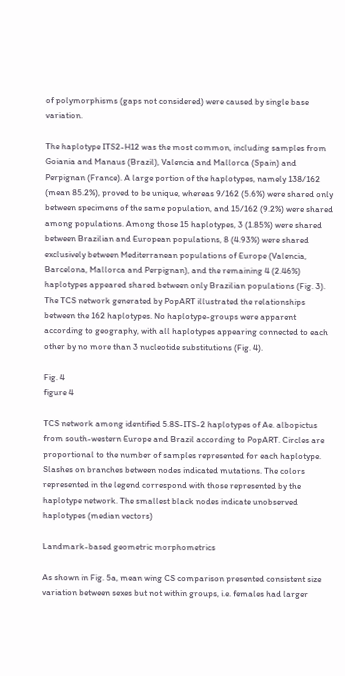of polymorphisms (gaps not considered) were caused by single base variation.

The haplotype ITS2-H12 was the most common, including samples from Goiania and Manaus (Brazil), Valencia and Mallorca (Spain) and Perpignan (France). A large portion of the haplotypes, namely 138/162 (mean 85.2%), proved to be unique, whereas 9/162 (5.6%) were shared only between specimens of the same population, and 15/162 (9.2%) were shared among populations. Among those 15 haplotypes, 3 (1.85%) were shared between Brazilian and European populations, 8 (4.93%) were shared exclusively between Mediterranean populations of Europe (Valencia, Barcelona, Mallorca and Perpignan), and the remaining 4 (2.46%) haplotypes appeared shared between only Brazilian populations (Fig. 3). The TCS network generated by PopART illustrated the relationships between the 162 haplotypes. No haplotype-groups were apparent according to geography, with all haplotypes appearing connected to each other by no more than 3 nucleotide substitutions (Fig. 4).

Fig. 4
figure 4

TCS network among identified 5.8S-ITS-2 haplotypes of Ae. albopictus from south-western Europe and Brazil according to PopART. Circles are proportional to the number of samples represented for each haplotype. Slashes on branches between nodes indicated mutations. The colors represented in the legend correspond with those represented by the haplotype network. The smallest black nodes indicate unobserved haplotypes (median vectors)

Landmark-based geometric morphometrics

As shown in Fig. 5a, mean wing CS comparison presented consistent size variation between sexes but not within groups, i.e. females had larger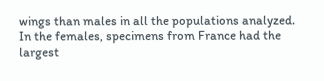wings than males in all the populations analyzed. In the females, specimens from France had the largest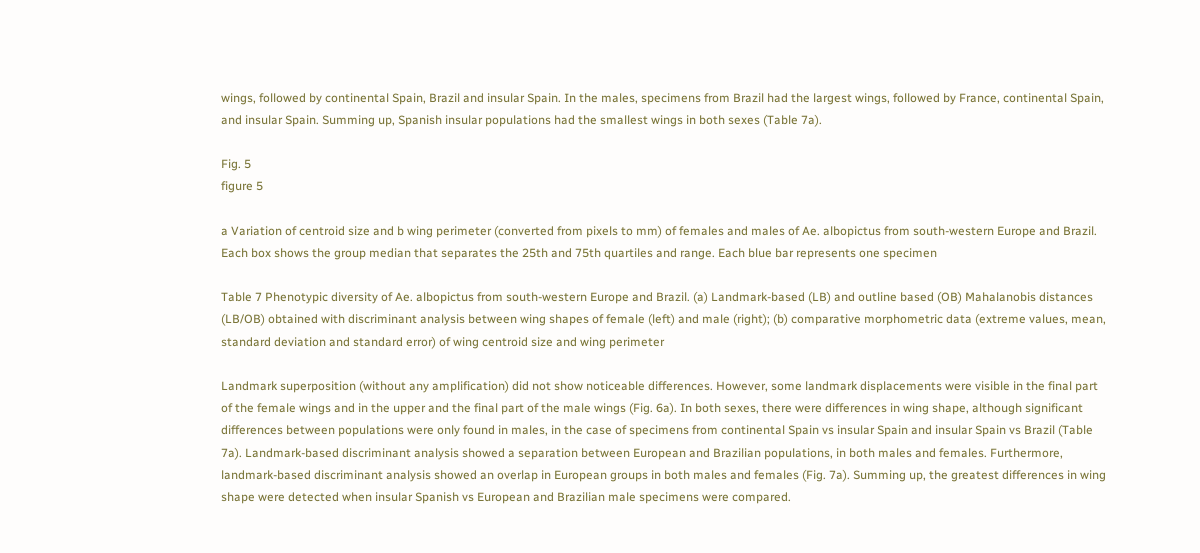wings, followed by continental Spain, Brazil and insular Spain. In the males, specimens from Brazil had the largest wings, followed by France, continental Spain, and insular Spain. Summing up, Spanish insular populations had the smallest wings in both sexes (Table 7a).

Fig. 5
figure 5

a Variation of centroid size and b wing perimeter (converted from pixels to mm) of females and males of Ae. albopictus from south-western Europe and Brazil. Each box shows the group median that separates the 25th and 75th quartiles and range. Each blue bar represents one specimen

Table 7 Phenotypic diversity of Ae. albopictus from south-western Europe and Brazil. (a) Landmark-based (LB) and outline based (OB) Mahalanobis distances (LB/OB) obtained with discriminant analysis between wing shapes of female (left) and male (right); (b) comparative morphometric data (extreme values, mean, standard deviation and standard error) of wing centroid size and wing perimeter

Landmark superposition (without any amplification) did not show noticeable differences. However, some landmark displacements were visible in the final part of the female wings and in the upper and the final part of the male wings (Fig. 6a). In both sexes, there were differences in wing shape, although significant differences between populations were only found in males, in the case of specimens from continental Spain vs insular Spain and insular Spain vs Brazil (Table 7a). Landmark-based discriminant analysis showed a separation between European and Brazilian populations, in both males and females. Furthermore, landmark-based discriminant analysis showed an overlap in European groups in both males and females (Fig. 7a). Summing up, the greatest differences in wing shape were detected when insular Spanish vs European and Brazilian male specimens were compared.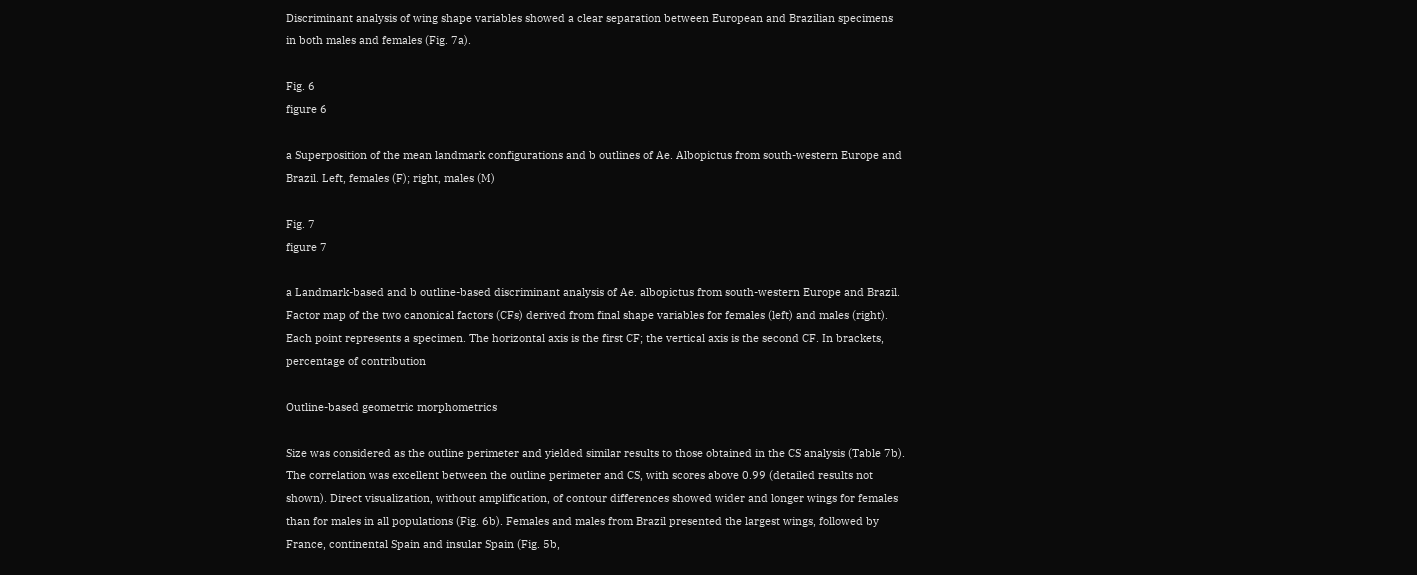Discriminant analysis of wing shape variables showed a clear separation between European and Brazilian specimens in both males and females (Fig. 7a).

Fig. 6
figure 6

a Superposition of the mean landmark configurations and b outlines of Ae. Albopictus from south-western Europe and Brazil. Left, females (F); right, males (M)

Fig. 7
figure 7

a Landmark-based and b outline-based discriminant analysis of Ae. albopictus from south-western Europe and Brazil. Factor map of the two canonical factors (CFs) derived from final shape variables for females (left) and males (right). Each point represents a specimen. The horizontal axis is the first CF; the vertical axis is the second CF. In brackets, percentage of contribution

Outline-based geometric morphometrics

Size was considered as the outline perimeter and yielded similar results to those obtained in the CS analysis (Table 7b). The correlation was excellent between the outline perimeter and CS, with scores above 0.99 (detailed results not shown). Direct visualization, without amplification, of contour differences showed wider and longer wings for females than for males in all populations (Fig. 6b). Females and males from Brazil presented the largest wings, followed by France, continental Spain and insular Spain (Fig. 5b,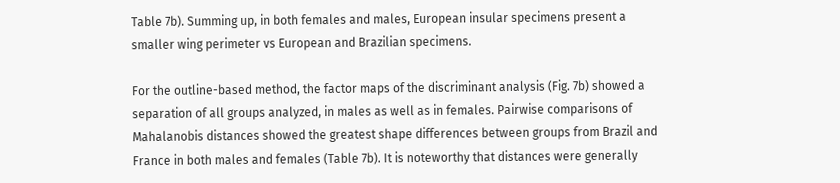Table 7b). Summing up, in both females and males, European insular specimens present a smaller wing perimeter vs European and Brazilian specimens.

For the outline-based method, the factor maps of the discriminant analysis (Fig. 7b) showed a separation of all groups analyzed, in males as well as in females. Pairwise comparisons of Mahalanobis distances showed the greatest shape differences between groups from Brazil and France in both males and females (Table 7b). It is noteworthy that distances were generally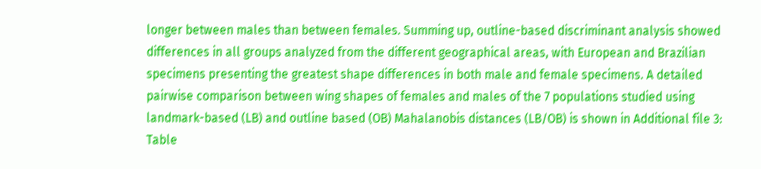longer between males than between females. Summing up, outline-based discriminant analysis showed differences in all groups analyzed from the different geographical areas, with European and Brazilian specimens presenting the greatest shape differences in both male and female specimens. A detailed pairwise comparison between wing shapes of females and males of the 7 populations studied using landmark-based (LB) and outline based (OB) Mahalanobis distances (LB/OB) is shown in Additional file 3: Table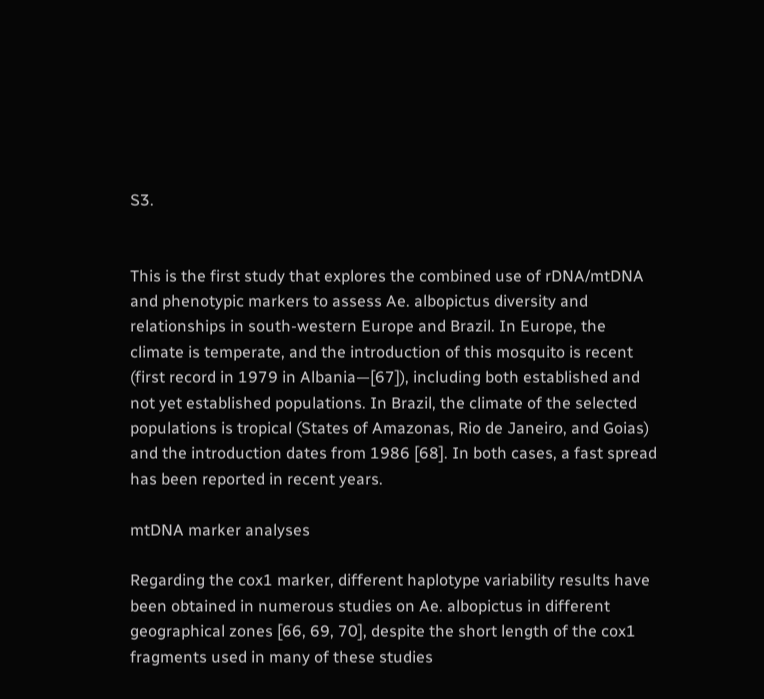S3.


This is the first study that explores the combined use of rDNA/mtDNA and phenotypic markers to assess Ae. albopictus diversity and relationships in south-western Europe and Brazil. In Europe, the climate is temperate, and the introduction of this mosquito is recent (first record in 1979 in Albania—[67]), including both established and not yet established populations. In Brazil, the climate of the selected populations is tropical (States of Amazonas, Rio de Janeiro, and Goias) and the introduction dates from 1986 [68]. In both cases, a fast spread has been reported in recent years.

mtDNA marker analyses

Regarding the cox1 marker, different haplotype variability results have been obtained in numerous studies on Ae. albopictus in different geographical zones [66, 69, 70], despite the short length of the cox1 fragments used in many of these studies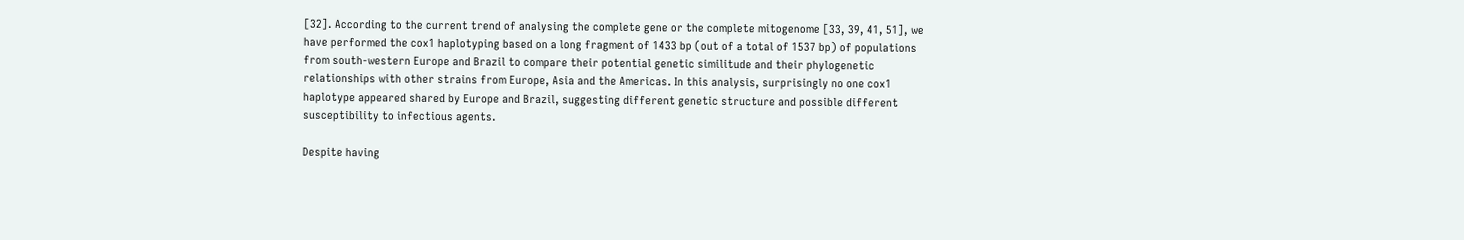[32]. According to the current trend of analysing the complete gene or the complete mitogenome [33, 39, 41, 51], we have performed the cox1 haplotyping based on a long fragment of 1433 bp (out of a total of 1537 bp) of populations from south-western Europe and Brazil to compare their potential genetic similitude and their phylogenetic relationships with other strains from Europe, Asia and the Americas. In this analysis, surprisingly no one cox1 haplotype appeared shared by Europe and Brazil, suggesting different genetic structure and possible different susceptibility to infectious agents.

Despite having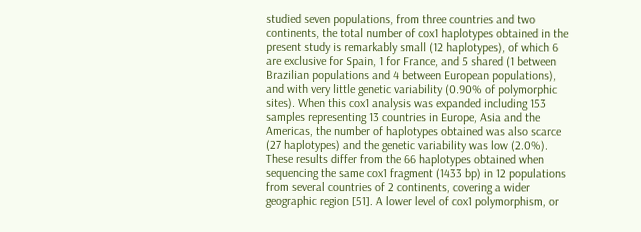studied seven populations, from three countries and two continents, the total number of cox1 haplotypes obtained in the present study is remarkably small (12 haplotypes), of which 6 are exclusive for Spain, 1 for France, and 5 shared (1 between Brazilian populations and 4 between European populations), and with very little genetic variability (0.90% of polymorphic sites). When this cox1 analysis was expanded including 153 samples representing 13 countries in Europe, Asia and the Americas, the number of haplotypes obtained was also scarce (27 haplotypes) and the genetic variability was low (2.0%). These results differ from the 66 haplotypes obtained when sequencing the same cox1 fragment (1433 bp) in 12 populations from several countries of 2 continents, covering a wider geographic region [51]. A lower level of cox1 polymorphism, or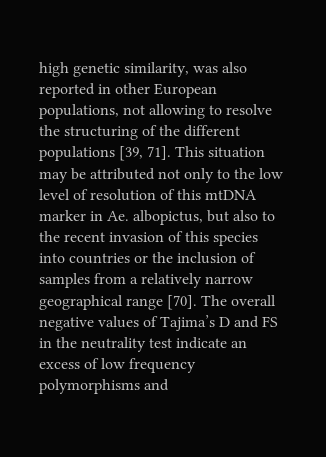high genetic similarity, was also reported in other European populations, not allowing to resolve the structuring of the different populations [39, 71]. This situation may be attributed not only to the low level of resolution of this mtDNA marker in Ae. albopictus, but also to the recent invasion of this species into countries or the inclusion of samples from a relatively narrow geographical range [70]. The overall negative values of Tajima’s D and FS in the neutrality test indicate an excess of low frequency polymorphisms and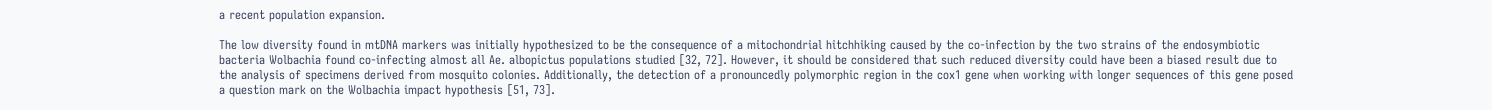a recent population expansion.

The low diversity found in mtDNA markers was initially hypothesized to be the consequence of a mitochondrial hitchhiking caused by the co-infection by the two strains of the endosymbiotic bacteria Wolbachia found co-infecting almost all Ae. albopictus populations studied [32, 72]. However, it should be considered that such reduced diversity could have been a biased result due to the analysis of specimens derived from mosquito colonies. Additionally, the detection of a pronouncedly polymorphic region in the cox1 gene when working with longer sequences of this gene posed a question mark on the Wolbachia impact hypothesis [51, 73].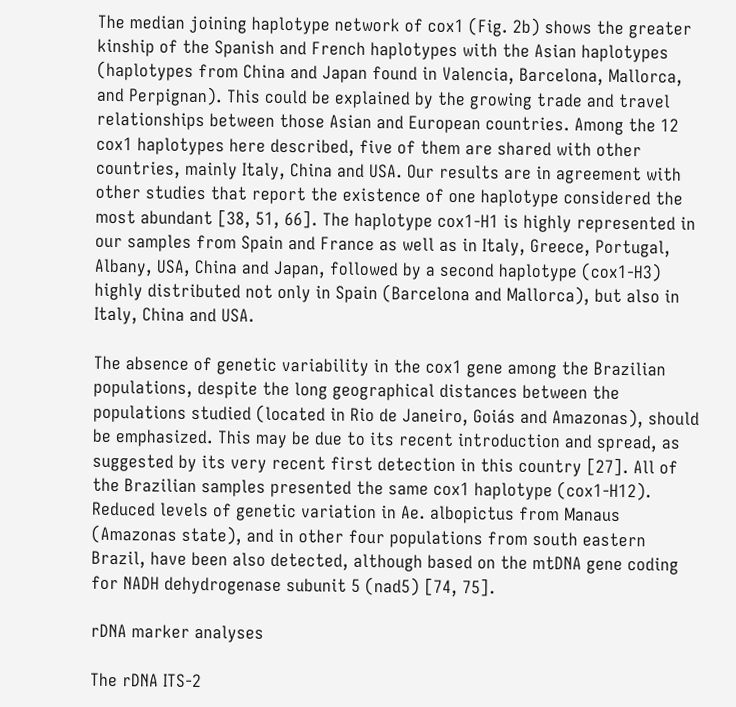The median joining haplotype network of cox1 (Fig. 2b) shows the greater kinship of the Spanish and French haplotypes with the Asian haplotypes (haplotypes from China and Japan found in Valencia, Barcelona, Mallorca, and Perpignan). This could be explained by the growing trade and travel relationships between those Asian and European countries. Among the 12 cox1 haplotypes here described, five of them are shared with other countries, mainly Italy, China and USA. Our results are in agreement with other studies that report the existence of one haplotype considered the most abundant [38, 51, 66]. The haplotype cox1-H1 is highly represented in our samples from Spain and France as well as in Italy, Greece, Portugal, Albany, USA, China and Japan, followed by a second haplotype (cox1-H3) highly distributed not only in Spain (Barcelona and Mallorca), but also in Italy, China and USA.

The absence of genetic variability in the cox1 gene among the Brazilian populations, despite the long geographical distances between the populations studied (located in Rio de Janeiro, Goiás and Amazonas), should be emphasized. This may be due to its recent introduction and spread, as suggested by its very recent first detection in this country [27]. All of the Brazilian samples presented the same cox1 haplotype (cox1-H12). Reduced levels of genetic variation in Ae. albopictus from Manaus (Amazonas state), and in other four populations from south eastern Brazil, have been also detected, although based on the mtDNA gene coding for NADH dehydrogenase subunit 5 (nad5) [74, 75].

rDNA marker analyses

The rDNA ITS-2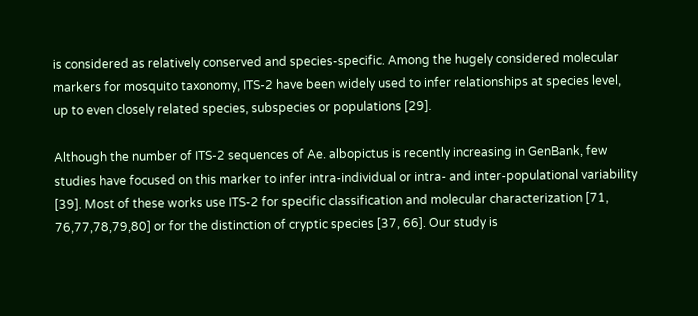is considered as relatively conserved and species-specific. Among the hugely considered molecular markers for mosquito taxonomy, ITS-2 have been widely used to infer relationships at species level, up to even closely related species, subspecies or populations [29].

Although the number of ITS-2 sequences of Ae. albopictus is recently increasing in GenBank, few studies have focused on this marker to infer intra-individual or intra- and inter-populational variability [39]. Most of these works use ITS-2 for specific classification and molecular characterization [71, 76,77,78,79,80] or for the distinction of cryptic species [37, 66]. Our study is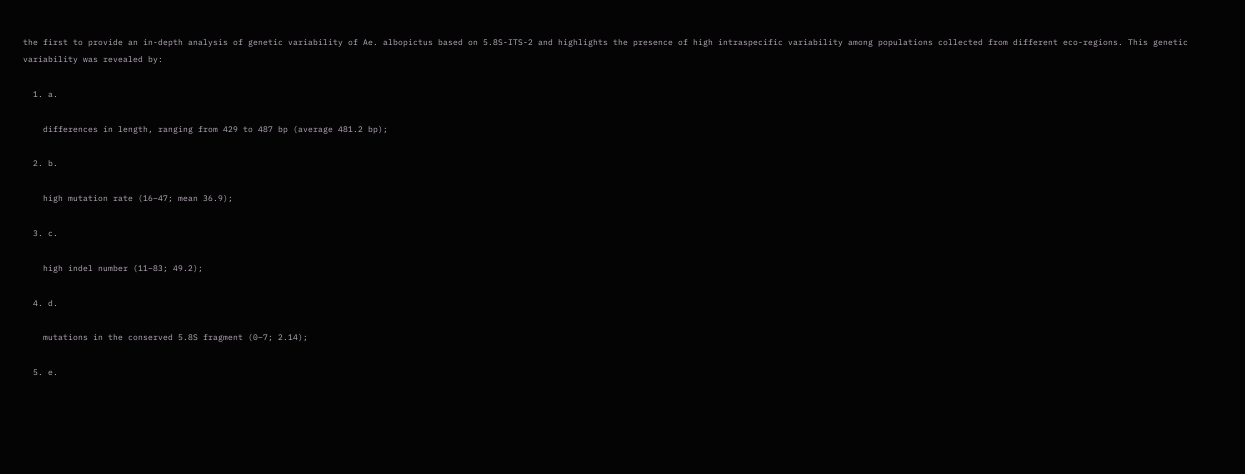the first to provide an in-depth analysis of genetic variability of Ae. albopictus based on 5.8S-ITS-2 and highlights the presence of high intraspecific variability among populations collected from different eco-regions. This genetic variability was revealed by:

  1. a.

    differences in length, ranging from 429 to 487 bp (average 481.2 bp);

  2. b.

    high mutation rate (16–47; mean 36.9);

  3. c.

    high indel number (11–83; 49.2);

  4. d.

    mutations in the conserved 5.8S fragment (0–7; 2.14);

  5. e.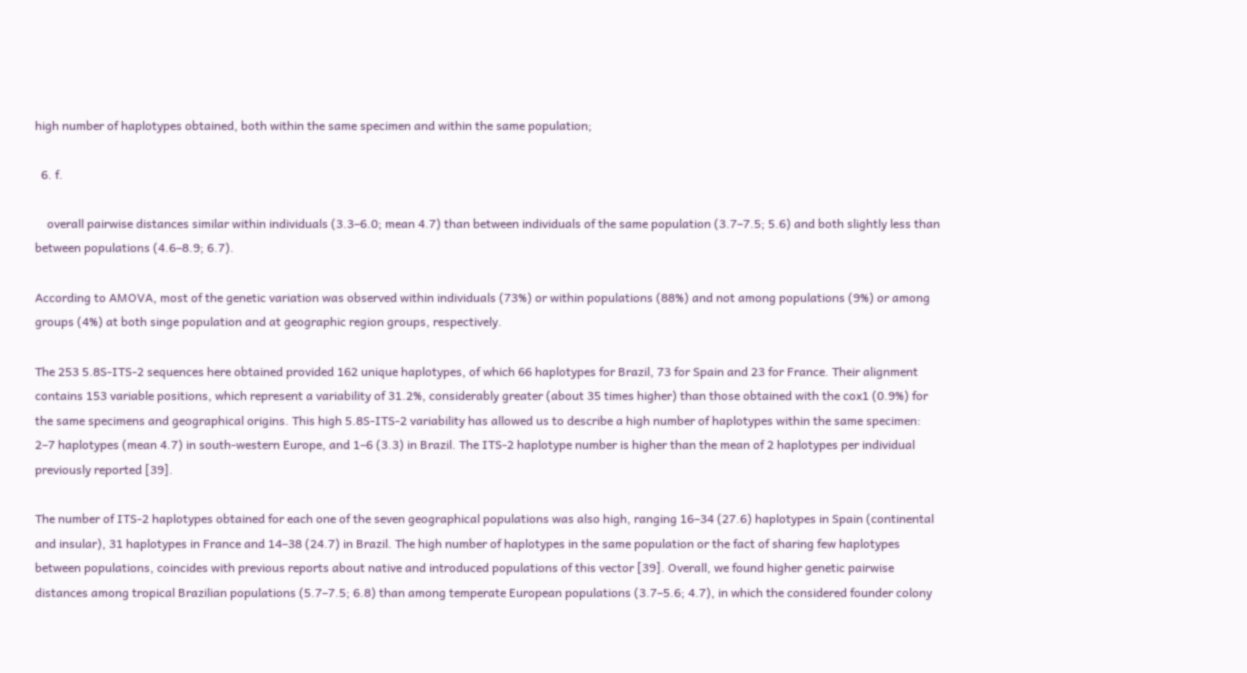high number of haplotypes obtained, both within the same specimen and within the same population;

  6. f.

    overall pairwise distances similar within individuals (3.3–6.0; mean 4.7) than between individuals of the same population (3.7–7.5; 5.6) and both slightly less than between populations (4.6–8.9; 6.7).

According to AMOVA, most of the genetic variation was observed within individuals (73%) or within populations (88%) and not among populations (9%) or among groups (4%) at both singe population and at geographic region groups, respectively.

The 253 5.8S-ITS-2 sequences here obtained provided 162 unique haplotypes, of which 66 haplotypes for Brazil, 73 for Spain and 23 for France. Their alignment contains 153 variable positions, which represent a variability of 31.2%, considerably greater (about 35 times higher) than those obtained with the cox1 (0.9%) for the same specimens and geographical origins. This high 5.8S-ITS-2 variability has allowed us to describe a high number of haplotypes within the same specimen: 2–7 haplotypes (mean 4.7) in south-western Europe, and 1–6 (3.3) in Brazil. The ITS-2 haplotype number is higher than the mean of 2 haplotypes per individual previously reported [39].

The number of ITS-2 haplotypes obtained for each one of the seven geographical populations was also high, ranging 16–34 (27.6) haplotypes in Spain (continental and insular), 31 haplotypes in France and 14–38 (24.7) in Brazil. The high number of haplotypes in the same population or the fact of sharing few haplotypes between populations, coincides with previous reports about native and introduced populations of this vector [39]. Overall, we found higher genetic pairwise distances among tropical Brazilian populations (5.7–7.5; 6.8) than among temperate European populations (3.7–5.6; 4.7), in which the considered founder colony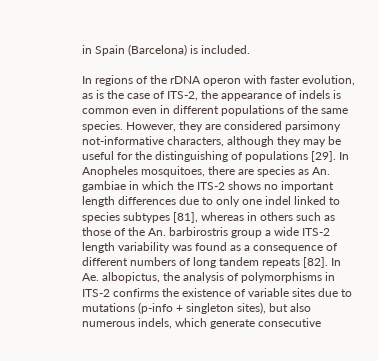in Spain (Barcelona) is included.

In regions of the rDNA operon with faster evolution, as is the case of ITS-2, the appearance of indels is common even in different populations of the same species. However, they are considered parsimony not-informative characters, although they may be useful for the distinguishing of populations [29]. In Anopheles mosquitoes, there are species as An. gambiae in which the ITS-2 shows no important length differences due to only one indel linked to species subtypes [81], whereas in others such as those of the An. barbirostris group a wide ITS-2 length variability was found as a consequence of different numbers of long tandem repeats [82]. In Ae. albopictus, the analysis of polymorphisms in ITS-2 confirms the existence of variable sites due to mutations (p-info + singleton sites), but also numerous indels, which generate consecutive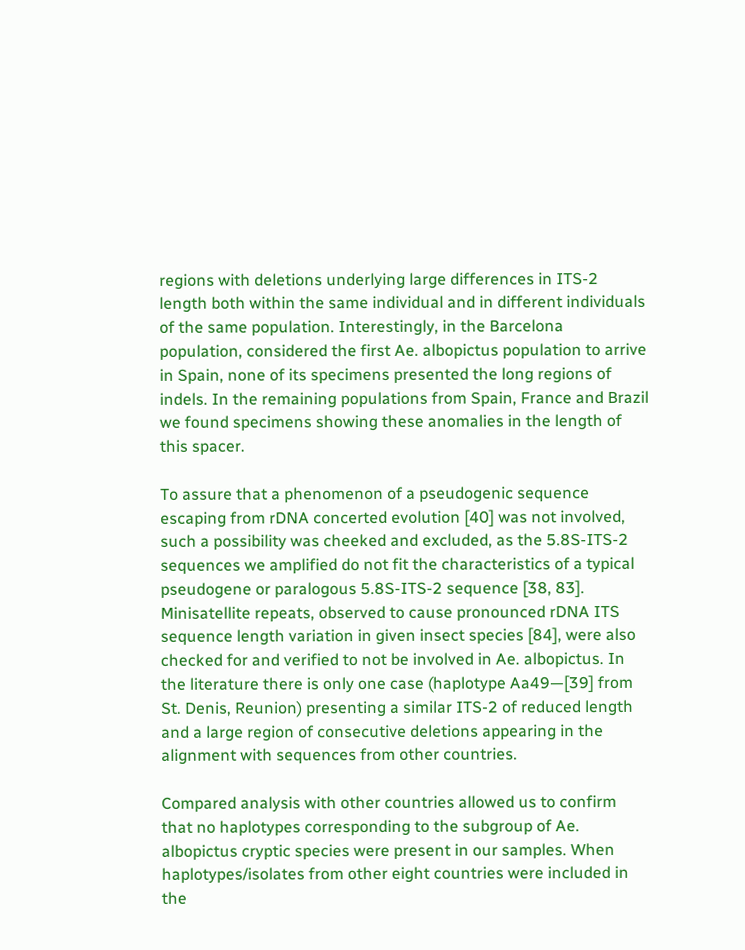regions with deletions underlying large differences in ITS-2 length both within the same individual and in different individuals of the same population. Interestingly, in the Barcelona population, considered the first Ae. albopictus population to arrive in Spain, none of its specimens presented the long regions of indels. In the remaining populations from Spain, France and Brazil we found specimens showing these anomalies in the length of this spacer.

To assure that a phenomenon of a pseudogenic sequence escaping from rDNA concerted evolution [40] was not involved, such a possibility was cheeked and excluded, as the 5.8S-ITS-2 sequences we amplified do not fit the characteristics of a typical pseudogene or paralogous 5.8S-ITS-2 sequence [38, 83]. Minisatellite repeats, observed to cause pronounced rDNA ITS sequence length variation in given insect species [84], were also checked for and verified to not be involved in Ae. albopictus. In the literature there is only one case (haplotype Aa49—[39] from St. Denis, Reunion) presenting a similar ITS-2 of reduced length and a large region of consecutive deletions appearing in the alignment with sequences from other countries.

Compared analysis with other countries allowed us to confirm that no haplotypes corresponding to the subgroup of Ae. albopictus cryptic species were present in our samples. When haplotypes/isolates from other eight countries were included in the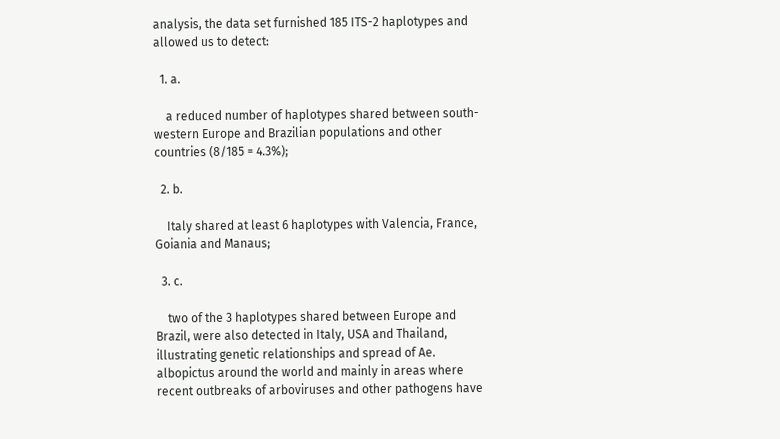analysis, the data set furnished 185 ITS-2 haplotypes and allowed us to detect:

  1. a.

    a reduced number of haplotypes shared between south-western Europe and Brazilian populations and other countries (8/185 = 4.3%);

  2. b.

    Italy shared at least 6 haplotypes with Valencia, France, Goiania and Manaus;

  3. c.

    two of the 3 haplotypes shared between Europe and Brazil, were also detected in Italy, USA and Thailand, illustrating genetic relationships and spread of Ae. albopictus around the world and mainly in areas where recent outbreaks of arboviruses and other pathogens have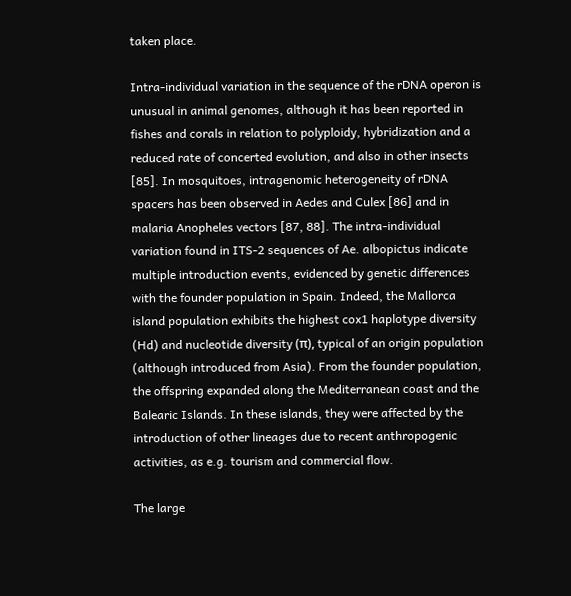taken place.

Intra-individual variation in the sequence of the rDNA operon is unusual in animal genomes, although it has been reported in fishes and corals in relation to polyploidy, hybridization and a reduced rate of concerted evolution, and also in other insects [85]. In mosquitoes, intragenomic heterogeneity of rDNA spacers has been observed in Aedes and Culex [86] and in malaria Anopheles vectors [87, 88]. The intra-individual variation found in ITS-2 sequences of Ae. albopictus indicate multiple introduction events, evidenced by genetic differences with the founder population in Spain. Indeed, the Mallorca island population exhibits the highest cox1 haplotype diversity (Hd) and nucleotide diversity (π), typical of an origin population (although introduced from Asia). From the founder population, the offspring expanded along the Mediterranean coast and the Balearic Islands. In these islands, they were affected by the introduction of other lineages due to recent anthropogenic activities, as e.g. tourism and commercial flow.

The large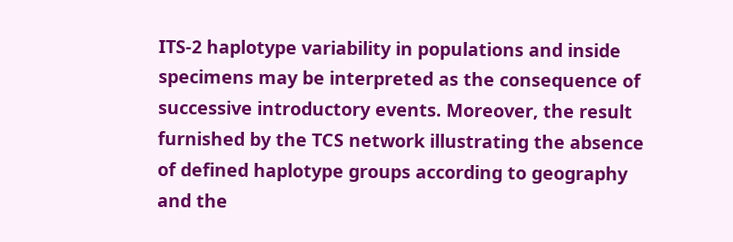ITS-2 haplotype variability in populations and inside specimens may be interpreted as the consequence of successive introductory events. Moreover, the result furnished by the TCS network illustrating the absence of defined haplotype groups according to geography and the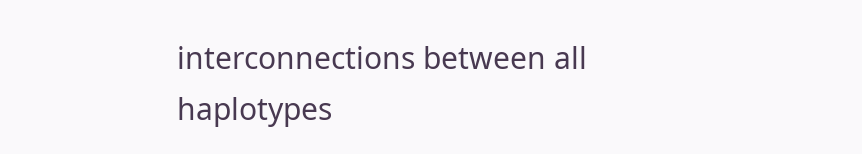interconnections between all haplotypes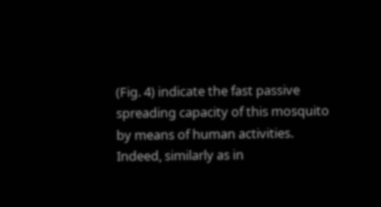(Fig. 4) indicate the fast passive spreading capacity of this mosquito by means of human activities. Indeed, similarly as in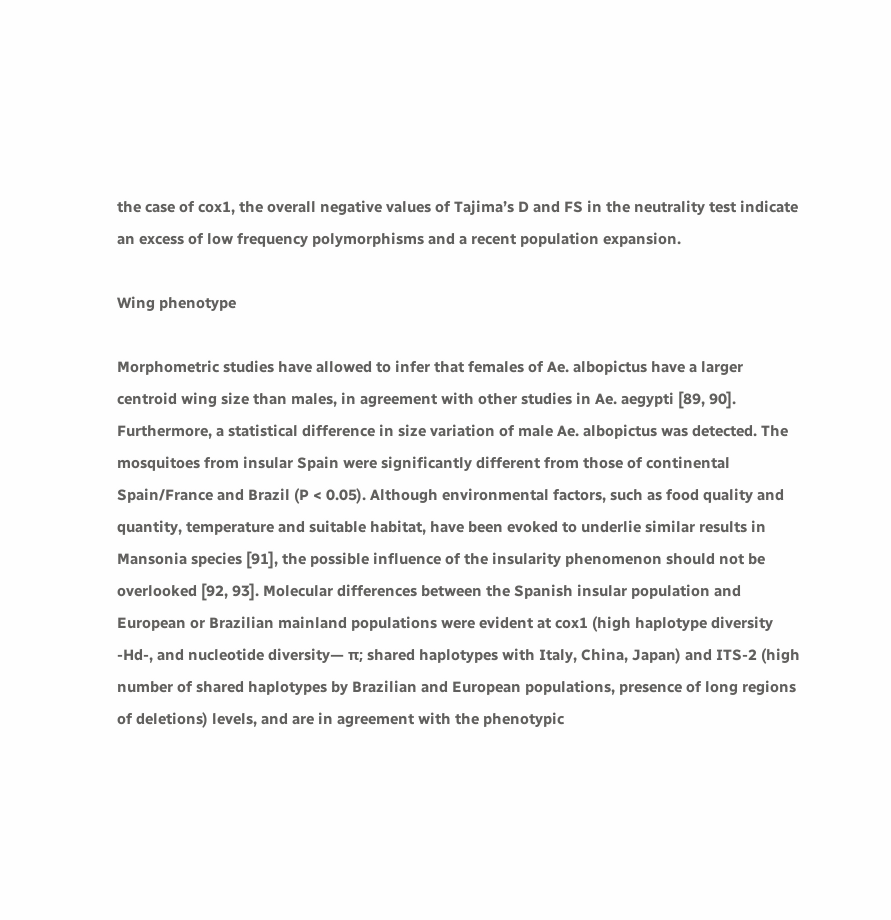the case of cox1, the overall negative values of Tajima’s D and FS in the neutrality test indicate an excess of low frequency polymorphisms and a recent population expansion.

Wing phenotype

Morphometric studies have allowed to infer that females of Ae. albopictus have a larger centroid wing size than males, in agreement with other studies in Ae. aegypti [89, 90]. Furthermore, a statistical difference in size variation of male Ae. albopictus was detected. The mosquitoes from insular Spain were significantly different from those of continental Spain/France and Brazil (P < 0.05). Although environmental factors, such as food quality and quantity, temperature and suitable habitat, have been evoked to underlie similar results in Mansonia species [91], the possible influence of the insularity phenomenon should not be overlooked [92, 93]. Molecular differences between the Spanish insular population and European or Brazilian mainland populations were evident at cox1 (high haplotype diversity -Hd-, and nucleotide diversity— π; shared haplotypes with Italy, China, Japan) and ITS-2 (high number of shared haplotypes by Brazilian and European populations, presence of long regions of deletions) levels, and are in agreement with the phenotypic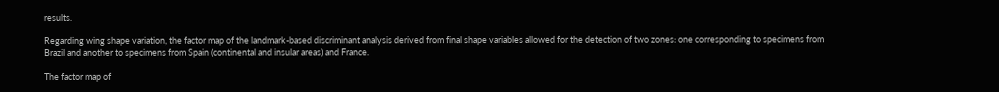results.

Regarding wing shape variation, the factor map of the landmark-based discriminant analysis derived from final shape variables allowed for the detection of two zones: one corresponding to specimens from Brazil and another to specimens from Spain (continental and insular areas) and France.

The factor map of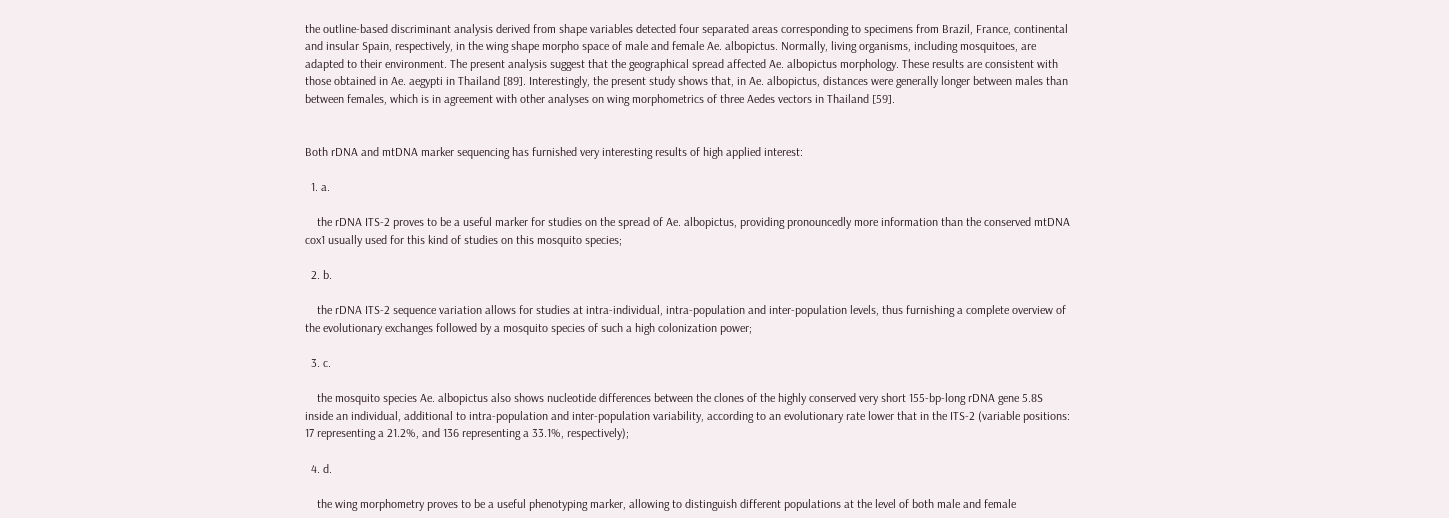the outline-based discriminant analysis derived from shape variables detected four separated areas corresponding to specimens from Brazil, France, continental and insular Spain, respectively, in the wing shape morpho space of male and female Ae. albopictus. Normally, living organisms, including mosquitoes, are adapted to their environment. The present analysis suggest that the geographical spread affected Ae. albopictus morphology. These results are consistent with those obtained in Ae. aegypti in Thailand [89]. Interestingly, the present study shows that, in Ae. albopictus, distances were generally longer between males than between females, which is in agreement with other analyses on wing morphometrics of three Aedes vectors in Thailand [59].


Both rDNA and mtDNA marker sequencing has furnished very interesting results of high applied interest:

  1. a.

    the rDNA ITS-2 proves to be a useful marker for studies on the spread of Ae. albopictus, providing pronouncedly more information than the conserved mtDNA cox1 usually used for this kind of studies on this mosquito species;

  2. b.

    the rDNA ITS-2 sequence variation allows for studies at intra-individual, intra-population and inter-population levels, thus furnishing a complete overview of the evolutionary exchanges followed by a mosquito species of such a high colonization power;

  3. c.

    the mosquito species Ae. albopictus also shows nucleotide differences between the clones of the highly conserved very short 155-bp-long rDNA gene 5.8S inside an individual, additional to intra-population and inter-population variability, according to an evolutionary rate lower that in the ITS-2 (variable positions: 17 representing a 21.2%, and 136 representing a 33.1%, respectively);

  4. d.

    the wing morphometry proves to be a useful phenotyping marker, allowing to distinguish different populations at the level of both male and female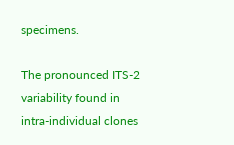specimens.

The pronounced ITS-2 variability found in intra-individual clones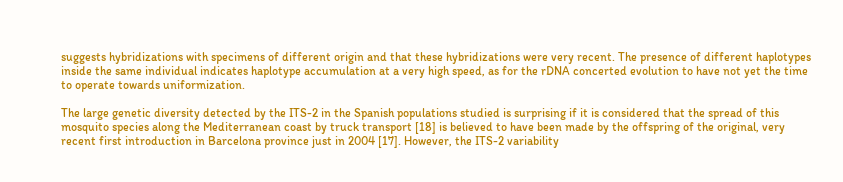suggests hybridizations with specimens of different origin and that these hybridizations were very recent. The presence of different haplotypes inside the same individual indicates haplotype accumulation at a very high speed, as for the rDNA concerted evolution to have not yet the time to operate towards uniformization.

The large genetic diversity detected by the ITS-2 in the Spanish populations studied is surprising if it is considered that the spread of this mosquito species along the Mediterranean coast by truck transport [18] is believed to have been made by the offspring of the original, very recent first introduction in Barcelona province just in 2004 [17]. However, the ITS-2 variability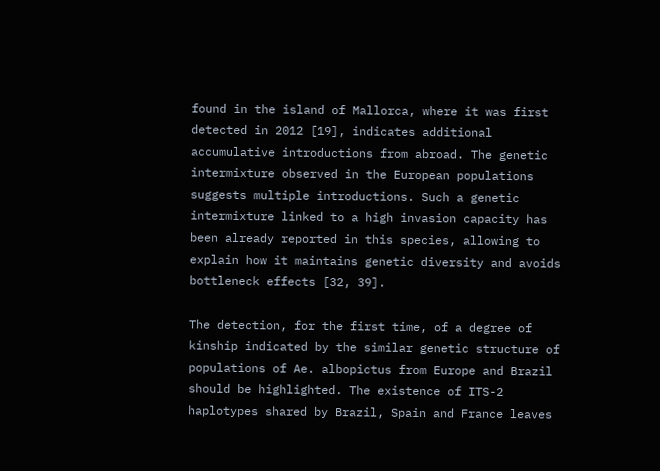found in the island of Mallorca, where it was first detected in 2012 [19], indicates additional accumulative introductions from abroad. The genetic intermixture observed in the European populations suggests multiple introductions. Such a genetic intermixture linked to a high invasion capacity has been already reported in this species, allowing to explain how it maintains genetic diversity and avoids bottleneck effects [32, 39].

The detection, for the first time, of a degree of kinship indicated by the similar genetic structure of populations of Ae. albopictus from Europe and Brazil should be highlighted. The existence of ITS-2 haplotypes shared by Brazil, Spain and France leaves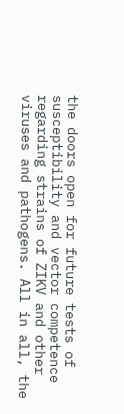the doors open for future tests of susceptibility and vector competence regarding strains of ZIKV and other viruses and pathogens. All in all, the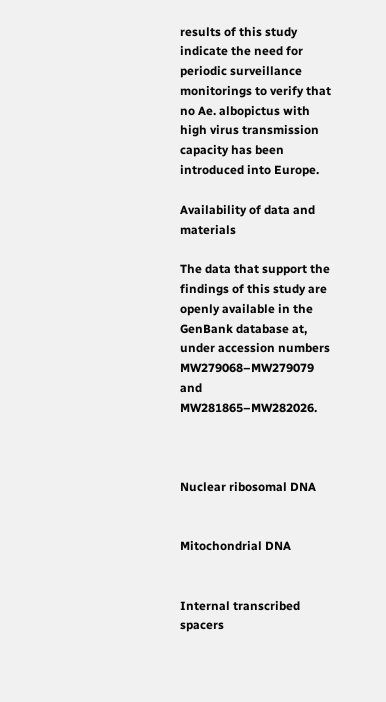results of this study indicate the need for periodic surveillance monitorings to verify that no Ae. albopictus with high virus transmission capacity has been introduced into Europe.

Availability of data and materials

The data that support the findings of this study are openly available in the GenBank database at, under accession numbers MW279068–MW279079 and MW281865–MW282026.



Nuclear ribosomal DNA


Mitochondrial DNA


Internal transcribed spacers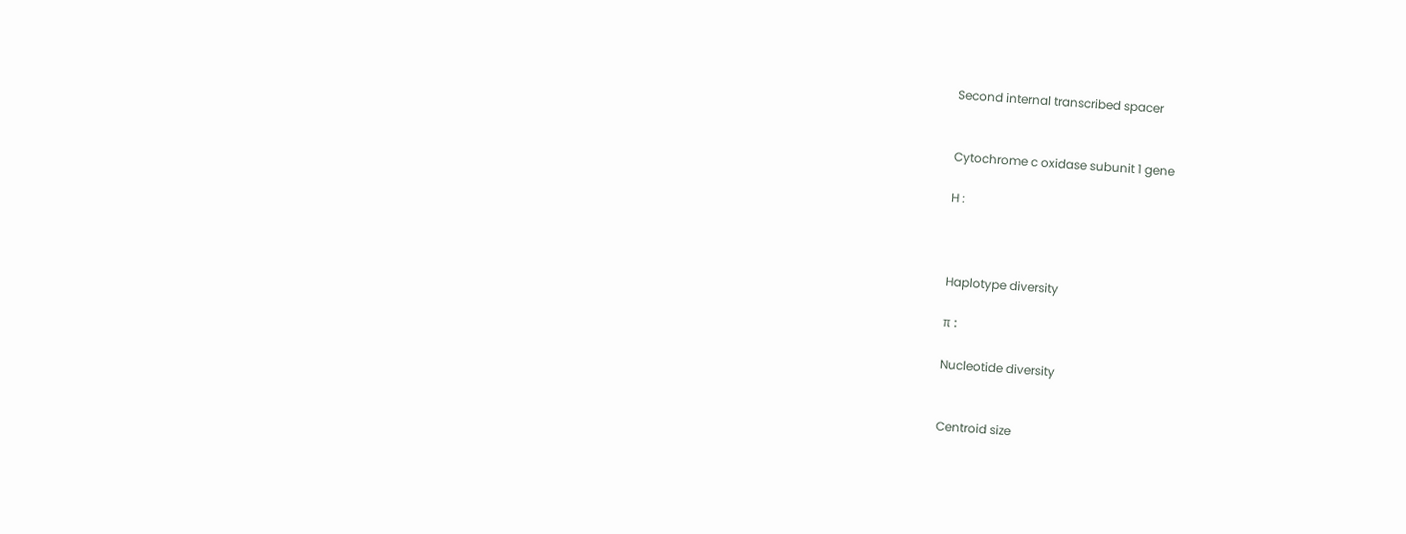Second internal transcribed spacer


Cytochrome c oxidase subunit 1 gene

H :



Haplotype diversity

π :

Nucleotide diversity


Centroid size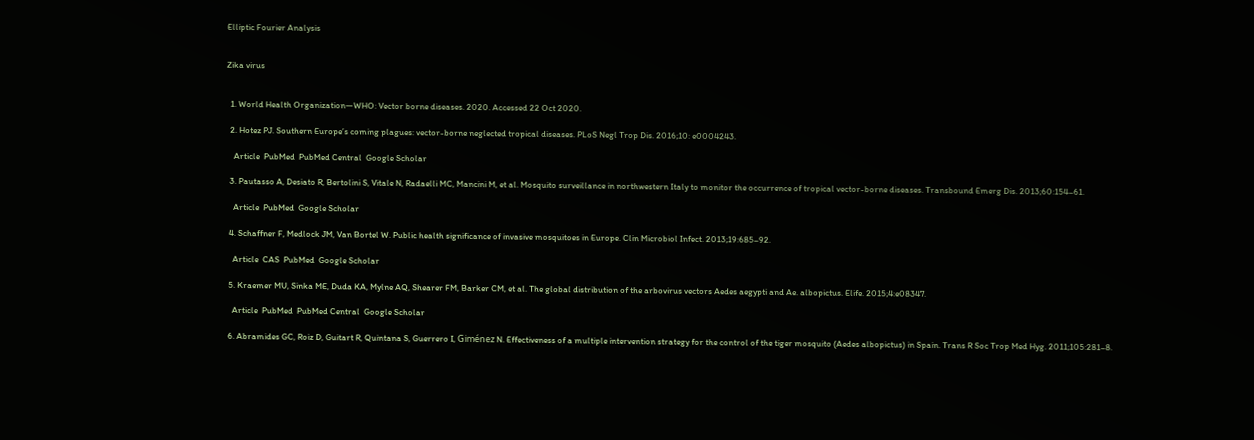Elliptic Fourier Analysis


Zika virus


  1. World Health Organization—WHO: Vector borne diseases. 2020. Accessed 22 Oct 2020.

  2. Hotez PJ. Southern Europe’s coming plagues: vector-borne neglected tropical diseases. PLoS Negl Trop Dis. 2016;10: e0004243.

    Article  PubMed  PubMed Central  Google Scholar

  3. Pautasso A, Desiato R, Bertolini S, Vitale N, Radaelli MC, Mancini M, et al. Mosquito surveillance in northwestern Italy to monitor the occurrence of tropical vector-borne diseases. Transbound Emerg Dis. 2013;60:154–61.

    Article  PubMed  Google Scholar

  4. Schaffner F, Medlock JM, Van Bortel W. Public health significance of invasive mosquitoes in Europe. Clin Microbiol Infect. 2013;19:685–92.

    Article  CAS  PubMed  Google Scholar

  5. Kraemer MU, Sinka ME, Duda KA, Mylne AQ, Shearer FM, Barker CM, et al. The global distribution of the arbovirus vectors Aedes aegypti and Ae. albopictus. Elife. 2015;4:e08347.

    Article  PubMed  PubMed Central  Google Scholar

  6. Abramides GC, Roiz D, Guitart R, Quintana S, Guerrero I, Giménez N. Effectiveness of a multiple intervention strategy for the control of the tiger mosquito (Aedes albopictus) in Spain. Trans R Soc Trop Med Hyg. 2011;105:281–8.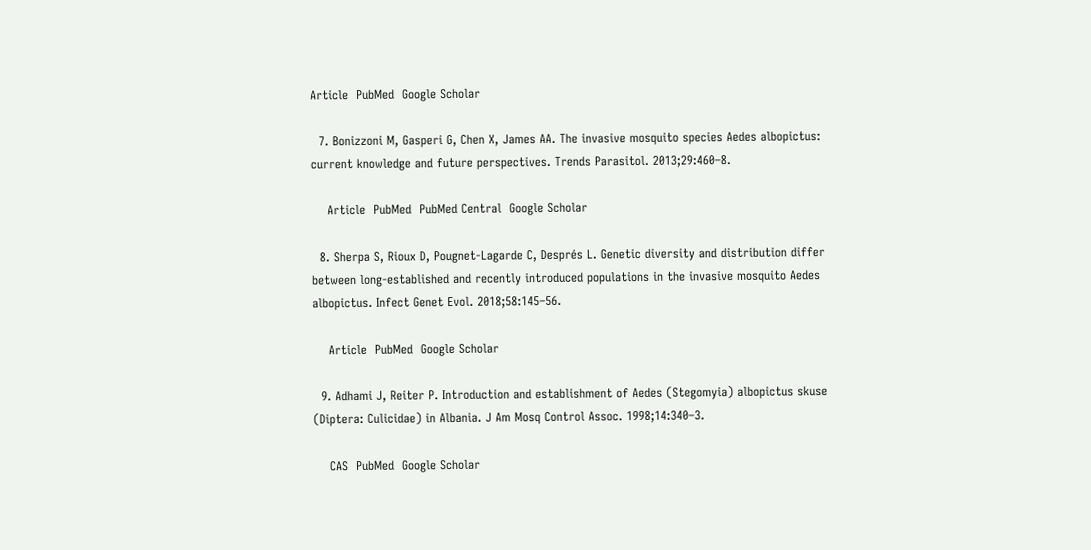Article  PubMed  Google Scholar

  7. Bonizzoni M, Gasperi G, Chen X, James AA. The invasive mosquito species Aedes albopictus: current knowledge and future perspectives. Trends Parasitol. 2013;29:460–8.

    Article  PubMed  PubMed Central  Google Scholar

  8. Sherpa S, Rioux D, Pougnet-Lagarde C, Després L. Genetic diversity and distribution differ between long-established and recently introduced populations in the invasive mosquito Aedes albopictus. Infect Genet Evol. 2018;58:145–56.

    Article  PubMed  Google Scholar

  9. Adhami J, Reiter P. Introduction and establishment of Aedes (Stegomyia) albopictus skuse (Diptera: Culicidae) in Albania. J Am Mosq Control Assoc. 1998;14:340–3.

    CAS  PubMed  Google Scholar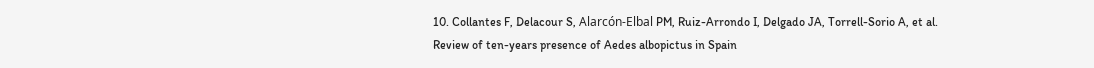10. Collantes F, Delacour S, Alarcón-Elbal PM, Ruiz-Arrondo I, Delgado JA, Torrell-Sorio A, et al. Review of ten-years presence of Aedes albopictus in Spain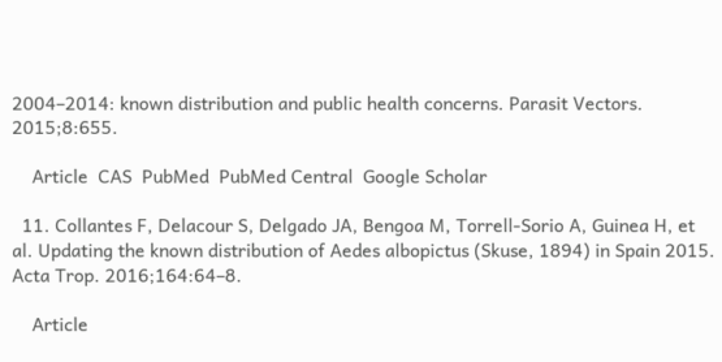2004–2014: known distribution and public health concerns. Parasit Vectors. 2015;8:655.

    Article  CAS  PubMed  PubMed Central  Google Scholar

  11. Collantes F, Delacour S, Delgado JA, Bengoa M, Torrell-Sorio A, Guinea H, et al. Updating the known distribution of Aedes albopictus (Skuse, 1894) in Spain 2015. Acta Trop. 2016;164:64–8.

    Article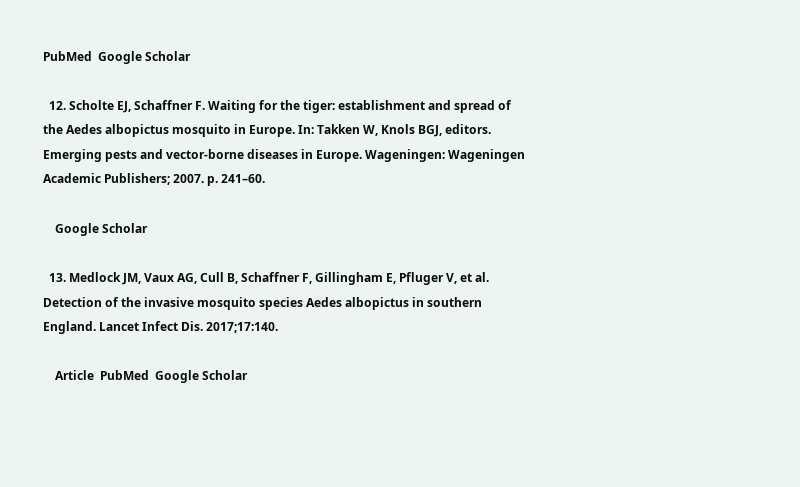PubMed  Google Scholar

  12. Scholte EJ, Schaffner F. Waiting for the tiger: establishment and spread of the Aedes albopictus mosquito in Europe. In: Takken W, Knols BGJ, editors. Emerging pests and vector-borne diseases in Europe. Wageningen: Wageningen Academic Publishers; 2007. p. 241–60.

    Google Scholar

  13. Medlock JM, Vaux AG, Cull B, Schaffner F, Gillingham E, Pfluger V, et al. Detection of the invasive mosquito species Aedes albopictus in southern England. Lancet Infect Dis. 2017;17:140.

    Article  PubMed  Google Scholar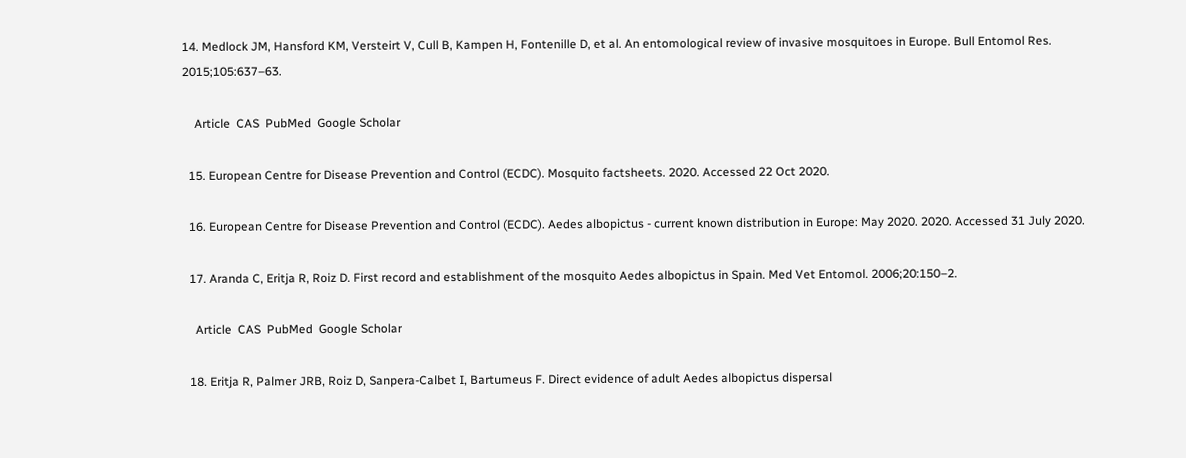14. Medlock JM, Hansford KM, Versteirt V, Cull B, Kampen H, Fontenille D, et al. An entomological review of invasive mosquitoes in Europe. Bull Entomol Res. 2015;105:637–63.

    Article  CAS  PubMed  Google Scholar

  15. European Centre for Disease Prevention and Control (ECDC). Mosquito factsheets. 2020. Accessed 22 Oct 2020.

  16. European Centre for Disease Prevention and Control (ECDC). Aedes albopictus - current known distribution in Europe: May 2020. 2020. Accessed 31 July 2020.

  17. Aranda C, Eritja R, Roiz D. First record and establishment of the mosquito Aedes albopictus in Spain. Med Vet Entomol. 2006;20:150–2.

    Article  CAS  PubMed  Google Scholar

  18. Eritja R, Palmer JRB, Roiz D, Sanpera-Calbet I, Bartumeus F. Direct evidence of adult Aedes albopictus dispersal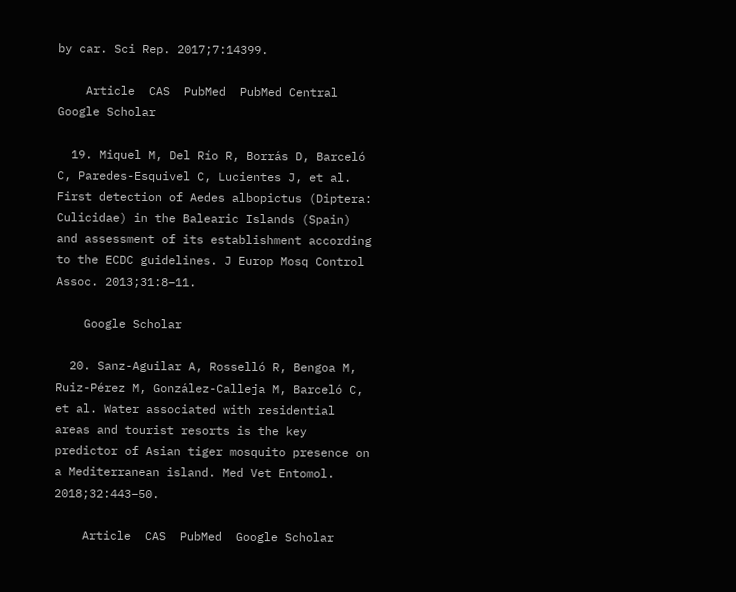by car. Sci Rep. 2017;7:14399.

    Article  CAS  PubMed  PubMed Central  Google Scholar

  19. Miquel M, Del Río R, Borrás D, Barceló C, Paredes-Esquivel C, Lucientes J, et al. First detection of Aedes albopictus (Diptera: Culicidae) in the Balearic Islands (Spain) and assessment of its establishment according to the ECDC guidelines. J Europ Mosq Control Assoc. 2013;31:8–11.

    Google Scholar

  20. Sanz-Aguilar A, Rosselló R, Bengoa M, Ruiz-Pérez M, González-Calleja M, Barceló C, et al. Water associated with residential areas and tourist resorts is the key predictor of Asian tiger mosquito presence on a Mediterranean island. Med Vet Entomol. 2018;32:443–50.

    Article  CAS  PubMed  Google Scholar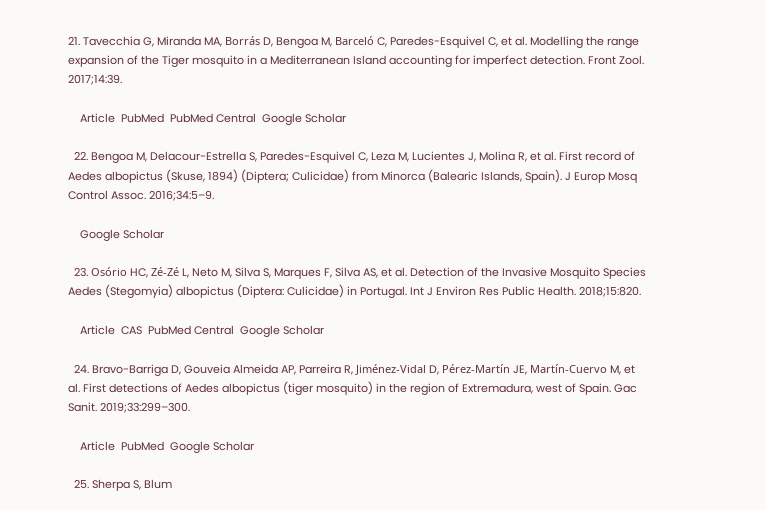21. Tavecchia G, Miranda MA, Borrás D, Bengoa M, Barceló C, Paredes-Esquivel C, et al. Modelling the range expansion of the Tiger mosquito in a Mediterranean Island accounting for imperfect detection. Front Zool. 2017;14:39.

    Article  PubMed  PubMed Central  Google Scholar

  22. Bengoa M, Delacour-Estrella S, Paredes-Esquivel C, Leza M, Lucientes J, Molina R, et al. First record of Aedes albopictus (Skuse, 1894) (Diptera; Culicidae) from Minorca (Balearic Islands, Spain). J Europ Mosq Control Assoc. 2016;34:5–9.

    Google Scholar

  23. Osório HC, Zé-Zé L, Neto M, Silva S, Marques F, Silva AS, et al. Detection of the Invasive Mosquito Species Aedes (Stegomyia) albopictus (Diptera: Culicidae) in Portugal. Int J Environ Res Public Health. 2018;15:820.

    Article  CAS  PubMed Central  Google Scholar

  24. Bravo-Barriga D, Gouveia Almeida AP, Parreira R, Jiménez-Vidal D, Pérez-Martín JE, Martín-Cuervo M, et al. First detections of Aedes albopictus (tiger mosquito) in the region of Extremadura, west of Spain. Gac Sanit. 2019;33:299–300.

    Article  PubMed  Google Scholar

  25. Sherpa S, Blum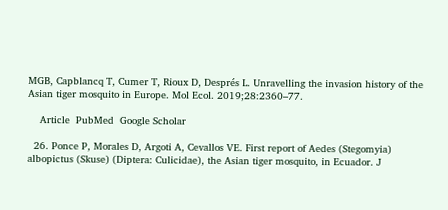MGB, Capblancq T, Cumer T, Rioux D, Després L. Unravelling the invasion history of the Asian tiger mosquito in Europe. Mol Ecol. 2019;28:2360–77.

    Article  PubMed  Google Scholar

  26. Ponce P, Morales D, Argoti A, Cevallos VE. First report of Aedes (Stegomyia) albopictus (Skuse) (Diptera: Culicidae), the Asian tiger mosquito, in Ecuador. J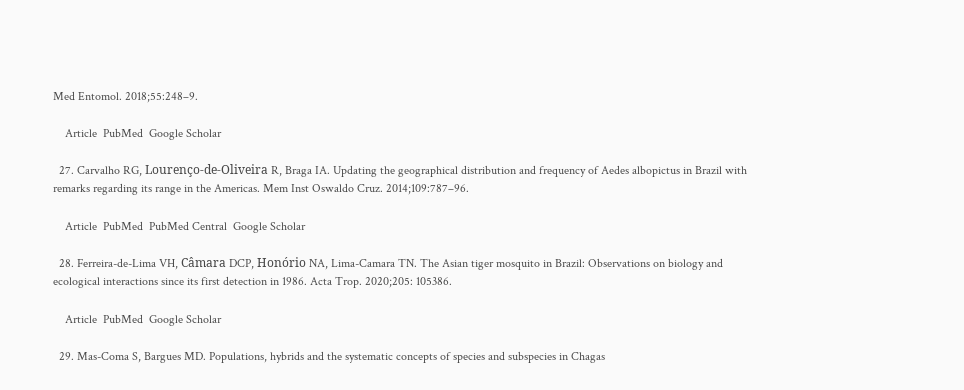Med Entomol. 2018;55:248–9.

    Article  PubMed  Google Scholar

  27. Carvalho RG, Lourenço-de-Oliveira R, Braga IA. Updating the geographical distribution and frequency of Aedes albopictus in Brazil with remarks regarding its range in the Americas. Mem Inst Oswaldo Cruz. 2014;109:787–96.

    Article  PubMed  PubMed Central  Google Scholar

  28. Ferreira-de-Lima VH, Câmara DCP, Honório NA, Lima-Camara TN. The Asian tiger mosquito in Brazil: Observations on biology and ecological interactions since its first detection in 1986. Acta Trop. 2020;205: 105386.

    Article  PubMed  Google Scholar

  29. Mas-Coma S, Bargues MD. Populations, hybrids and the systematic concepts of species and subspecies in Chagas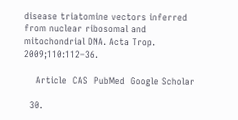disease triatomine vectors inferred from nuclear ribosomal and mitochondrial DNA. Acta Trop. 2009;110:112–36.

    Article  CAS  PubMed  Google Scholar

  30.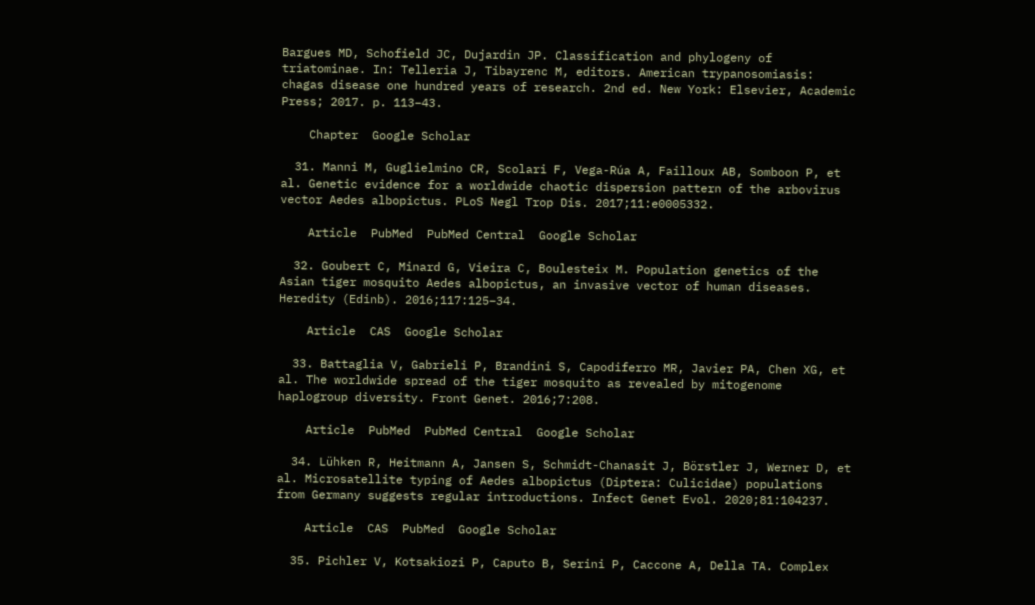Bargues MD, Schofield JC, Dujardin JP. Classification and phylogeny of triatominae. In: Telleria J, Tibayrenc M, editors. American trypanosomiasis: chagas disease one hundred years of research. 2nd ed. New York: Elsevier, Academic Press; 2017. p. 113–43.

    Chapter  Google Scholar

  31. Manni M, Guglielmino CR, Scolari F, Vega-Rúa A, Failloux AB, Somboon P, et al. Genetic evidence for a worldwide chaotic dispersion pattern of the arbovirus vector Aedes albopictus. PLoS Negl Trop Dis. 2017;11:e0005332.

    Article  PubMed  PubMed Central  Google Scholar

  32. Goubert C, Minard G, Vieira C, Boulesteix M. Population genetics of the Asian tiger mosquito Aedes albopictus, an invasive vector of human diseases. Heredity (Edinb). 2016;117:125–34.

    Article  CAS  Google Scholar

  33. Battaglia V, Gabrieli P, Brandini S, Capodiferro MR, Javier PA, Chen XG, et al. The worldwide spread of the tiger mosquito as revealed by mitogenome haplogroup diversity. Front Genet. 2016;7:208.

    Article  PubMed  PubMed Central  Google Scholar

  34. Lühken R, Heitmann A, Jansen S, Schmidt-Chanasit J, Börstler J, Werner D, et al. Microsatellite typing of Aedes albopictus (Diptera: Culicidae) populations from Germany suggests regular introductions. Infect Genet Evol. 2020;81:104237.

    Article  CAS  PubMed  Google Scholar

  35. Pichler V, Kotsakiozi P, Caputo B, Serini P, Caccone A, Della TA. Complex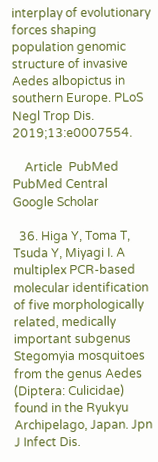interplay of evolutionary forces shaping population genomic structure of invasive Aedes albopictus in southern Europe. PLoS Negl Trop Dis. 2019;13:e0007554.

    Article  PubMed  PubMed Central  Google Scholar

  36. Higa Y, Toma T, Tsuda Y, Miyagi I. A multiplex PCR-based molecular identification of five morphologically related, medically important subgenus Stegomyia mosquitoes from the genus Aedes (Diptera: Culicidae) found in the Ryukyu Archipelago, Japan. Jpn J Infect Dis.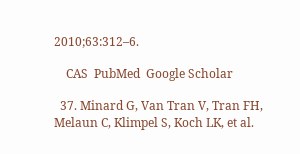2010;63:312–6.

    CAS  PubMed  Google Scholar

  37. Minard G, Van Tran V, Tran FH, Melaun C, Klimpel S, Koch LK, et al.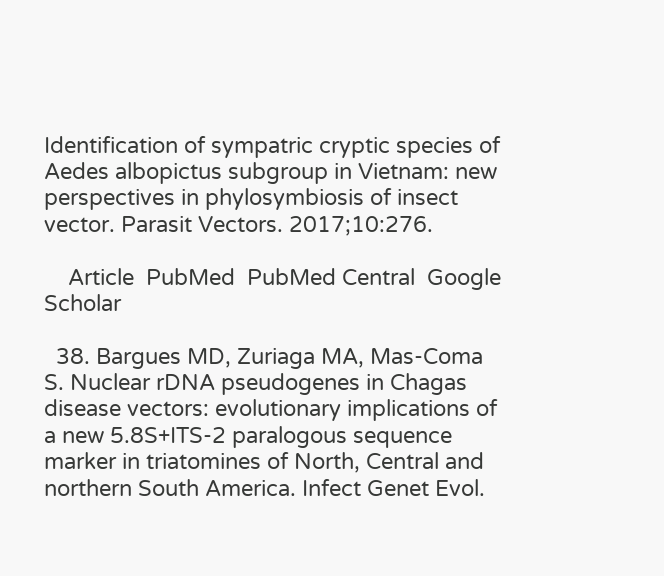Identification of sympatric cryptic species of Aedes albopictus subgroup in Vietnam: new perspectives in phylosymbiosis of insect vector. Parasit Vectors. 2017;10:276.

    Article  PubMed  PubMed Central  Google Scholar

  38. Bargues MD, Zuriaga MA, Mas-Coma S. Nuclear rDNA pseudogenes in Chagas disease vectors: evolutionary implications of a new 5.8S+ITS-2 paralogous sequence marker in triatomines of North, Central and northern South America. Infect Genet Evol.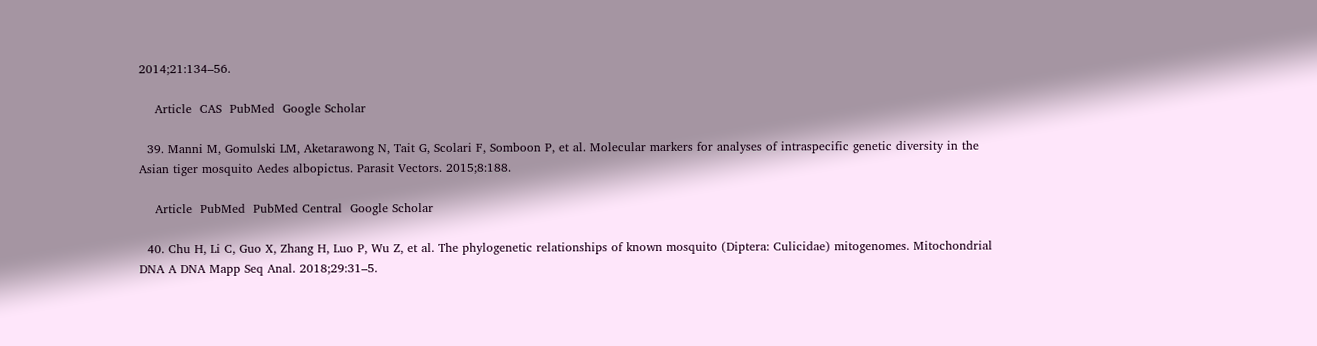2014;21:134–56.

    Article  CAS  PubMed  Google Scholar

  39. Manni M, Gomulski LM, Aketarawong N, Tait G, Scolari F, Somboon P, et al. Molecular markers for analyses of intraspecific genetic diversity in the Asian tiger mosquito Aedes albopictus. Parasit Vectors. 2015;8:188.

    Article  PubMed  PubMed Central  Google Scholar

  40. Chu H, Li C, Guo X, Zhang H, Luo P, Wu Z, et al. The phylogenetic relationships of known mosquito (Diptera: Culicidae) mitogenomes. Mitochondrial DNA A DNA Mapp Seq Anal. 2018;29:31–5.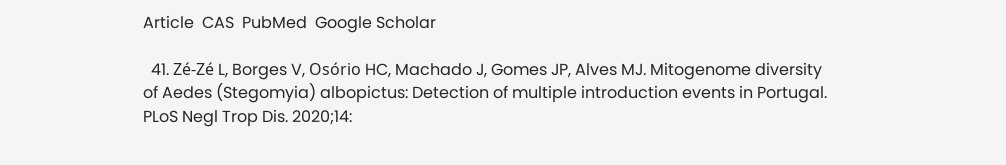Article  CAS  PubMed  Google Scholar

  41. Zé-Zé L, Borges V, Osório HC, Machado J, Gomes JP, Alves MJ. Mitogenome diversity of Aedes (Stegomyia) albopictus: Detection of multiple introduction events in Portugal. PLoS Negl Trop Dis. 2020;14: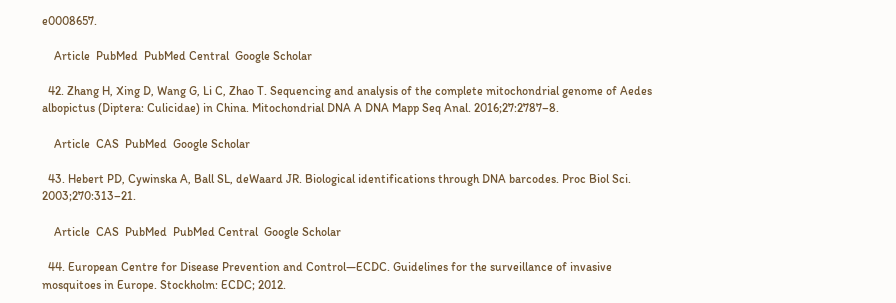e0008657.

    Article  PubMed  PubMed Central  Google Scholar

  42. Zhang H, Xing D, Wang G, Li C, Zhao T. Sequencing and analysis of the complete mitochondrial genome of Aedes albopictus (Diptera: Culicidae) in China. Mitochondrial DNA A DNA Mapp Seq Anal. 2016;27:2787–8.

    Article  CAS  PubMed  Google Scholar

  43. Hebert PD, Cywinska A, Ball SL, deWaard JR. Biological identifications through DNA barcodes. Proc Biol Sci. 2003;270:313–21.

    Article  CAS  PubMed  PubMed Central  Google Scholar

  44. European Centre for Disease Prevention and Control—ECDC. Guidelines for the surveillance of invasive mosquitoes in Europe. Stockholm: ECDC; 2012.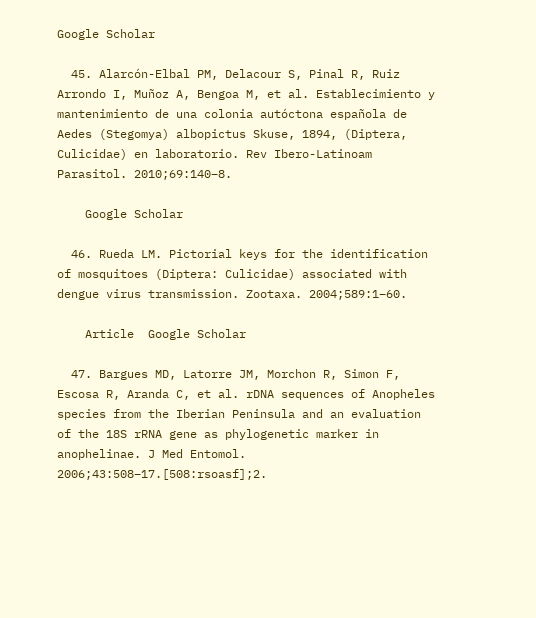Google Scholar

  45. Alarcón-Elbal PM, Delacour S, Pinal R, Ruiz Arrondo I, Muñoz A, Bengoa M, et al. Establecimiento y mantenimiento de una colonia autóctona española de Aedes (Stegomya) albopictus Skuse, 1894, (Diptera, Culicidae) en laboratorio. Rev Ibero-Latinoam Parasitol. 2010;69:140–8.

    Google Scholar

  46. Rueda LM. Pictorial keys for the identification of mosquitoes (Diptera: Culicidae) associated with dengue virus transmission. Zootaxa. 2004;589:1–60.

    Article  Google Scholar

  47. Bargues MD, Latorre JM, Morchon R, Simon F, Escosa R, Aranda C, et al. rDNA sequences of Anopheles species from the Iberian Peninsula and an evaluation of the 18S rRNA gene as phylogenetic marker in anophelinae. J Med Entomol. 2006;43:508–17.[508:rsoasf];2.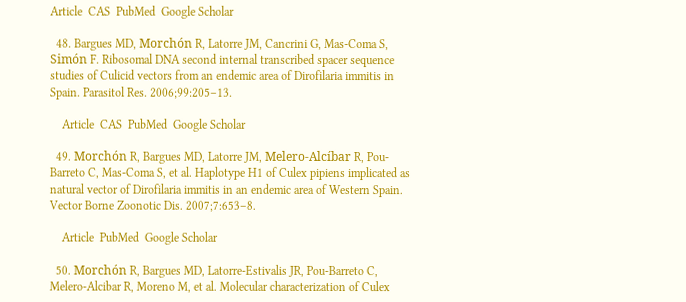Article  CAS  PubMed  Google Scholar

  48. Bargues MD, Morchón R, Latorre JM, Cancrini G, Mas-Coma S, Simón F. Ribosomal DNA second internal transcribed spacer sequence studies of Culicid vectors from an endemic area of Dirofilaria immitis in Spain. Parasitol Res. 2006;99:205–13.

    Article  CAS  PubMed  Google Scholar

  49. Morchón R, Bargues MD, Latorre JM, Melero-Alcíbar R, Pou-Barreto C, Mas-Coma S, et al. Haplotype H1 of Culex pipiens implicated as natural vector of Dirofilaria immitis in an endemic area of Western Spain. Vector Borne Zoonotic Dis. 2007;7:653–8.

    Article  PubMed  Google Scholar

  50. Morchón R, Bargues MD, Latorre-Estivalis JR, Pou-Barreto C, Melero-Alcibar R, Moreno M, et al. Molecular characterization of Culex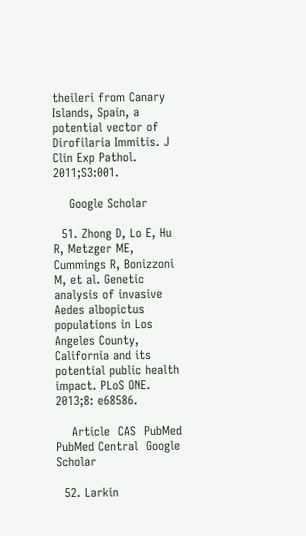theileri from Canary Islands, Spain, a potential vector of Dirofilaria Immitis. J Clin Exp Pathol. 2011;S3:001.

    Google Scholar

  51. Zhong D, Lo E, Hu R, Metzger ME, Cummings R, Bonizzoni M, et al. Genetic analysis of invasive Aedes albopictus populations in Los Angeles County, California and its potential public health impact. PLoS ONE. 2013;8: e68586.

    Article  CAS  PubMed  PubMed Central  Google Scholar

  52. Larkin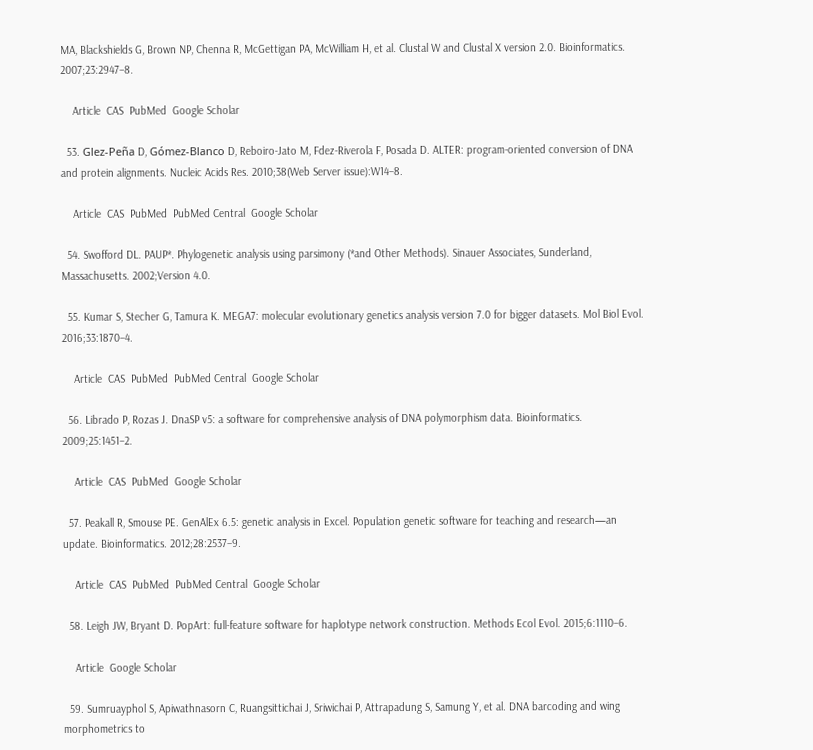MA, Blackshields G, Brown NP, Chenna R, McGettigan PA, McWilliam H, et al. Clustal W and Clustal X version 2.0. Bioinformatics. 2007;23:2947–8.

    Article  CAS  PubMed  Google Scholar

  53. Glez-Peña D, Gómez-Blanco D, Reboiro-Jato M, Fdez-Riverola F, Posada D. ALTER: program-oriented conversion of DNA and protein alignments. Nucleic Acids Res. 2010;38(Web Server issue):W14–8.

    Article  CAS  PubMed  PubMed Central  Google Scholar

  54. Swofford DL. PAUP*. Phylogenetic analysis using parsimony (*and Other Methods). Sinauer Associates, Sunderland, Massachusetts. 2002;Version 4.0.

  55. Kumar S, Stecher G, Tamura K. MEGA7: molecular evolutionary genetics analysis version 7.0 for bigger datasets. Mol Biol Evol. 2016;33:1870–4.

    Article  CAS  PubMed  PubMed Central  Google Scholar

  56. Librado P, Rozas J. DnaSP v5: a software for comprehensive analysis of DNA polymorphism data. Bioinformatics. 2009;25:1451–2.

    Article  CAS  PubMed  Google Scholar

  57. Peakall R, Smouse PE. GenAlEx 6.5: genetic analysis in Excel. Population genetic software for teaching and research—an update. Bioinformatics. 2012;28:2537–9.

    Article  CAS  PubMed  PubMed Central  Google Scholar

  58. Leigh JW, Bryant D. PopArt: full-feature software for haplotype network construction. Methods Ecol Evol. 2015;6:1110–6.

    Article  Google Scholar

  59. Sumruayphol S, Apiwathnasorn C, Ruangsittichai J, Sriwichai P, Attrapadung S, Samung Y, et al. DNA barcoding and wing morphometrics to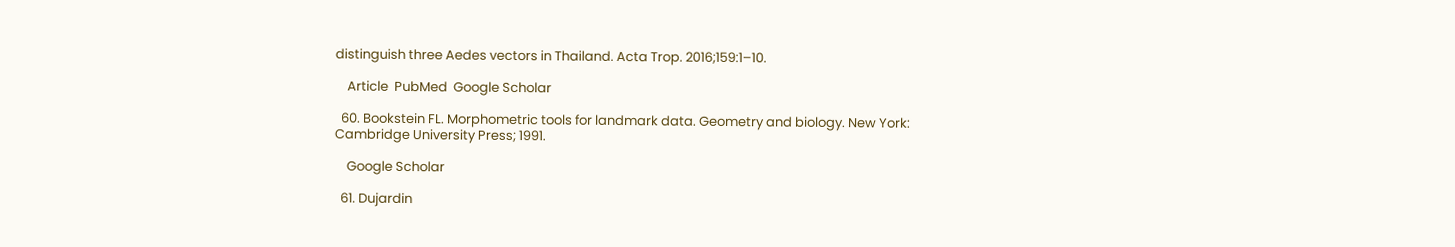distinguish three Aedes vectors in Thailand. Acta Trop. 2016;159:1–10.

    Article  PubMed  Google Scholar

  60. Bookstein FL. Morphometric tools for landmark data. Geometry and biology. New York: Cambridge University Press; 1991.

    Google Scholar

  61. Dujardin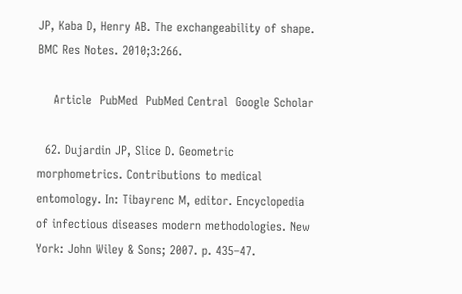JP, Kaba D, Henry AB. The exchangeability of shape. BMC Res Notes. 2010;3:266.

    Article  PubMed  PubMed Central  Google Scholar

  62. Dujardin JP, Slice D. Geometric morphometrics. Contributions to medical entomology. In: Tibayrenc M, editor. Encyclopedia of infectious diseases modern methodologies. New York: John Wiley & Sons; 2007. p. 435–47.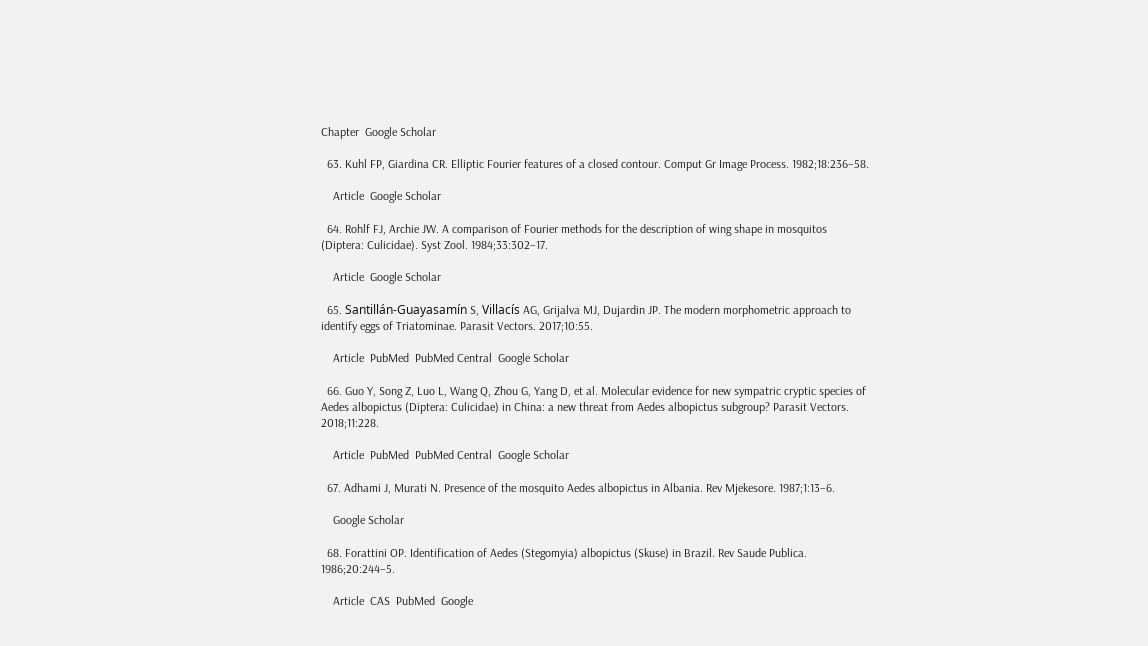Chapter  Google Scholar

  63. Kuhl FP, Giardina CR. Elliptic Fourier features of a closed contour. Comput Gr Image Process. 1982;18:236–58.

    Article  Google Scholar

  64. Rohlf FJ, Archie JW. A comparison of Fourier methods for the description of wing shape in mosquitos (Diptera: Culicidae). Syst Zool. 1984;33:302–17.

    Article  Google Scholar

  65. Santillán-Guayasamín S, Villacís AG, Grijalva MJ, Dujardin JP. The modern morphometric approach to identify eggs of Triatominae. Parasit Vectors. 2017;10:55.

    Article  PubMed  PubMed Central  Google Scholar

  66. Guo Y, Song Z, Luo L, Wang Q, Zhou G, Yang D, et al. Molecular evidence for new sympatric cryptic species of Aedes albopictus (Diptera: Culicidae) in China: a new threat from Aedes albopictus subgroup? Parasit Vectors. 2018;11:228.

    Article  PubMed  PubMed Central  Google Scholar

  67. Adhami J, Murati N. Presence of the mosquito Aedes albopictus in Albania. Rev Mjekesore. 1987;1:13–6.

    Google Scholar

  68. Forattini OP. Identification of Aedes (Stegomyia) albopictus (Skuse) in Brazil. Rev Saude Publica. 1986;20:244–5.

    Article  CAS  PubMed  Google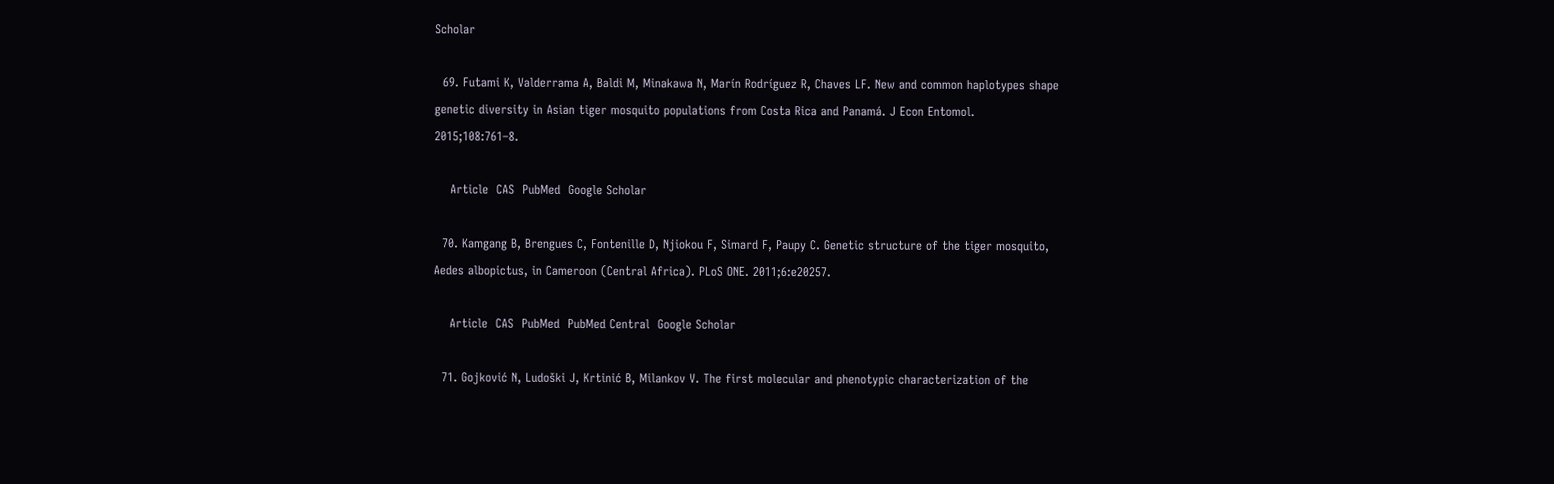Scholar

  69. Futami K, Valderrama A, Baldi M, Minakawa N, Marín Rodríguez R, Chaves LF. New and common haplotypes shape genetic diversity in Asian tiger mosquito populations from Costa Rica and Panamá. J Econ Entomol. 2015;108:761–8.

    Article  CAS  PubMed  Google Scholar

  70. Kamgang B, Brengues C, Fontenille D, Njiokou F, Simard F, Paupy C. Genetic structure of the tiger mosquito, Aedes albopictus, in Cameroon (Central Africa). PLoS ONE. 2011;6:e20257.

    Article  CAS  PubMed  PubMed Central  Google Scholar

  71. Gojković N, Ludoški J, Krtinić B, Milankov V. The first molecular and phenotypic characterization of the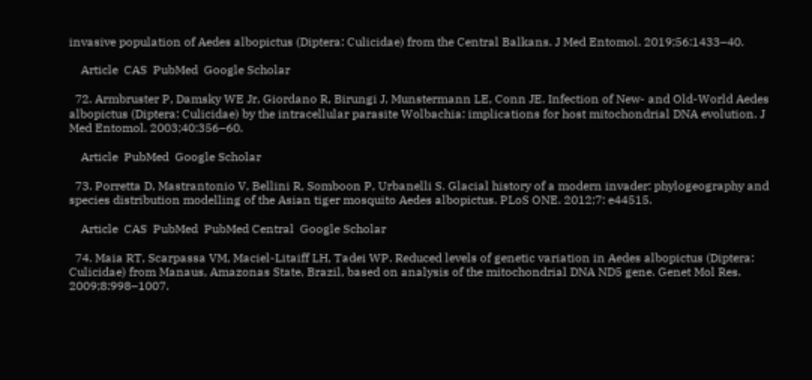invasive population of Aedes albopictus (Diptera: Culicidae) from the Central Balkans. J Med Entomol. 2019;56:1433–40.

    Article  CAS  PubMed  Google Scholar

  72. Armbruster P, Damsky WE Jr, Giordano R, Birungi J, Munstermann LE, Conn JE. Infection of New- and Old-World Aedes albopictus (Diptera: Culicidae) by the intracellular parasite Wolbachia: implications for host mitochondrial DNA evolution. J Med Entomol. 2003;40:356–60.

    Article  PubMed  Google Scholar

  73. Porretta D, Mastrantonio V, Bellini R, Somboon P, Urbanelli S. Glacial history of a modern invader: phylogeography and species distribution modelling of the Asian tiger mosquito Aedes albopictus. PLoS ONE. 2012;7: e44515.

    Article  CAS  PubMed  PubMed Central  Google Scholar

  74. Maia RT, Scarpassa VM, Maciel-Litaiff LH, Tadei WP. Reduced levels of genetic variation in Aedes albopictus (Diptera: Culicidae) from Manaus, Amazonas State, Brazil, based on analysis of the mitochondrial DNA ND5 gene. Genet Mol Res. 2009;8:998–1007.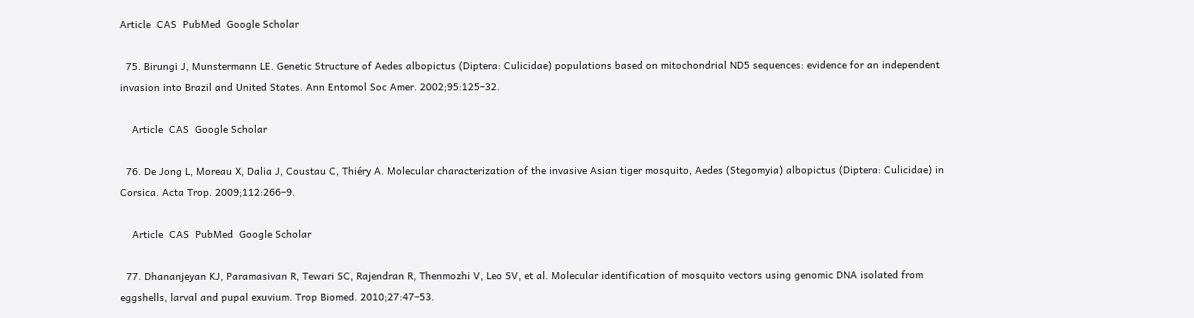Article  CAS  PubMed  Google Scholar

  75. Birungi J, Munstermann LE. Genetic Structure of Aedes albopictus (Diptera: Culicidae) populations based on mitochondrial ND5 sequences: evidence for an independent invasion into Brazil and United States. Ann Entomol Soc Amer. 2002;95:125–32.

    Article  CAS  Google Scholar

  76. De Jong L, Moreau X, Dalia J, Coustau C, Thiéry A. Molecular characterization of the invasive Asian tiger mosquito, Aedes (Stegomyia) albopictus (Diptera: Culicidae) in Corsica. Acta Trop. 2009;112:266–9.

    Article  CAS  PubMed  Google Scholar

  77. Dhananjeyan KJ, Paramasivan R, Tewari SC, Rajendran R, Thenmozhi V, Leo SV, et al. Molecular identification of mosquito vectors using genomic DNA isolated from eggshells, larval and pupal exuvium. Trop Biomed. 2010;27:47–53.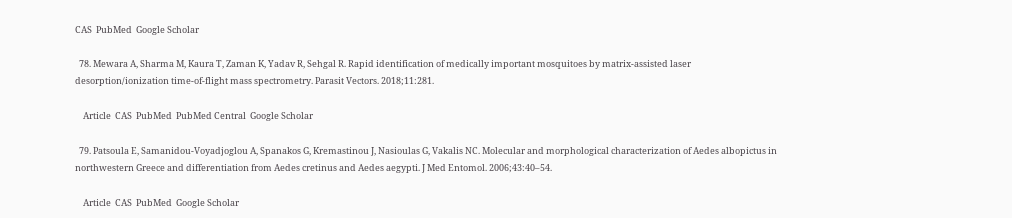CAS  PubMed  Google Scholar

  78. Mewara A, Sharma M, Kaura T, Zaman K, Yadav R, Sehgal R. Rapid identification of medically important mosquitoes by matrix-assisted laser desorption/ionization time-of-flight mass spectrometry. Parasit Vectors. 2018;11:281.

    Article  CAS  PubMed  PubMed Central  Google Scholar

  79. Patsoula E, Samanidou-Voyadjoglou A, Spanakos G, Kremastinou J, Nasioulas G, Vakalis NC. Molecular and morphological characterization of Aedes albopictus in northwestern Greece and differentiation from Aedes cretinus and Aedes aegypti. J Med Entomol. 2006;43:40–54.

    Article  CAS  PubMed  Google Scholar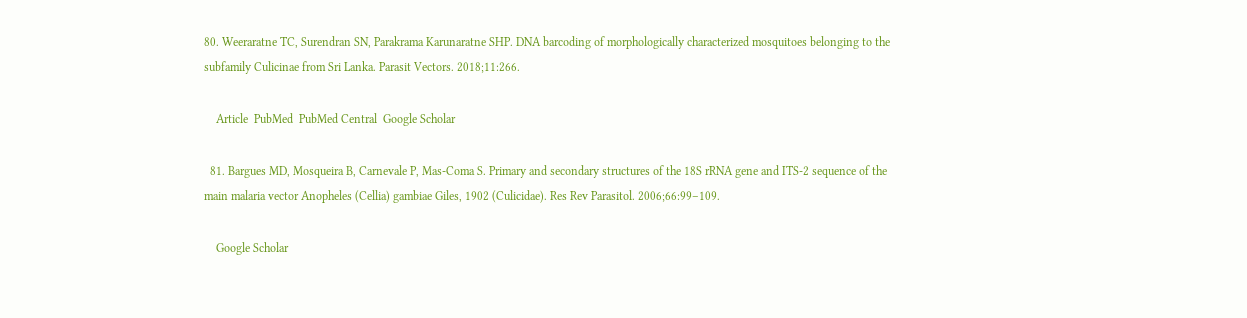80. Weeraratne TC, Surendran SN, Parakrama Karunaratne SHP. DNA barcoding of morphologically characterized mosquitoes belonging to the subfamily Culicinae from Sri Lanka. Parasit Vectors. 2018;11:266.

    Article  PubMed  PubMed Central  Google Scholar

  81. Bargues MD, Mosqueira B, Carnevale P, Mas-Coma S. Primary and secondary structures of the 18S rRNA gene and ITS-2 sequence of the main malaria vector Anopheles (Cellia) gambiae Giles, 1902 (Culicidae). Res Rev Parasitol. 2006;66:99–109.

    Google Scholar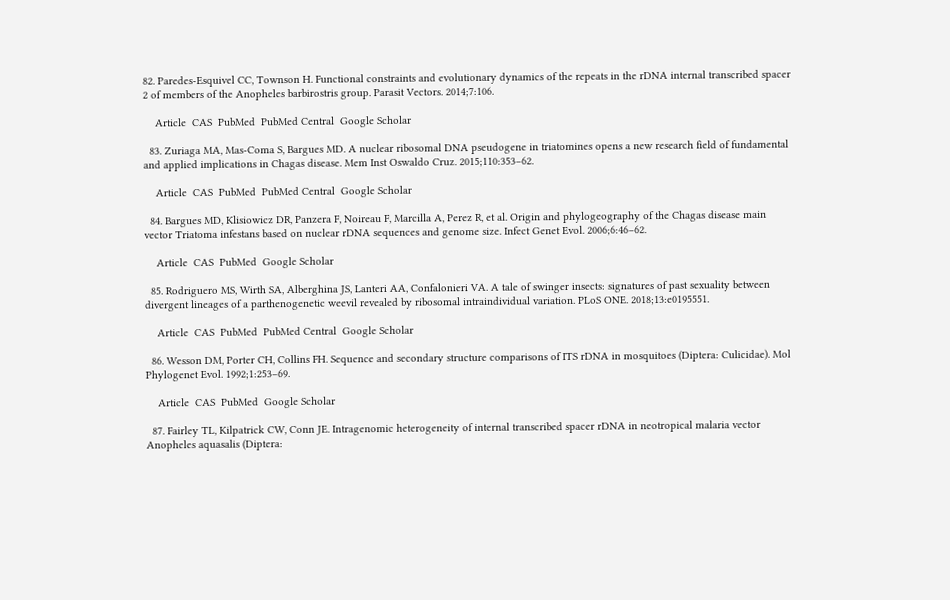82. Paredes-Esquivel CC, Townson H. Functional constraints and evolutionary dynamics of the repeats in the rDNA internal transcribed spacer 2 of members of the Anopheles barbirostris group. Parasit Vectors. 2014;7:106.

    Article  CAS  PubMed  PubMed Central  Google Scholar

  83. Zuriaga MA, Mas-Coma S, Bargues MD. A nuclear ribosomal DNA pseudogene in triatomines opens a new research field of fundamental and applied implications in Chagas disease. Mem Inst Oswaldo Cruz. 2015;110:353–62.

    Article  CAS  PubMed  PubMed Central  Google Scholar

  84. Bargues MD, Klisiowicz DR, Panzera F, Noireau F, Marcilla A, Perez R, et al. Origin and phylogeography of the Chagas disease main vector Triatoma infestans based on nuclear rDNA sequences and genome size. Infect Genet Evol. 2006;6:46–62.

    Article  CAS  PubMed  Google Scholar

  85. Rodriguero MS, Wirth SA, Alberghina JS, Lanteri AA, Confalonieri VA. A tale of swinger insects: signatures of past sexuality between divergent lineages of a parthenogenetic weevil revealed by ribosomal intraindividual variation. PLoS ONE. 2018;13:e0195551.

    Article  CAS  PubMed  PubMed Central  Google Scholar

  86. Wesson DM, Porter CH, Collins FH. Sequence and secondary structure comparisons of ITS rDNA in mosquitoes (Diptera: Culicidae). Mol Phylogenet Evol. 1992;1:253–69.

    Article  CAS  PubMed  Google Scholar

  87. Fairley TL, Kilpatrick CW, Conn JE. Intragenomic heterogeneity of internal transcribed spacer rDNA in neotropical malaria vector Anopheles aquasalis (Diptera: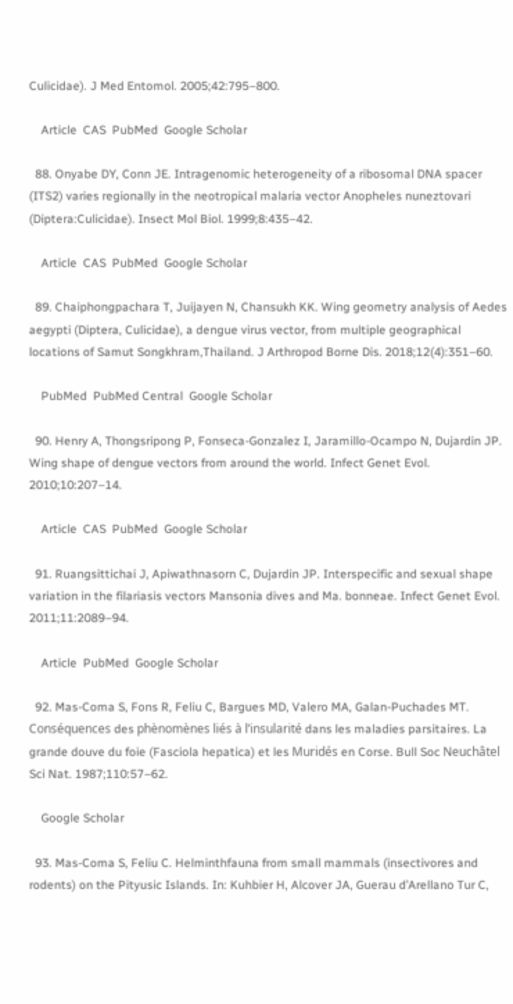Culicidae). J Med Entomol. 2005;42:795–800.

    Article  CAS  PubMed  Google Scholar

  88. Onyabe DY, Conn JE. Intragenomic heterogeneity of a ribosomal DNA spacer (ITS2) varies regionally in the neotropical malaria vector Anopheles nuneztovari (Diptera:Culicidae). Insect Mol Biol. 1999;8:435–42.

    Article  CAS  PubMed  Google Scholar

  89. Chaiphongpachara T, Juijayen N, Chansukh KK. Wing geometry analysis of Aedes aegypti (Diptera, Culicidae), a dengue virus vector, from multiple geographical locations of Samut Songkhram,Thailand. J Arthropod Borne Dis. 2018;12(4):351–60.

    PubMed  PubMed Central  Google Scholar

  90. Henry A, Thongsripong P, Fonseca-Gonzalez I, Jaramillo-Ocampo N, Dujardin JP. Wing shape of dengue vectors from around the world. Infect Genet Evol. 2010;10:207–14.

    Article  CAS  PubMed  Google Scholar

  91. Ruangsittichai J, Apiwathnasorn C, Dujardin JP. Interspecific and sexual shape variation in the filariasis vectors Mansonia dives and Ma. bonneae. Infect Genet Evol. 2011;11:2089–94.

    Article  PubMed  Google Scholar

  92. Mas-Coma S, Fons R, Feliu C, Bargues MD, Valero MA, Galan-Puchades MT. Conséquences des phènomènes liés à l’insularité dans les maladies parsitaires. La grande douve du foie (Fasciola hepatica) et les Muridés en Corse. Bull Soc Neuchâtel Sci Nat. 1987;110:57–62.

    Google Scholar

  93. Mas-Coma S, Feliu C. Helminthfauna from small mammals (insectivores and rodents) on the Pityusic Islands. In: Kuhbier H, Alcover JA, Guerau d’Arellano Tur C,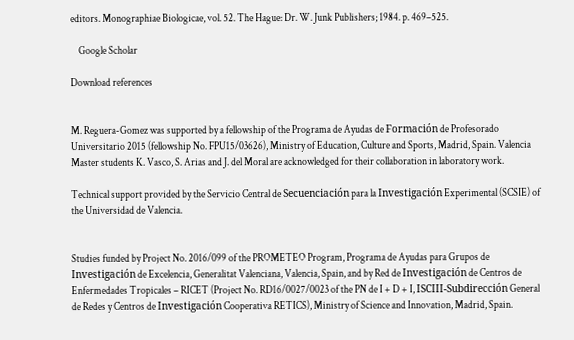editors. Monographiae Biologicae, vol. 52. The Hague: Dr. W. Junk Publishers; 1984. p. 469–525.

    Google Scholar

Download references


M. Reguera-Gomez was supported by a fellowship of the Programa de Ayudas de Formación de Profesorado Universitario 2015 (fellowship No. FPU15/03626), Ministry of Education, Culture and Sports, Madrid, Spain. Valencia Master students K. Vasco, S. Arias and J. del Moral are acknowledged for their collaboration in laboratory work.

Technical support provided by the Servicio Central de Secuenciación para la Investigación Experimental (SCSIE) of the Universidad de Valencia.


Studies funded by Project No. 2016/099 of the PROMETEO Program, Programa de Ayudas para Grupos de Investigación de Excelencia, Generalitat Valenciana, Valencia, Spain, and by Red de Investigación de Centros de Enfermedades Tropicales – RICET (Project No. RD16/0027/0023 of the PN de I + D + I, ISCIII-Subdirección General de Redes y Centros de Investigación Cooperativa RETICS), Ministry of Science and Innovation, Madrid, Spain.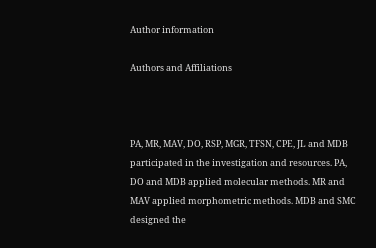Author information

Authors and Affiliations



PA, MR, MAV, DO, RSP, MGR, TFSN, CPE, JL and MDB participated in the investigation and resources. PA, DO and MDB applied molecular methods. MR and MAV applied morphometric methods. MDB and SMC designed the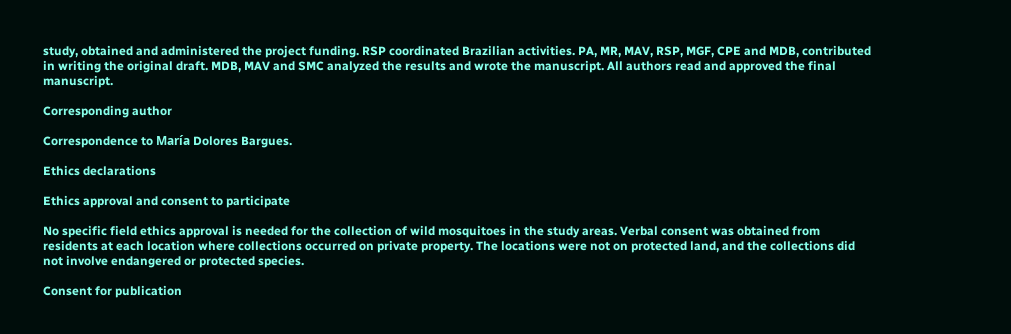study, obtained and administered the project funding. RSP coordinated Brazilian activities. PA, MR, MAV, RSP, MGF, CPE and MDB, contributed in writing the original draft. MDB, MAV and SMC analyzed the results and wrote the manuscript. All authors read and approved the final manuscript.

Corresponding author

Correspondence to María Dolores Bargues.

Ethics declarations

Ethics approval and consent to participate

No specific field ethics approval is needed for the collection of wild mosquitoes in the study areas. Verbal consent was obtained from residents at each location where collections occurred on private property. The locations were not on protected land, and the collections did not involve endangered or protected species.

Consent for publication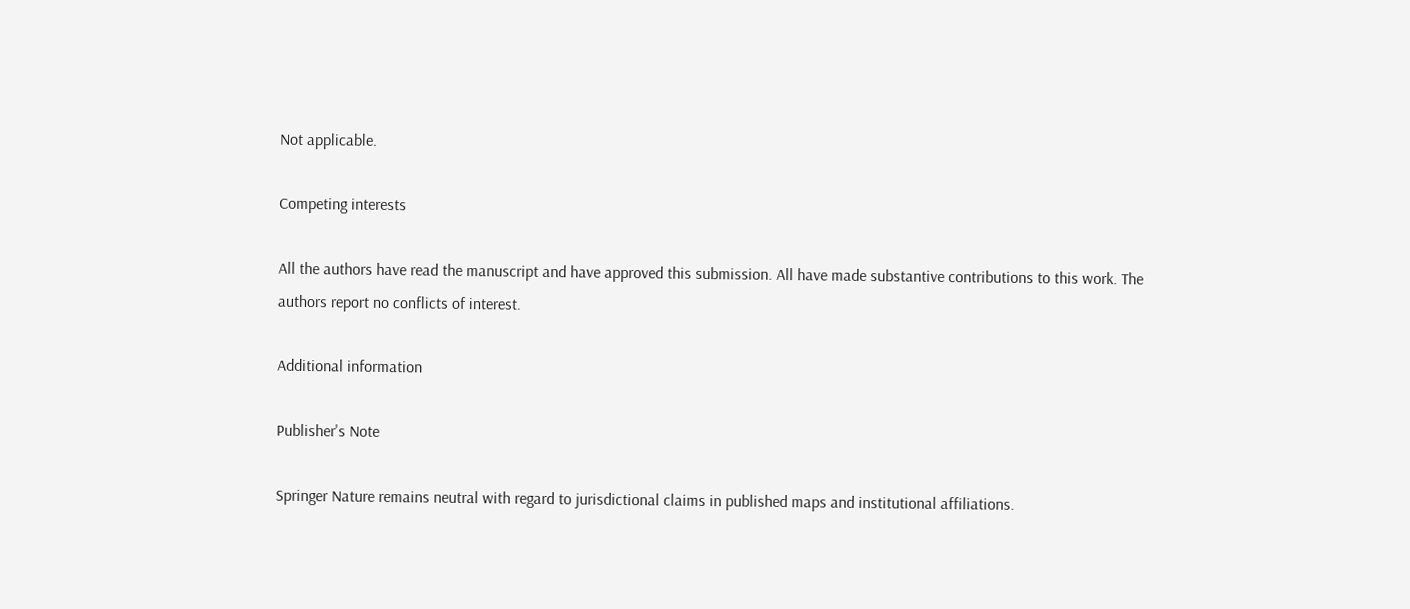Not applicable.

Competing interests

All the authors have read the manuscript and have approved this submission. All have made substantive contributions to this work. The authors report no conflicts of interest.

Additional information

Publisher's Note

Springer Nature remains neutral with regard to jurisdictional claims in published maps and institutional affiliations.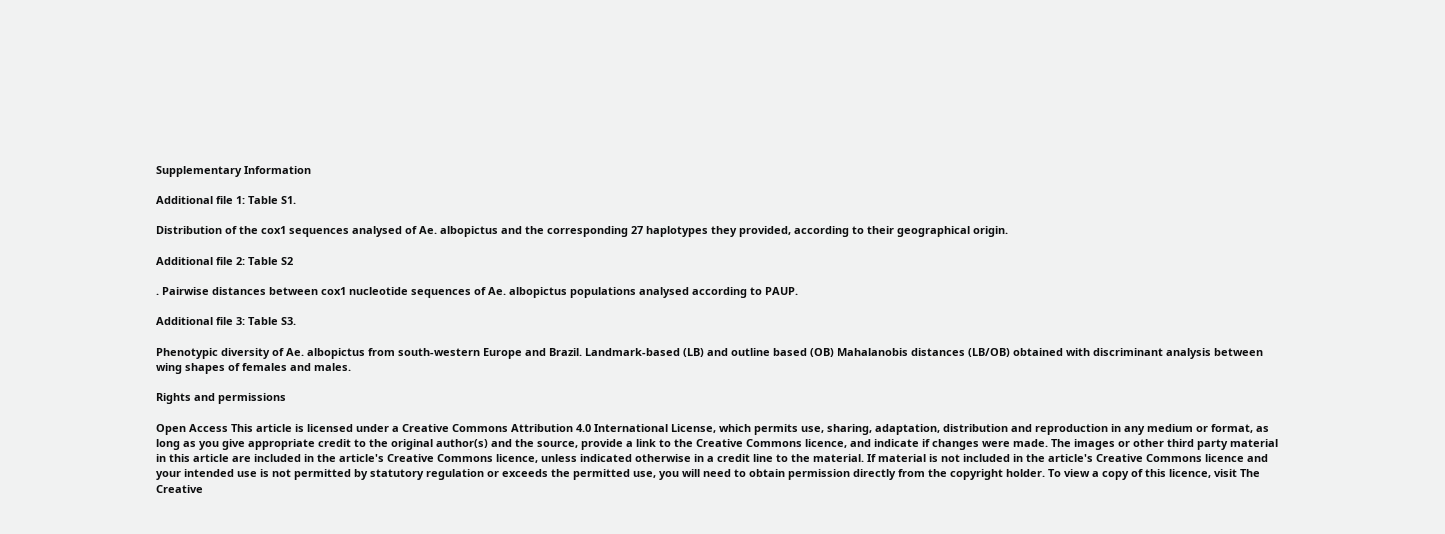Supplementary Information

Additional file 1: Table S1.

Distribution of the cox1 sequences analysed of Ae. albopictus and the corresponding 27 haplotypes they provided, according to their geographical origin.

Additional file 2: Table S2

. Pairwise distances between cox1 nucleotide sequences of Ae. albopictus populations analysed according to PAUP.

Additional file 3: Table S3.

Phenotypic diversity of Ae. albopictus from south-western Europe and Brazil. Landmark-based (LB) and outline based (OB) Mahalanobis distances (LB/OB) obtained with discriminant analysis between wing shapes of females and males.

Rights and permissions

Open Access This article is licensed under a Creative Commons Attribution 4.0 International License, which permits use, sharing, adaptation, distribution and reproduction in any medium or format, as long as you give appropriate credit to the original author(s) and the source, provide a link to the Creative Commons licence, and indicate if changes were made. The images or other third party material in this article are included in the article's Creative Commons licence, unless indicated otherwise in a credit line to the material. If material is not included in the article's Creative Commons licence and your intended use is not permitted by statutory regulation or exceeds the permitted use, you will need to obtain permission directly from the copyright holder. To view a copy of this licence, visit The Creative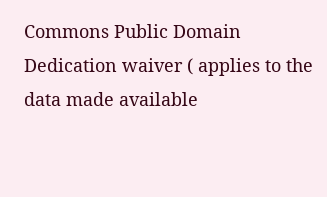Commons Public Domain Dedication waiver ( applies to the data made available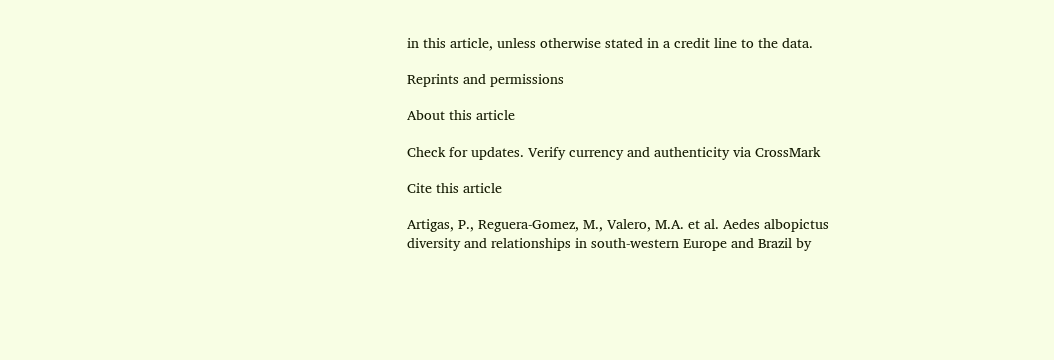in this article, unless otherwise stated in a credit line to the data.

Reprints and permissions

About this article

Check for updates. Verify currency and authenticity via CrossMark

Cite this article

Artigas, P., Reguera-Gomez, M., Valero, M.A. et al. Aedes albopictus diversity and relationships in south-western Europe and Brazil by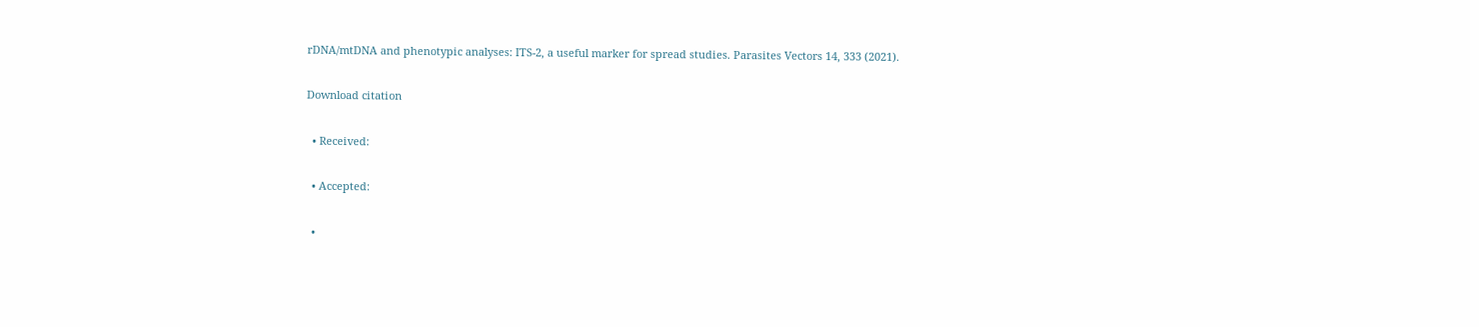rDNA/mtDNA and phenotypic analyses: ITS-2, a useful marker for spread studies. Parasites Vectors 14, 333 (2021).

Download citation

  • Received:

  • Accepted:

  •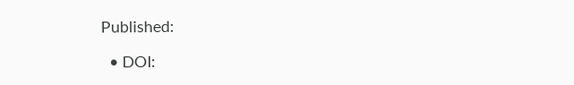Published:

  • DOI: